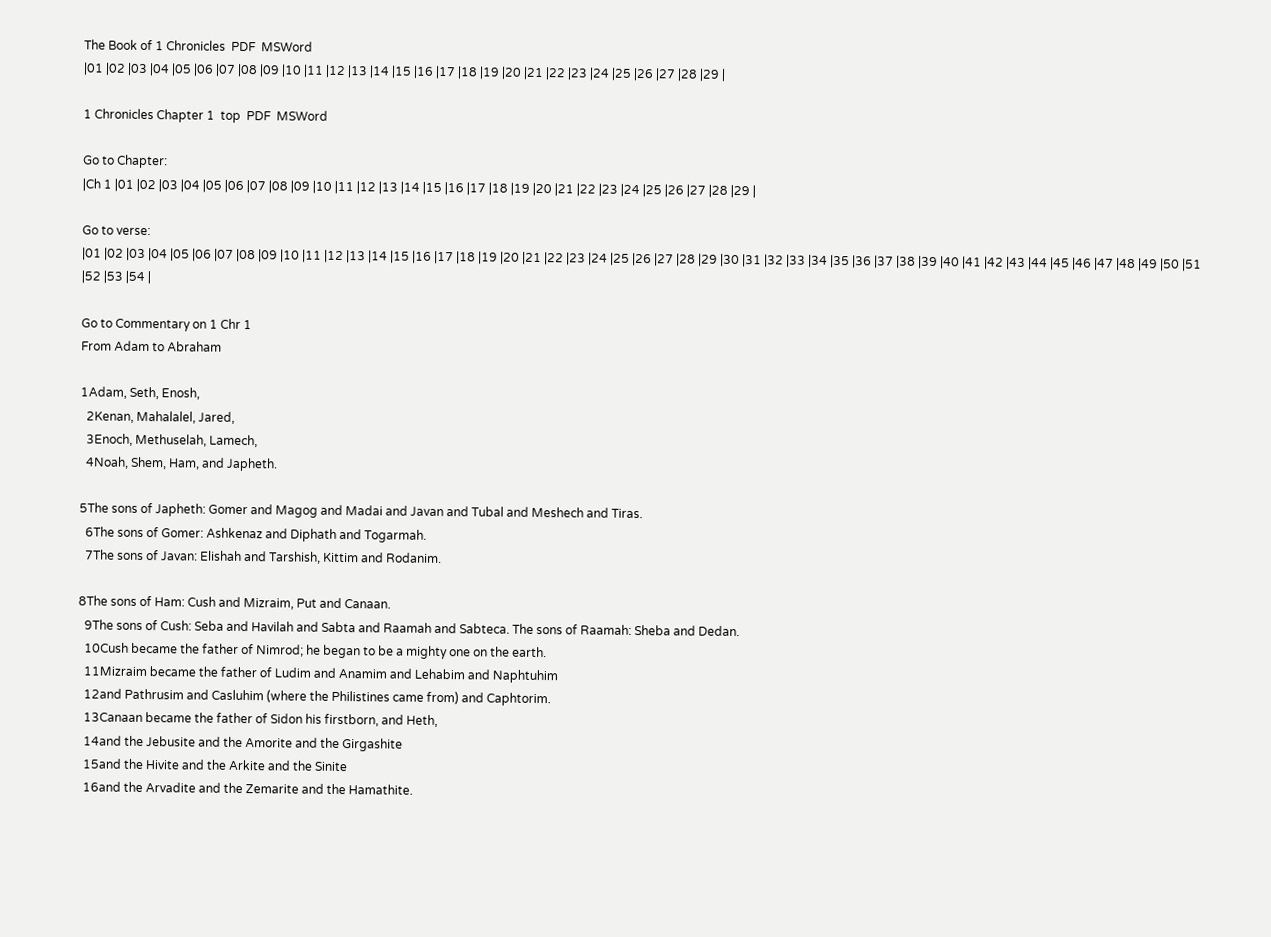The Book of 1 Chronicles  PDF  MSWord
|01 |02 |03 |04 |05 |06 |07 |08 |09 |10 |11 |12 |13 |14 |15 |16 |17 |18 |19 |20 |21 |22 |23 |24 |25 |26 |27 |28 |29 |

1 Chronicles Chapter 1  top  PDF  MSWord

Go to Chapter:
|Ch 1 |01 |02 |03 |04 |05 |06 |07 |08 |09 |10 |11 |12 |13 |14 |15 |16 |17 |18 |19 |20 |21 |22 |23 |24 |25 |26 |27 |28 |29 |

Go to verse:
|01 |02 |03 |04 |05 |06 |07 |08 |09 |10 |11 |12 |13 |14 |15 |16 |17 |18 |19 |20 |21 |22 |23 |24 |25 |26 |27 |28 |29 |30 |31 |32 |33 |34 |35 |36 |37 |38 |39 |40 |41 |42 |43 |44 |45 |46 |47 |48 |49 |50 |51 |52 |53 |54 |

Go to Commentary on 1 Chr 1
From Adam to Abraham

1Adam, Seth, Enosh,
  2Kenan, Mahalalel, Jared,
  3Enoch, Methuselah, Lamech,
  4Noah, Shem, Ham, and Japheth.

5The sons of Japheth: Gomer and Magog and Madai and Javan and Tubal and Meshech and Tiras.
  6The sons of Gomer: Ashkenaz and Diphath and Togarmah.
  7The sons of Javan: Elishah and Tarshish, Kittim and Rodanim.

8The sons of Ham: Cush and Mizraim, Put and Canaan.
  9The sons of Cush: Seba and Havilah and Sabta and Raamah and Sabteca. The sons of Raamah: Sheba and Dedan.
  10Cush became the father of Nimrod; he began to be a mighty one on the earth.
  11Mizraim became the father of Ludim and Anamim and Lehabim and Naphtuhim
  12and Pathrusim and Casluhim (where the Philistines came from) and Caphtorim.
  13Canaan became the father of Sidon his firstborn, and Heth,
  14and the Jebusite and the Amorite and the Girgashite
  15and the Hivite and the Arkite and the Sinite
  16and the Arvadite and the Zemarite and the Hamathite.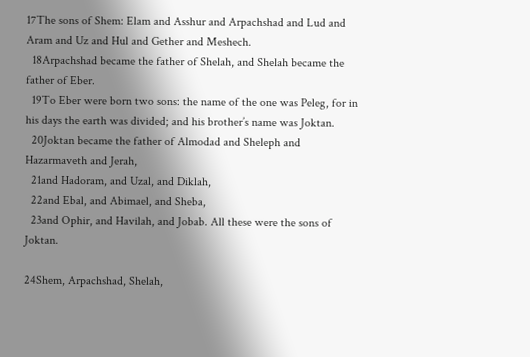17The sons of Shem: Elam and Asshur and Arpachshad and Lud and Aram and Uz and Hul and Gether and Meshech.
  18Arpachshad became the father of Shelah, and Shelah became the father of Eber.
  19To Eber were born two sons: the name of the one was Peleg, for in his days the earth was divided; and his brother’s name was Joktan.
  20Joktan became the father of Almodad and Sheleph and Hazarmaveth and Jerah,
  21and Hadoram, and Uzal, and Diklah,
  22and Ebal, and Abimael, and Sheba,
  23and Ophir, and Havilah, and Jobab. All these were the sons of Joktan.

24Shem, Arpachshad, Shelah,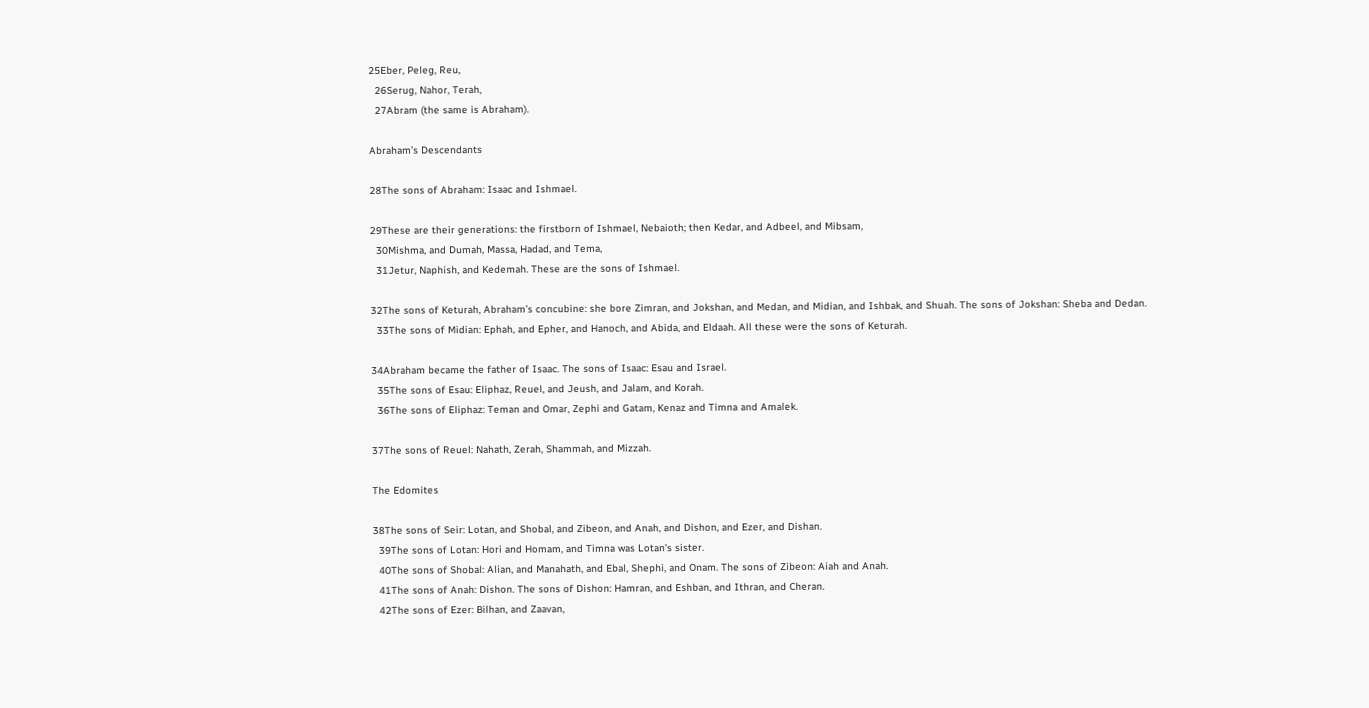25Eber, Peleg, Reu,
  26Serug, Nahor, Terah,
  27Abram (the same is Abraham).

Abraham’s Descendants

28The sons of Abraham: Isaac and Ishmael.

29These are their generations: the firstborn of Ishmael, Nebaioth; then Kedar, and Adbeel, and Mibsam,
  30Mishma, and Dumah, Massa, Hadad, and Tema,
  31Jetur, Naphish, and Kedemah. These are the sons of Ishmael.

32The sons of Keturah, Abraham’s concubine: she bore Zimran, and Jokshan, and Medan, and Midian, and Ishbak, and Shuah. The sons of Jokshan: Sheba and Dedan.
  33The sons of Midian: Ephah, and Epher, and Hanoch, and Abida, and Eldaah. All these were the sons of Keturah.

34Abraham became the father of Isaac. The sons of Isaac: Esau and Israel.
  35The sons of Esau: Eliphaz, Reuel, and Jeush, and Jalam, and Korah.
  36The sons of Eliphaz: Teman and Omar, Zephi and Gatam, Kenaz and Timna and Amalek.

37The sons of Reuel: Nahath, Zerah, Shammah, and Mizzah.

The Edomites

38The sons of Seir: Lotan, and Shobal, and Zibeon, and Anah, and Dishon, and Ezer, and Dishan.
  39The sons of Lotan: Hori and Homam, and Timna was Lotan’s sister.
  40The sons of Shobal: Alian, and Manahath, and Ebal, Shephi, and Onam. The sons of Zibeon: Aiah and Anah.
  41The sons of Anah: Dishon. The sons of Dishon: Hamran, and Eshban, and Ithran, and Cheran.
  42The sons of Ezer: Bilhan, and Zaavan,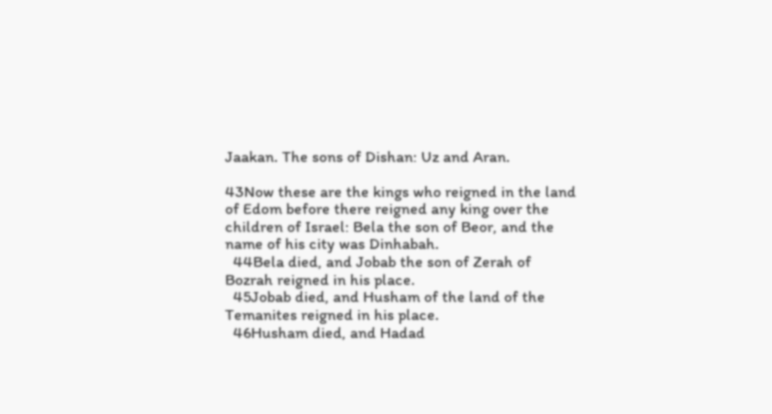Jaakan. The sons of Dishan: Uz and Aran.

43Now these are the kings who reigned in the land of Edom before there reigned any king over the children of Israel: Bela the son of Beor, and the name of his city was Dinhabah.
  44Bela died, and Jobab the son of Zerah of Bozrah reigned in his place.
  45Jobab died, and Husham of the land of the Temanites reigned in his place.
  46Husham died, and Hadad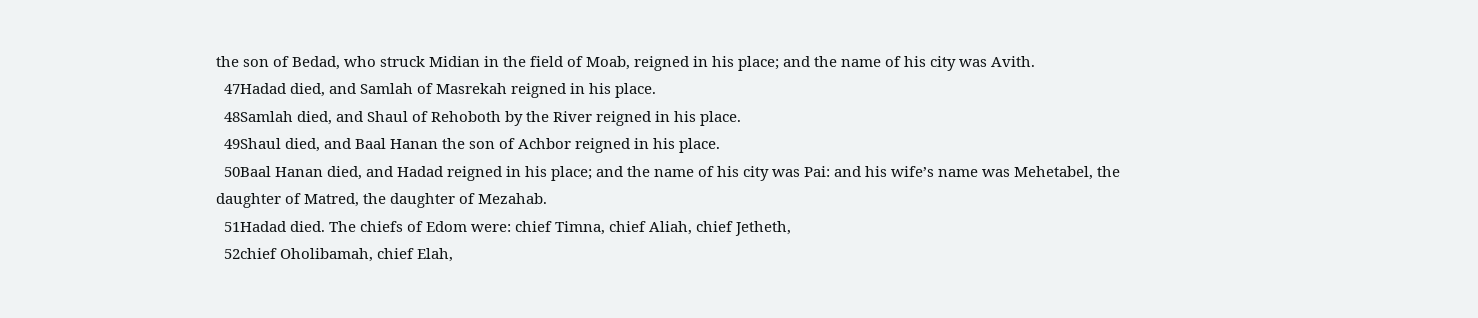the son of Bedad, who struck Midian in the field of Moab, reigned in his place; and the name of his city was Avith.
  47Hadad died, and Samlah of Masrekah reigned in his place.
  48Samlah died, and Shaul of Rehoboth by the River reigned in his place.
  49Shaul died, and Baal Hanan the son of Achbor reigned in his place.
  50Baal Hanan died, and Hadad reigned in his place; and the name of his city was Pai: and his wife’s name was Mehetabel, the daughter of Matred, the daughter of Mezahab.
  51Hadad died. The chiefs of Edom were: chief Timna, chief Aliah, chief Jetheth,
  52chief Oholibamah, chief Elah,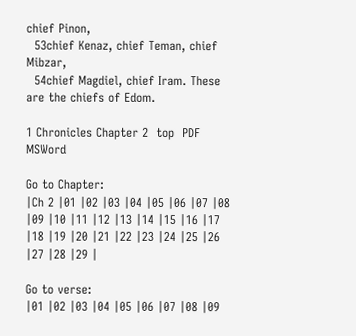chief Pinon,
  53chief Kenaz, chief Teman, chief Mibzar,
  54chief Magdiel, chief Iram. These are the chiefs of Edom.

1 Chronicles Chapter 2  top  PDF  MSWord

Go to Chapter:
|Ch 2 |01 |02 |03 |04 |05 |06 |07 |08 |09 |10 |11 |12 |13 |14 |15 |16 |17 |18 |19 |20 |21 |22 |23 |24 |25 |26 |27 |28 |29 |

Go to verse:
|01 |02 |03 |04 |05 |06 |07 |08 |09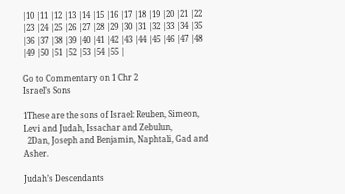|10 |11 |12 |13 |14 |15 |16 |17 |18 |19 |20 |21 |22 |23 |24 |25 |26 |27 |28 |29 |30 |31 |32 |33 |34 |35 |36 |37 |38 |39 |40 |41 |42 |43 |44 |45 |46 |47 |48 |49 |50 |51 |52 |53 |54 |55 |

Go to Commentary on 1 Chr 2
Israel’s Sons

1These are the sons of Israel: Reuben, Simeon, Levi and Judah, Issachar and Zebulun,
  2Dan, Joseph and Benjamin, Naphtali, Gad and Asher.

Judah’s Descendants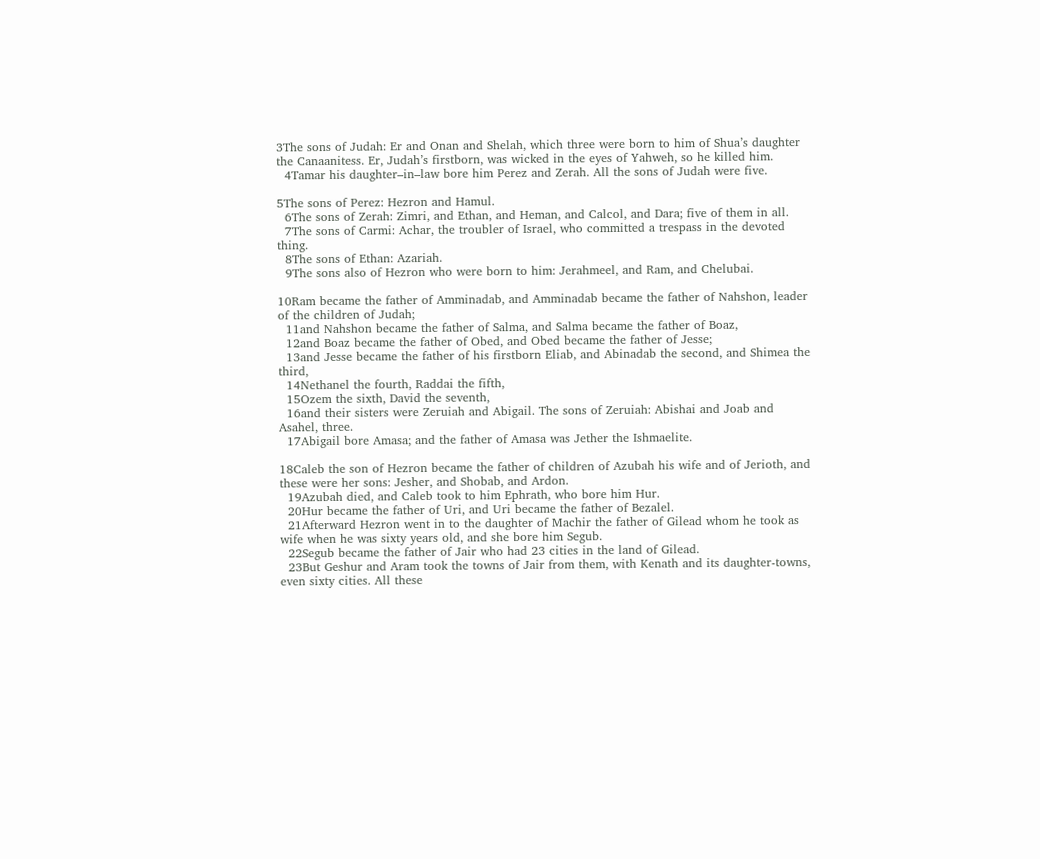3The sons of Judah: Er and Onan and Shelah, which three were born to him of Shua’s daughter the Canaanitess. Er, Judah’s firstborn, was wicked in the eyes of Yahweh, so he killed him.
  4Tamar his daughter–in–law bore him Perez and Zerah. All the sons of Judah were five.

5The sons of Perez: Hezron and Hamul.
  6The sons of Zerah: Zimri, and Ethan, and Heman, and Calcol, and Dara; five of them in all.
  7The sons of Carmi: Achar, the troubler of Israel, who committed a trespass in the devoted thing.
  8The sons of Ethan: Azariah.
  9The sons also of Hezron who were born to him: Jerahmeel, and Ram, and Chelubai.

10Ram became the father of Amminadab, and Amminadab became the father of Nahshon, leader of the children of Judah;
  11and Nahshon became the father of Salma, and Salma became the father of Boaz,
  12and Boaz became the father of Obed, and Obed became the father of Jesse;
  13and Jesse became the father of his firstborn Eliab, and Abinadab the second, and Shimea the third,
  14Nethanel the fourth, Raddai the fifth,
  15Ozem the sixth, David the seventh,
  16and their sisters were Zeruiah and Abigail. The sons of Zeruiah: Abishai and Joab and Asahel, three.
  17Abigail bore Amasa; and the father of Amasa was Jether the Ishmaelite.

18Caleb the son of Hezron became the father of children of Azubah his wife and of Jerioth, and these were her sons: Jesher, and Shobab, and Ardon.
  19Azubah died, and Caleb took to him Ephrath, who bore him Hur.
  20Hur became the father of Uri, and Uri became the father of Bezalel.
  21Afterward Hezron went in to the daughter of Machir the father of Gilead whom he took as wife when he was sixty years old, and she bore him Segub.
  22Segub became the father of Jair who had 23 cities in the land of Gilead.
  23But Geshur and Aram took the towns of Jair from them, with Kenath and its daughter-towns, even sixty cities. All these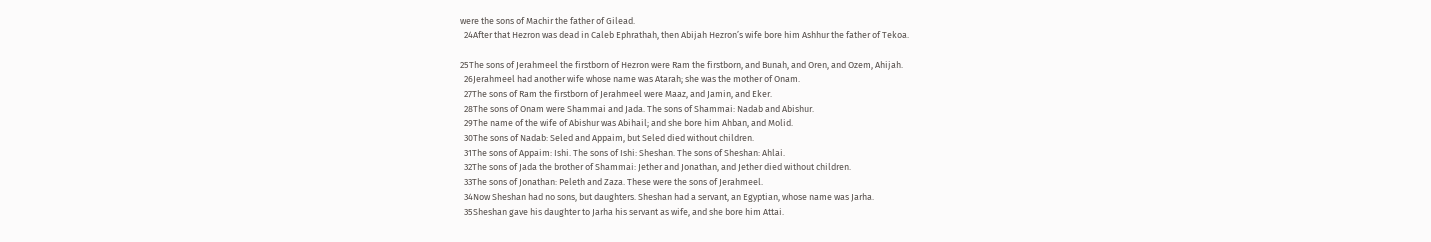were the sons of Machir the father of Gilead.
  24After that Hezron was dead in Caleb Ephrathah, then Abijah Hezron’s wife bore him Ashhur the father of Tekoa.

25The sons of Jerahmeel the firstborn of Hezron were Ram the firstborn, and Bunah, and Oren, and Ozem, Ahijah.
  26Jerahmeel had another wife whose name was Atarah; she was the mother of Onam.
  27The sons of Ram the firstborn of Jerahmeel were Maaz, and Jamin, and Eker.
  28The sons of Onam were Shammai and Jada. The sons of Shammai: Nadab and Abishur.
  29The name of the wife of Abishur was Abihail; and she bore him Ahban, and Molid.
  30The sons of Nadab: Seled and Appaim, but Seled died without children.
  31The sons of Appaim: Ishi. The sons of Ishi: Sheshan. The sons of Sheshan: Ahlai.
  32The sons of Jada the brother of Shammai: Jether and Jonathan, and Jether died without children.
  33The sons of Jonathan: Peleth and Zaza. These were the sons of Jerahmeel.
  34Now Sheshan had no sons, but daughters. Sheshan had a servant, an Egyptian, whose name was Jarha.
  35Sheshan gave his daughter to Jarha his servant as wife, and she bore him Attai.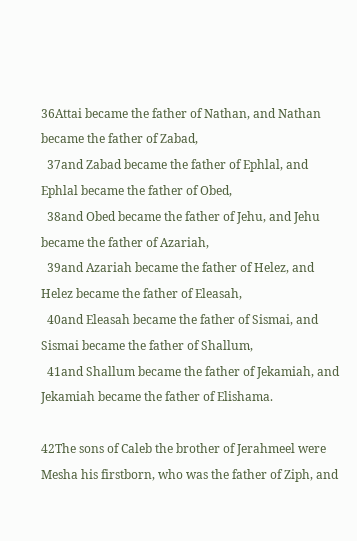36Attai became the father of Nathan, and Nathan became the father of Zabad,
  37and Zabad became the father of Ephlal, and Ephlal became the father of Obed,
  38and Obed became the father of Jehu, and Jehu became the father of Azariah,
  39and Azariah became the father of Helez, and Helez became the father of Eleasah,
  40and Eleasah became the father of Sismai, and Sismai became the father of Shallum,
  41and Shallum became the father of Jekamiah, and Jekamiah became the father of Elishama.

42The sons of Caleb the brother of Jerahmeel were Mesha his firstborn, who was the father of Ziph, and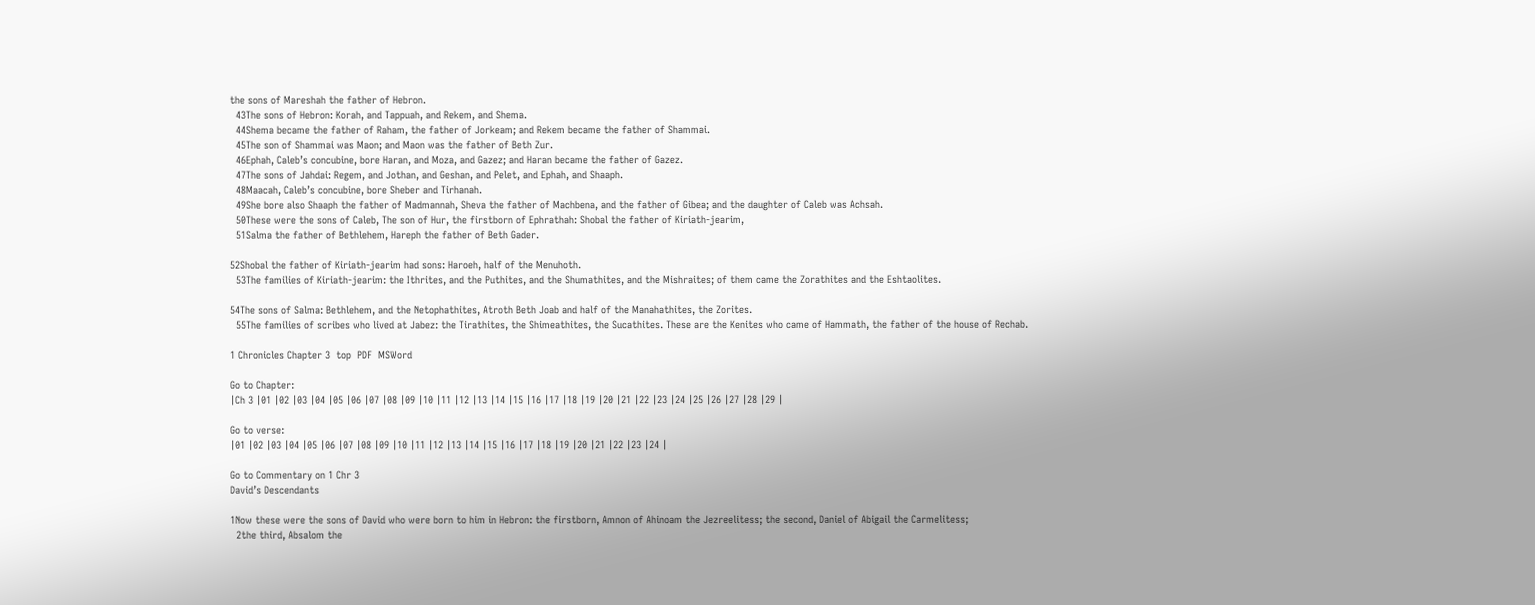the sons of Mareshah the father of Hebron.
  43The sons of Hebron: Korah, and Tappuah, and Rekem, and Shema.
  44Shema became the father of Raham, the father of Jorkeam; and Rekem became the father of Shammai.
  45The son of Shammai was Maon; and Maon was the father of Beth Zur.
  46Ephah, Caleb’s concubine, bore Haran, and Moza, and Gazez; and Haran became the father of Gazez.
  47The sons of Jahdai: Regem, and Jothan, and Geshan, and Pelet, and Ephah, and Shaaph.
  48Maacah, Caleb’s concubine, bore Sheber and Tirhanah.
  49She bore also Shaaph the father of Madmannah, Sheva the father of Machbena, and the father of Gibea; and the daughter of Caleb was Achsah.
  50These were the sons of Caleb, The son of Hur, the firstborn of Ephrathah: Shobal the father of Kiriath-jearim,
  51Salma the father of Bethlehem, Hareph the father of Beth Gader.

52Shobal the father of Kiriath-jearim had sons: Haroeh, half of the Menuhoth.
  53The families of Kiriath-jearim: the Ithrites, and the Puthites, and the Shumathites, and the Mishraites; of them came the Zorathites and the Eshtaolites.

54The sons of Salma: Bethlehem, and the Netophathites, Atroth Beth Joab and half of the Manahathites, the Zorites.
  55The families of scribes who lived at Jabez: the Tirathites, the Shimeathites, the Sucathites. These are the Kenites who came of Hammath, the father of the house of Rechab.

1 Chronicles Chapter 3  top  PDF  MSWord

Go to Chapter:
|Ch 3 |01 |02 |03 |04 |05 |06 |07 |08 |09 |10 |11 |12 |13 |14 |15 |16 |17 |18 |19 |20 |21 |22 |23 |24 |25 |26 |27 |28 |29 |

Go to verse:
|01 |02 |03 |04 |05 |06 |07 |08 |09 |10 |11 |12 |13 |14 |15 |16 |17 |18 |19 |20 |21 |22 |23 |24 |

Go to Commentary on 1 Chr 3
David’s Descendants

1Now these were the sons of David who were born to him in Hebron: the firstborn, Amnon of Ahinoam the Jezreelitess; the second, Daniel of Abigail the Carmelitess;
  2the third, Absalom the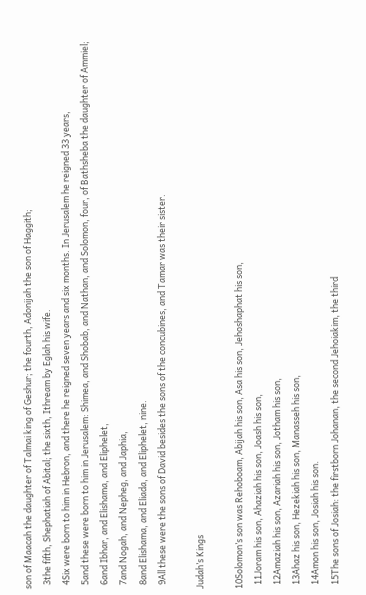son of Maacah the daughter of Talmai king of Geshur; the fourth, Adonijah the son of Haggith;
  3the fifth, Shephatiah of Abital; the sixth, Ithream by Eglah his wife.
  4Six were born to him in Hebron, and there he reigned seven years and six months. In Jerusalem he reigned 33 years,
  5and these were born to him in Jerusalem: Shimea, and Shobab, and Nathan, and Solomon, four, of Bathsheba the daughter of Ammiel;
  6and Ibhar, and Elishama, and Eliphelet,
  7and Nogah, and Nepheg, and Japhia,
  8and Elishama, and Eliada, and Eliphelet, nine.
  9All these were the sons of David besides the sons of the concubines, and Tamar was their sister.

Judah’s Kings

10Solomon’s son was Rehoboam, Abijah his son, Asa his son, Jehoshaphat his son,
  11Joram his son, Ahaziah his son, Joash his son,
  12Amaziah his son, Azariah his son, Jotham his son,
  13Ahaz his son, Hezekiah his son, Manasseh his son,
  14Amon his son, Josiah his son.
  15The sons of Josiah: the firstborn Johanan, the second Jehoiakim, the third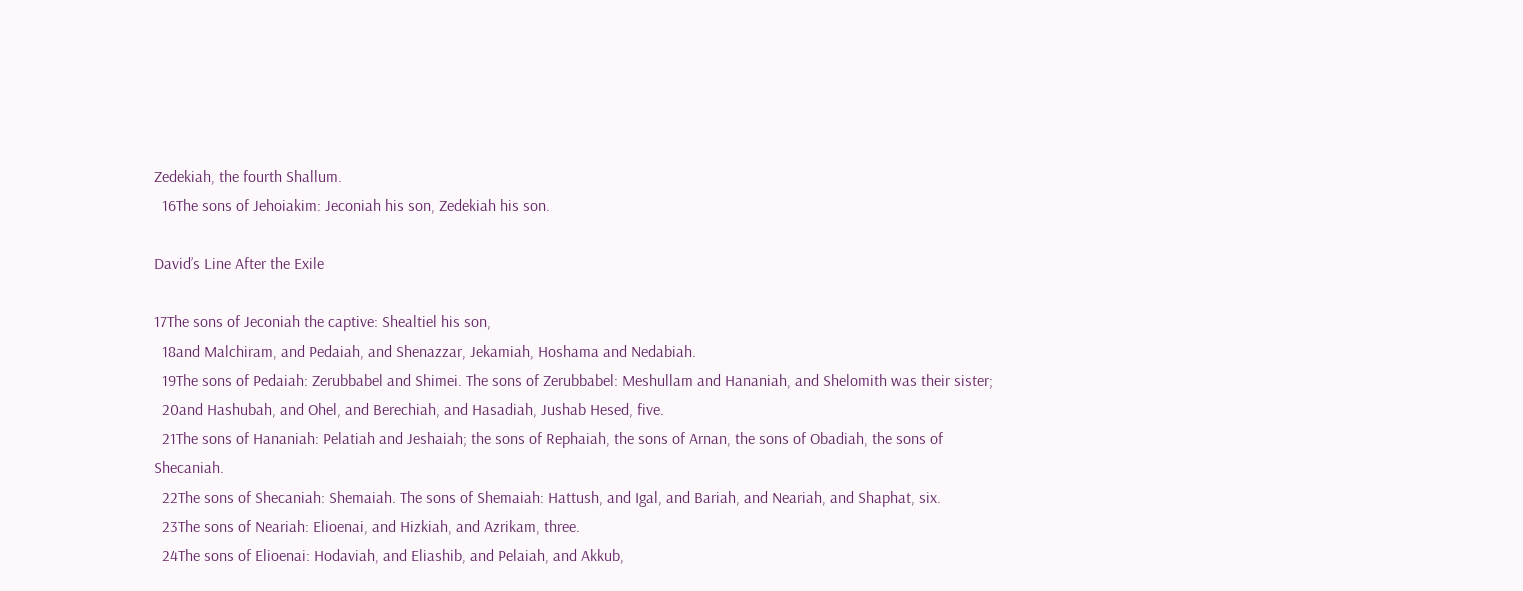Zedekiah, the fourth Shallum.
  16The sons of Jehoiakim: Jeconiah his son, Zedekiah his son.

David’s Line After the Exile

17The sons of Jeconiah the captive: Shealtiel his son,
  18and Malchiram, and Pedaiah, and Shenazzar, Jekamiah, Hoshama and Nedabiah.
  19The sons of Pedaiah: Zerubbabel and Shimei. The sons of Zerubbabel: Meshullam and Hananiah, and Shelomith was their sister;
  20and Hashubah, and Ohel, and Berechiah, and Hasadiah, Jushab Hesed, five.
  21The sons of Hananiah: Pelatiah and Jeshaiah; the sons of Rephaiah, the sons of Arnan, the sons of Obadiah, the sons of Shecaniah.
  22The sons of Shecaniah: Shemaiah. The sons of Shemaiah: Hattush, and Igal, and Bariah, and Neariah, and Shaphat, six.
  23The sons of Neariah: Elioenai, and Hizkiah, and Azrikam, three.
  24The sons of Elioenai: Hodaviah, and Eliashib, and Pelaiah, and Akkub,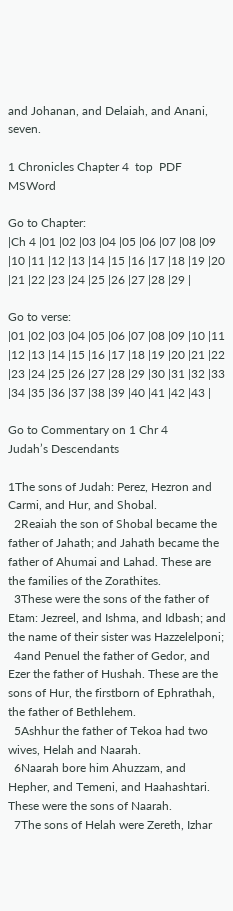and Johanan, and Delaiah, and Anani, seven.

1 Chronicles Chapter 4  top  PDF  MSWord

Go to Chapter:
|Ch 4 |01 |02 |03 |04 |05 |06 |07 |08 |09 |10 |11 |12 |13 |14 |15 |16 |17 |18 |19 |20 |21 |22 |23 |24 |25 |26 |27 |28 |29 |

Go to verse:
|01 |02 |03 |04 |05 |06 |07 |08 |09 |10 |11 |12 |13 |14 |15 |16 |17 |18 |19 |20 |21 |22 |23 |24 |25 |26 |27 |28 |29 |30 |31 |32 |33 |34 |35 |36 |37 |38 |39 |40 |41 |42 |43 |

Go to Commentary on 1 Chr 4
Judah’s Descendants

1The sons of Judah: Perez, Hezron and Carmi, and Hur, and Shobal.
  2Reaiah the son of Shobal became the father of Jahath; and Jahath became the father of Ahumai and Lahad. These are the families of the Zorathites.
  3These were the sons of the father of Etam: Jezreel, and Ishma, and Idbash; and the name of their sister was Hazzelelponi;
  4and Penuel the father of Gedor, and Ezer the father of Hushah. These are the sons of Hur, the firstborn of Ephrathah, the father of Bethlehem.
  5Ashhur the father of Tekoa had two wives, Helah and Naarah.
  6Naarah bore him Ahuzzam, and Hepher, and Temeni, and Haahashtari. These were the sons of Naarah.
  7The sons of Helah were Zereth, Izhar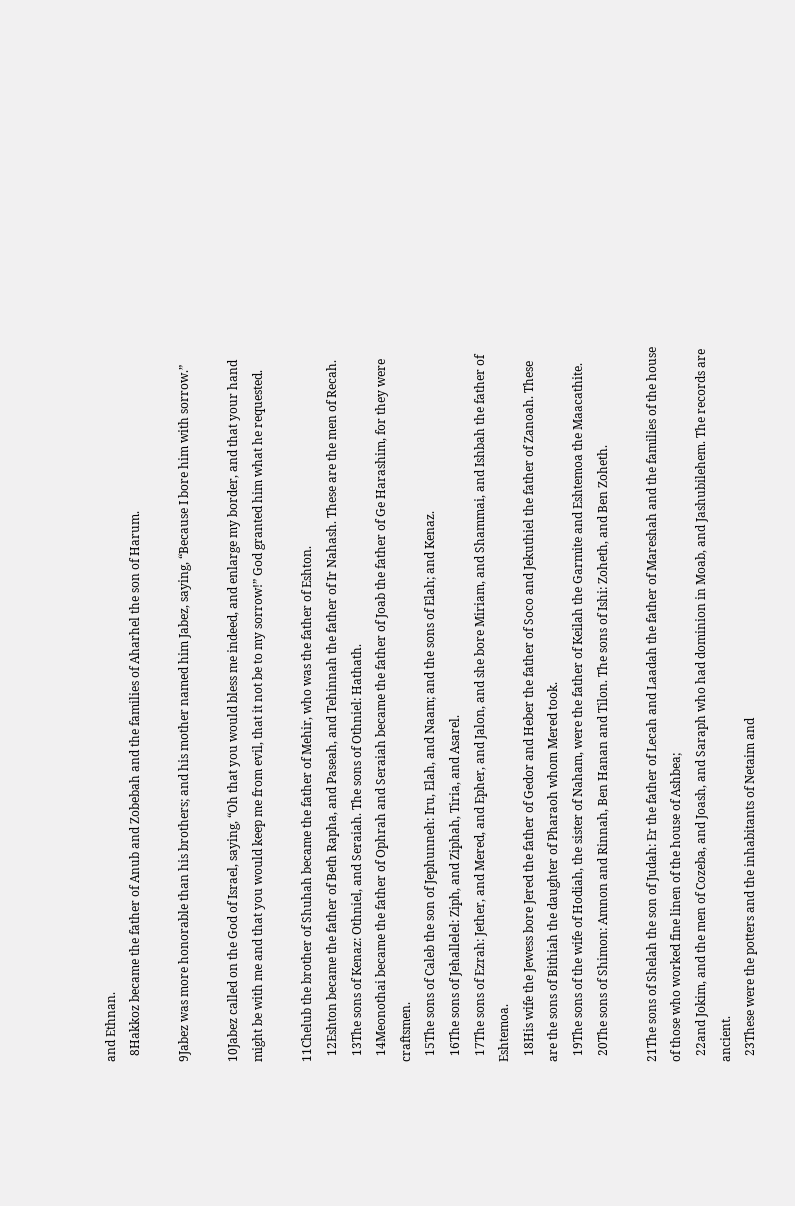and Ethnan.
  8Hakkoz became the father of Anub and Zobebah and the families of Aharhel the son of Harum.

9Jabez was more honorable than his brothers; and his mother named him Jabez, saying, “Because I bore him with sorrow.”

10Jabez called on the God of Israel, saying, “Oh that you would bless me indeed, and enlarge my border, and that your hand might be with me and that you would keep me from evil, that it not be to my sorrow!” God granted him what he requested.

11Chelub the brother of Shuhah became the father of Mehir, who was the father of Eshton.
  12Eshton became the father of Beth Rapha, and Paseah, and Tehinnah the father of Ir Nahash. These are the men of Recah.
  13The sons of Kenaz: Othniel, and Seraiah. The sons of Othniel: Hathath.
  14Meonothai became the father of Ophrah and Seraiah became the father of Joab the father of Ge Harashim, for they were craftsmen.
  15The sons of Caleb the son of Jephunneh: Iru, Elah, and Naam; and the sons of Elah; and Kenaz.
  16The sons of Jehallelel: Ziph, and Ziphah, Tiria, and Asarel.
  17The sons of Ezrah: Jether, and Mered, and Epher, and Jalon, and she bore Miriam, and Shammai, and Ishbah the father of Eshtemoa.
  18His wife the Jewess bore Jered the father of Gedor and Heber the father of Soco and Jekuthiel the father of Zanoah. These are the sons of Bithiah the daughter of Pharaoh whom Mered took.
  19The sons of the wife of Hodiah, the sister of Naham, were the father of Keilah the Garmite and Eshtemoa the Maacathite.
  20The sons of Shimon: Amnon and Rinnah, Ben Hanan and Tilon. The sons of Ishi: Zoheth, and Ben Zoheth.

21The sons of Shelah the son of Judah: Er the father of Lecah and Laadah the father of Mareshah and the families of the house of those who worked fine linen of the house of Ashbea;
  22and Jokim, and the men of Cozeba, and Joash, and Saraph who had dominion in Moab, and Jashubilehem. The records are ancient.
  23These were the potters and the inhabitants of Netaim and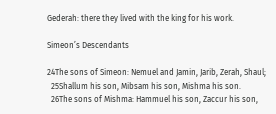Gederah: there they lived with the king for his work.

Simeon’s Descendants

24The sons of Simeon: Nemuel and Jamin, Jarib, Zerah, Shaul;
  25Shallum his son, Mibsam his son, Mishma his son.
  26The sons of Mishma: Hammuel his son, Zaccur his son,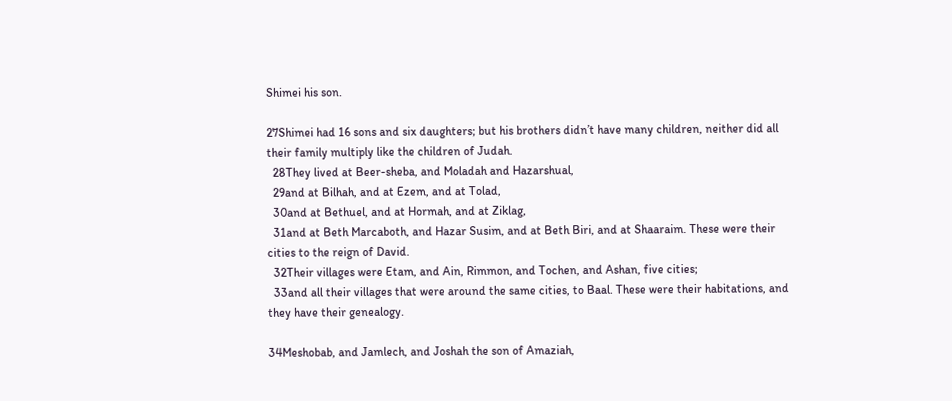Shimei his son.

27Shimei had 16 sons and six daughters; but his brothers didn’t have many children, neither did all their family multiply like the children of Judah.
  28They lived at Beer-sheba, and Moladah and Hazarshual,
  29and at Bilhah, and at Ezem, and at Tolad,
  30and at Bethuel, and at Hormah, and at Ziklag,
  31and at Beth Marcaboth, and Hazar Susim, and at Beth Biri, and at Shaaraim. These were their cities to the reign of David.
  32Their villages were Etam, and Ain, Rimmon, and Tochen, and Ashan, five cities;
  33and all their villages that were around the same cities, to Baal. These were their habitations, and they have their genealogy.

34Meshobab, and Jamlech, and Joshah the son of Amaziah,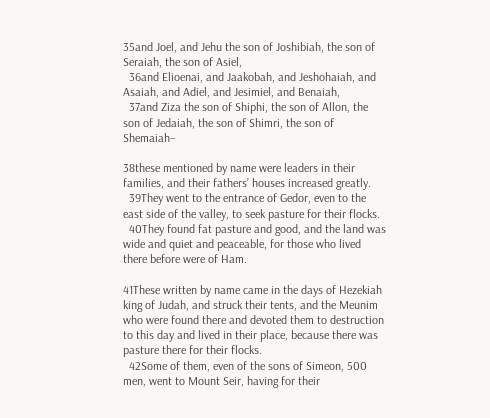35and Joel, and Jehu the son of Joshibiah, the son of Seraiah, the son of Asiel,
  36and Elioenai, and Jaakobah, and Jeshohaiah, and Asaiah, and Adiel, and Jesimiel, and Benaiah,
  37and Ziza the son of Shiphi, the son of Allon, the son of Jedaiah, the son of Shimri, the son of Shemaiah–

38these mentioned by name were leaders in their families, and their fathers’ houses increased greatly.
  39They went to the entrance of Gedor, even to the east side of the valley, to seek pasture for their flocks.
  40They found fat pasture and good, and the land was wide and quiet and peaceable, for those who lived there before were of Ham.

41These written by name came in the days of Hezekiah king of Judah, and struck their tents, and the Meunim who were found there and devoted them to destruction to this day and lived in their place, because there was pasture there for their flocks.
  42Some of them, even of the sons of Simeon, 500 men, went to Mount Seir, having for their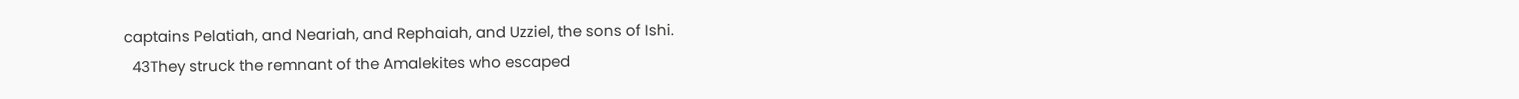captains Pelatiah, and Neariah, and Rephaiah, and Uzziel, the sons of Ishi.
  43They struck the remnant of the Amalekites who escaped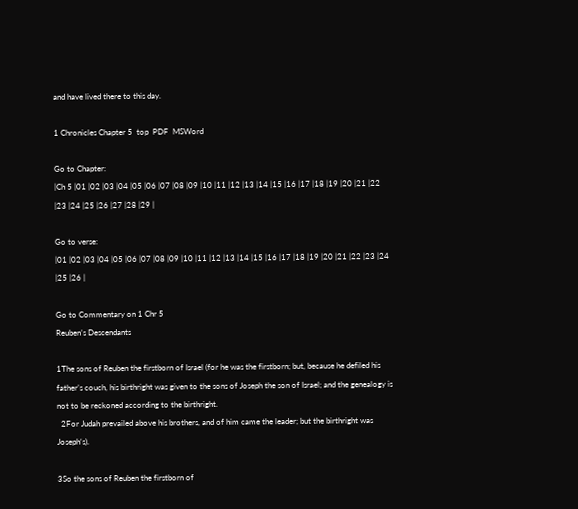and have lived there to this day.

1 Chronicles Chapter 5  top  PDF  MSWord

Go to Chapter:
|Ch 5 |01 |02 |03 |04 |05 |06 |07 |08 |09 |10 |11 |12 |13 |14 |15 |16 |17 |18 |19 |20 |21 |22 |23 |24 |25 |26 |27 |28 |29 |

Go to verse:
|01 |02 |03 |04 |05 |06 |07 |08 |09 |10 |11 |12 |13 |14 |15 |16 |17 |18 |19 |20 |21 |22 |23 |24 |25 |26 |

Go to Commentary on 1 Chr 5
Reuben’s Descendants

1The sons of Reuben the firstborn of Israel (for he was the firstborn; but, because he defiled his father’s couch, his birthright was given to the sons of Joseph the son of Israel; and the genealogy is not to be reckoned according to the birthright.
  2For Judah prevailed above his brothers, and of him came the leader; but the birthright was Joseph‘s).

3So the sons of Reuben the firstborn of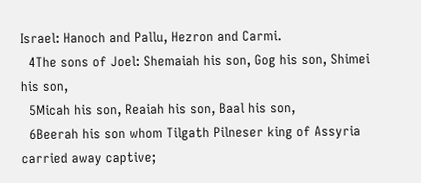Israel: Hanoch and Pallu, Hezron and Carmi.
  4The sons of Joel: Shemaiah his son, Gog his son, Shimei his son,
  5Micah his son, Reaiah his son, Baal his son,
  6Beerah his son whom Tilgath Pilneser king of Assyria carried away captive;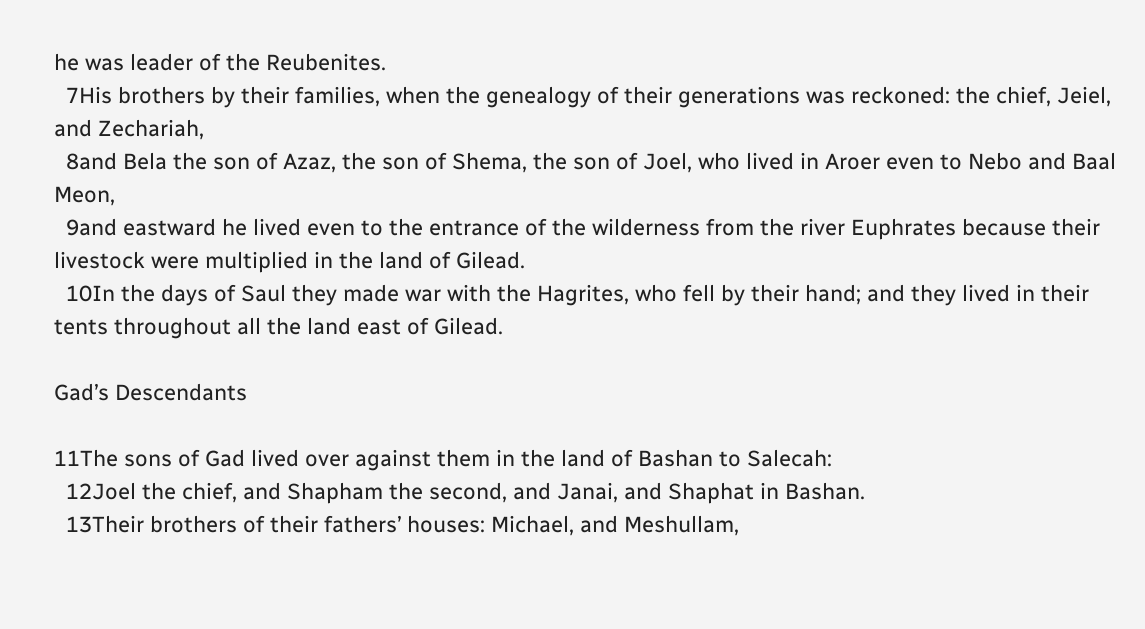he was leader of the Reubenites.
  7His brothers by their families, when the genealogy of their generations was reckoned: the chief, Jeiel, and Zechariah,
  8and Bela the son of Azaz, the son of Shema, the son of Joel, who lived in Aroer even to Nebo and Baal Meon,
  9and eastward he lived even to the entrance of the wilderness from the river Euphrates because their livestock were multiplied in the land of Gilead.
  10In the days of Saul they made war with the Hagrites, who fell by their hand; and they lived in their tents throughout all the land east of Gilead.

Gad’s Descendants

11The sons of Gad lived over against them in the land of Bashan to Salecah:
  12Joel the chief, and Shapham the second, and Janai, and Shaphat in Bashan.
  13Their brothers of their fathers’ houses: Michael, and Meshullam,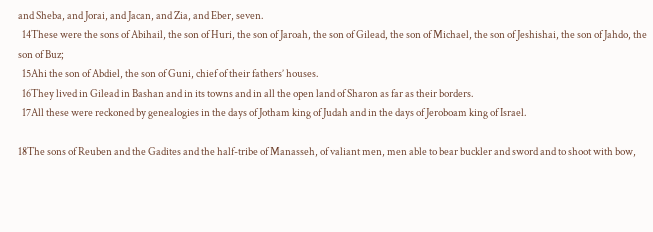and Sheba, and Jorai, and Jacan, and Zia, and Eber, seven.
  14These were the sons of Abihail, the son of Huri, the son of Jaroah, the son of Gilead, the son of Michael, the son of Jeshishai, the son of Jahdo, the son of Buz;
  15Ahi the son of Abdiel, the son of Guni, chief of their fathers’ houses.
  16They lived in Gilead in Bashan and in its towns and in all the open land of Sharon as far as their borders.
  17All these were reckoned by genealogies in the days of Jotham king of Judah and in the days of Jeroboam king of Israel.

18The sons of Reuben and the Gadites and the half-tribe of Manasseh, of valiant men, men able to bear buckler and sword and to shoot with bow,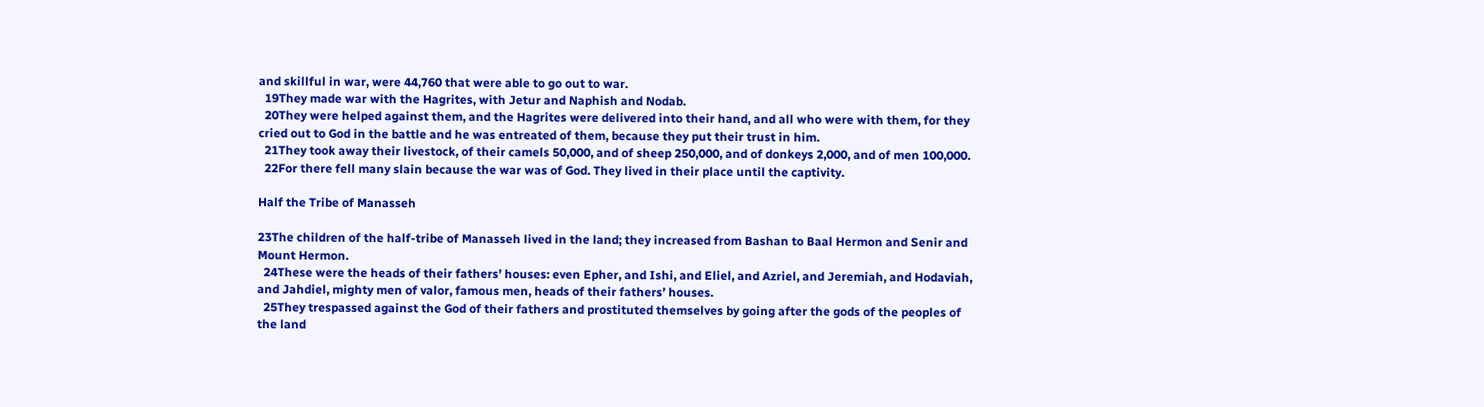and skillful in war, were 44,760 that were able to go out to war.
  19They made war with the Hagrites, with Jetur and Naphish and Nodab.
  20They were helped against them, and the Hagrites were delivered into their hand, and all who were with them, for they cried out to God in the battle and he was entreated of them, because they put their trust in him.
  21They took away their livestock, of their camels 50,000, and of sheep 250,000, and of donkeys 2,000, and of men 100,000.
  22For there fell many slain because the war was of God. They lived in their place until the captivity.

Half the Tribe of Manasseh

23The children of the half-tribe of Manasseh lived in the land; they increased from Bashan to Baal Hermon and Senir and Mount Hermon.
  24These were the heads of their fathers’ houses: even Epher, and Ishi, and Eliel, and Azriel, and Jeremiah, and Hodaviah, and Jahdiel, mighty men of valor, famous men, heads of their fathers’ houses.
  25They trespassed against the God of their fathers and prostituted themselves by going after the gods of the peoples of the land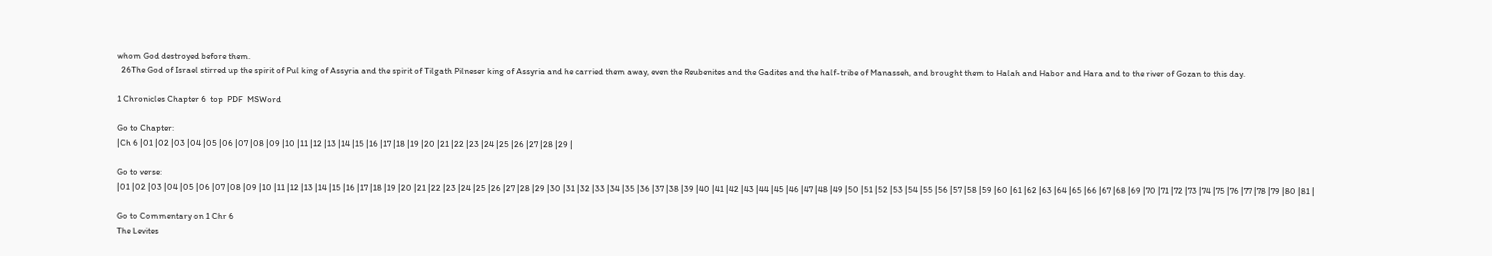whom God destroyed before them.
  26The God of Israel stirred up the spirit of Pul king of Assyria and the spirit of Tilgath Pilneser king of Assyria and he carried them away, even the Reubenites and the Gadites and the half-tribe of Manasseh, and brought them to Halah and Habor and Hara and to the river of Gozan to this day.

1 Chronicles Chapter 6  top  PDF  MSWord

Go to Chapter:
|Ch 6 |01 |02 |03 |04 |05 |06 |07 |08 |09 |10 |11 |12 |13 |14 |15 |16 |17 |18 |19 |20 |21 |22 |23 |24 |25 |26 |27 |28 |29 |

Go to verse:
|01 |02 |03 |04 |05 |06 |07 |08 |09 |10 |11 |12 |13 |14 |15 |16 |17 |18 |19 |20 |21 |22 |23 |24 |25 |26 |27 |28 |29 |30 |31 |32 |33 |34 |35 |36 |37 |38 |39 |40 |41 |42 |43 |44 |45 |46 |47 |48 |49 |50 |51 |52 |53 |54 |55 |56 |57 |58 |59 |60 |61 |62 |63 |64 |65 |66 |67 |68 |69 |70 |71 |72 |73 |74 |75 |76 |77 |78 |79 |80 |81 |

Go to Commentary on 1 Chr 6
The Levites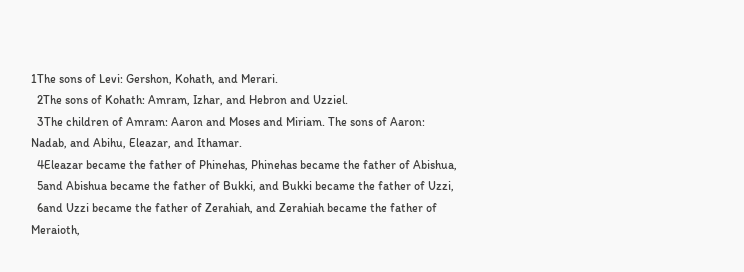1The sons of Levi: Gershon, Kohath, and Merari.
  2The sons of Kohath: Amram, Izhar, and Hebron and Uzziel.
  3The children of Amram: Aaron and Moses and Miriam. The sons of Aaron: Nadab, and Abihu, Eleazar, and Ithamar.
  4Eleazar became the father of Phinehas, Phinehas became the father of Abishua,
  5and Abishua became the father of Bukki, and Bukki became the father of Uzzi,
  6and Uzzi became the father of Zerahiah, and Zerahiah became the father of Meraioth,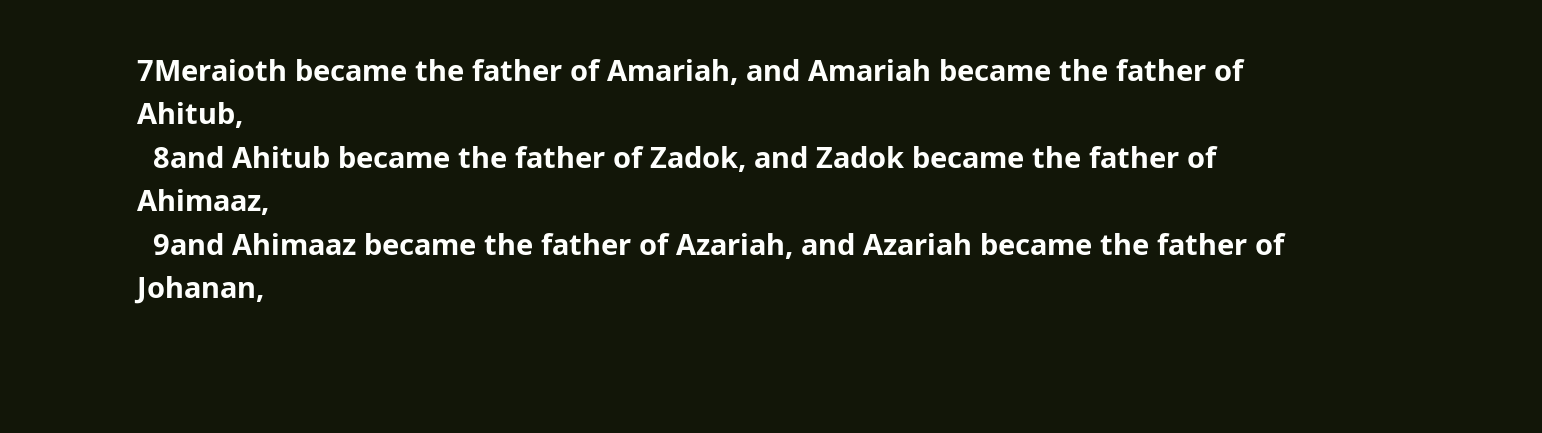7Meraioth became the father of Amariah, and Amariah became the father of Ahitub,
  8and Ahitub became the father of Zadok, and Zadok became the father of Ahimaaz,
  9and Ahimaaz became the father of Azariah, and Azariah became the father of Johanan,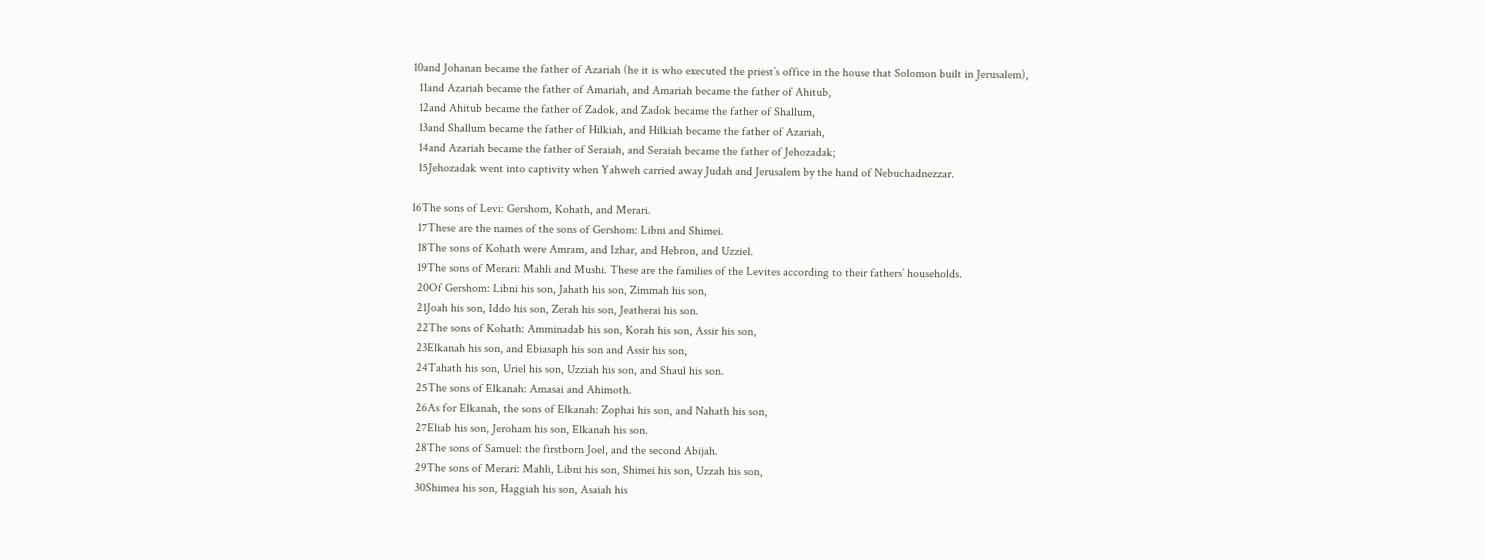10and Johanan became the father of Azariah (he it is who executed the priest’s office in the house that Solomon built in Jerusalem),
  11and Azariah became the father of Amariah, and Amariah became the father of Ahitub,
  12and Ahitub became the father of Zadok, and Zadok became the father of Shallum,
  13and Shallum became the father of Hilkiah, and Hilkiah became the father of Azariah,
  14and Azariah became the father of Seraiah, and Seraiah became the father of Jehozadak;
  15Jehozadak went into captivity when Yahweh carried away Judah and Jerusalem by the hand of Nebuchadnezzar.

16The sons of Levi: Gershom, Kohath, and Merari.
  17These are the names of the sons of Gershom: Libni and Shimei.
  18The sons of Kohath were Amram, and Izhar, and Hebron, and Uzziel.
  19The sons of Merari: Mahli and Mushi. These are the families of the Levites according to their fathers’ households.
  20Of Gershom: Libni his son, Jahath his son, Zimmah his son,
  21Joah his son, Iddo his son, Zerah his son, Jeatherai his son.
  22The sons of Kohath: Amminadab his son, Korah his son, Assir his son,
  23Elkanah his son, and Ebiasaph his son and Assir his son,
  24Tahath his son, Uriel his son, Uzziah his son, and Shaul his son.
  25The sons of Elkanah: Amasai and Ahimoth.
  26As for Elkanah, the sons of Elkanah: Zophai his son, and Nahath his son,
  27Eliab his son, Jeroham his son, Elkanah his son.
  28The sons of Samuel: the firstborn Joel, and the second Abijah.
  29The sons of Merari: Mahli, Libni his son, Shimei his son, Uzzah his son,
  30Shimea his son, Haggiah his son, Asaiah his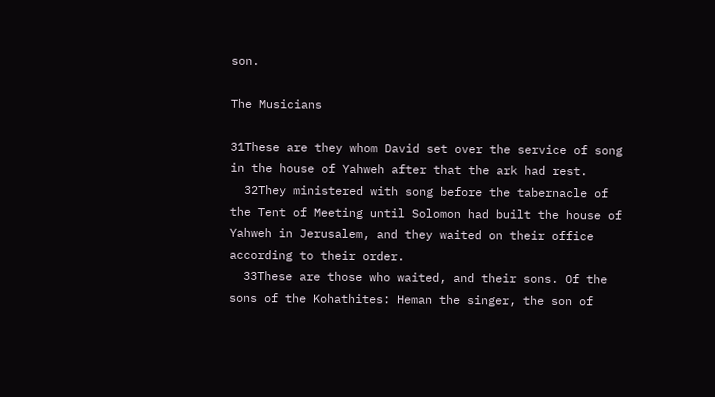son.

The Musicians

31These are they whom David set over the service of song in the house of Yahweh after that the ark had rest.
  32They ministered with song before the tabernacle of the Tent of Meeting until Solomon had built the house of Yahweh in Jerusalem, and they waited on their office according to their order.
  33These are those who waited, and their sons. Of the sons of the Kohathites: Heman the singer, the son of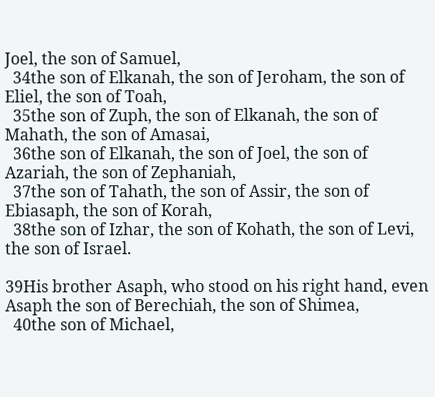Joel, the son of Samuel,
  34the son of Elkanah, the son of Jeroham, the son of Eliel, the son of Toah,
  35the son of Zuph, the son of Elkanah, the son of Mahath, the son of Amasai,
  36the son of Elkanah, the son of Joel, the son of Azariah, the son of Zephaniah,
  37the son of Tahath, the son of Assir, the son of Ebiasaph, the son of Korah,
  38the son of Izhar, the son of Kohath, the son of Levi, the son of Israel.

39His brother Asaph, who stood on his right hand, even Asaph the son of Berechiah, the son of Shimea,
  40the son of Michael,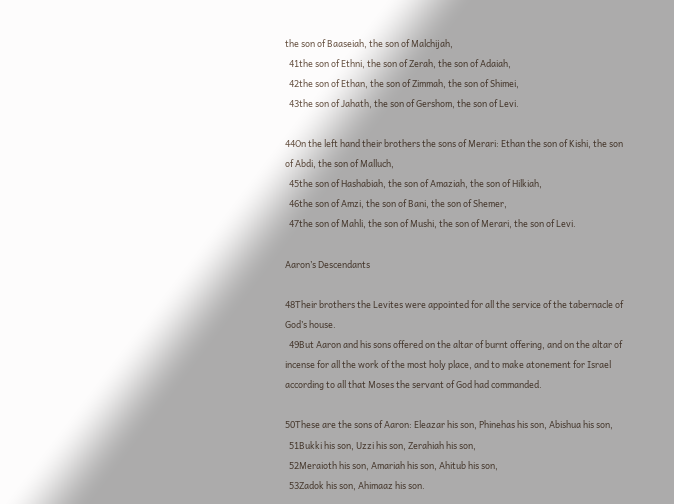the son of Baaseiah, the son of Malchijah,
  41the son of Ethni, the son of Zerah, the son of Adaiah,
  42the son of Ethan, the son of Zimmah, the son of Shimei,
  43the son of Jahath, the son of Gershom, the son of Levi.

44On the left hand their brothers the sons of Merari: Ethan the son of Kishi, the son of Abdi, the son of Malluch,
  45the son of Hashabiah, the son of Amaziah, the son of Hilkiah,
  46the son of Amzi, the son of Bani, the son of Shemer,
  47the son of Mahli, the son of Mushi, the son of Merari, the son of Levi.

Aaron’s Descendants

48Their brothers the Levites were appointed for all the service of the tabernacle of God’s house.
  49But Aaron and his sons offered on the altar of burnt offering, and on the altar of incense for all the work of the most holy place, and to make atonement for Israel according to all that Moses the servant of God had commanded.

50These are the sons of Aaron: Eleazar his son, Phinehas his son, Abishua his son,
  51Bukki his son, Uzzi his son, Zerahiah his son,
  52Meraioth his son, Amariah his son, Ahitub his son,
  53Zadok his son, Ahimaaz his son.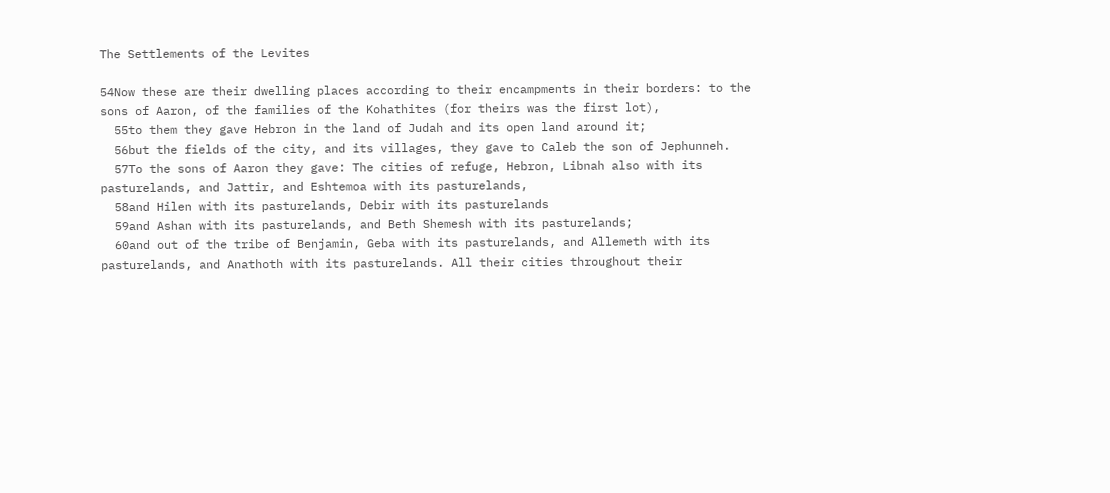The Settlements of the Levites

54Now these are their dwelling places according to their encampments in their borders: to the sons of Aaron, of the families of the Kohathites (for theirs was the first lot),
  55to them they gave Hebron in the land of Judah and its open land around it;
  56but the fields of the city, and its villages, they gave to Caleb the son of Jephunneh.
  57To the sons of Aaron they gave: The cities of refuge, Hebron, Libnah also with its pasturelands, and Jattir, and Eshtemoa with its pasturelands,
  58and Hilen with its pasturelands, Debir with its pasturelands
  59and Ashan with its pasturelands, and Beth Shemesh with its pasturelands;
  60and out of the tribe of Benjamin, Geba with its pasturelands, and Allemeth with its pasturelands, and Anathoth with its pasturelands. All their cities throughout their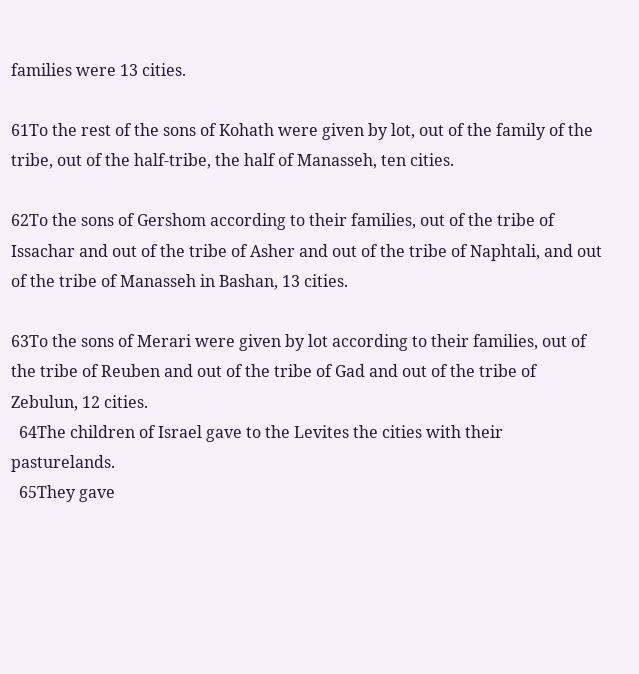families were 13 cities.

61To the rest of the sons of Kohath were given by lot, out of the family of the tribe, out of the half-tribe, the half of Manasseh, ten cities.

62To the sons of Gershom according to their families, out of the tribe of Issachar and out of the tribe of Asher and out of the tribe of Naphtali, and out of the tribe of Manasseh in Bashan, 13 cities.

63To the sons of Merari were given by lot according to their families, out of the tribe of Reuben and out of the tribe of Gad and out of the tribe of Zebulun, 12 cities.
  64The children of Israel gave to the Levites the cities with their pasturelands.
  65They gave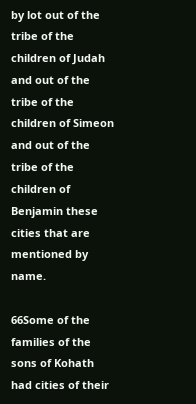by lot out of the tribe of the children of Judah and out of the tribe of the children of Simeon and out of the tribe of the children of Benjamin these cities that are mentioned by name.

66Some of the families of the sons of Kohath had cities of their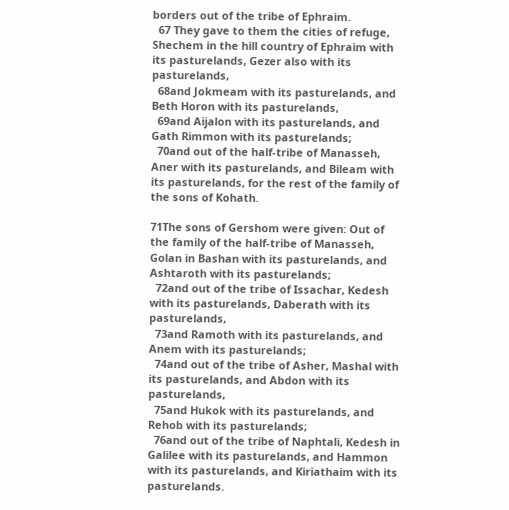borders out of the tribe of Ephraim.
  67 They gave to them the cities of refuge, Shechem in the hill country of Ephraim with its pasturelands, Gezer also with its pasturelands,
  68and Jokmeam with its pasturelands, and Beth Horon with its pasturelands,
  69and Aijalon with its pasturelands, and Gath Rimmon with its pasturelands;
  70and out of the half-tribe of Manasseh, Aner with its pasturelands, and Bileam with its pasturelands, for the rest of the family of the sons of Kohath.

71The sons of Gershom were given: Out of the family of the half-tribe of Manasseh, Golan in Bashan with its pasturelands, and Ashtaroth with its pasturelands;
  72and out of the tribe of Issachar, Kedesh with its pasturelands, Daberath with its pasturelands,
  73and Ramoth with its pasturelands, and Anem with its pasturelands;
  74and out of the tribe of Asher, Mashal with its pasturelands, and Abdon with its pasturelands,
  75and Hukok with its pasturelands, and Rehob with its pasturelands;
  76and out of the tribe of Naphtali, Kedesh in Galilee with its pasturelands, and Hammon with its pasturelands, and Kiriathaim with its pasturelands.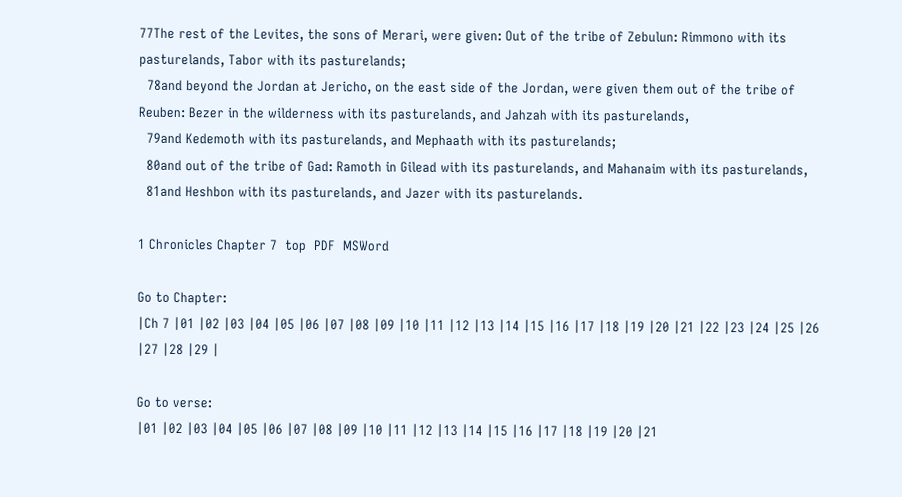77The rest of the Levites, the sons of Merari, were given: Out of the tribe of Zebulun: Rimmono with its pasturelands, Tabor with its pasturelands;
  78and beyond the Jordan at Jericho, on the east side of the Jordan, were given them out of the tribe of Reuben: Bezer in the wilderness with its pasturelands, and Jahzah with its pasturelands,
  79and Kedemoth with its pasturelands, and Mephaath with its pasturelands;
  80and out of the tribe of Gad: Ramoth in Gilead with its pasturelands, and Mahanaim with its pasturelands,
  81and Heshbon with its pasturelands, and Jazer with its pasturelands.

1 Chronicles Chapter 7  top  PDF  MSWord

Go to Chapter:
|Ch 7 |01 |02 |03 |04 |05 |06 |07 |08 |09 |10 |11 |12 |13 |14 |15 |16 |17 |18 |19 |20 |21 |22 |23 |24 |25 |26 |27 |28 |29 |

Go to verse:
|01 |02 |03 |04 |05 |06 |07 |08 |09 |10 |11 |12 |13 |14 |15 |16 |17 |18 |19 |20 |21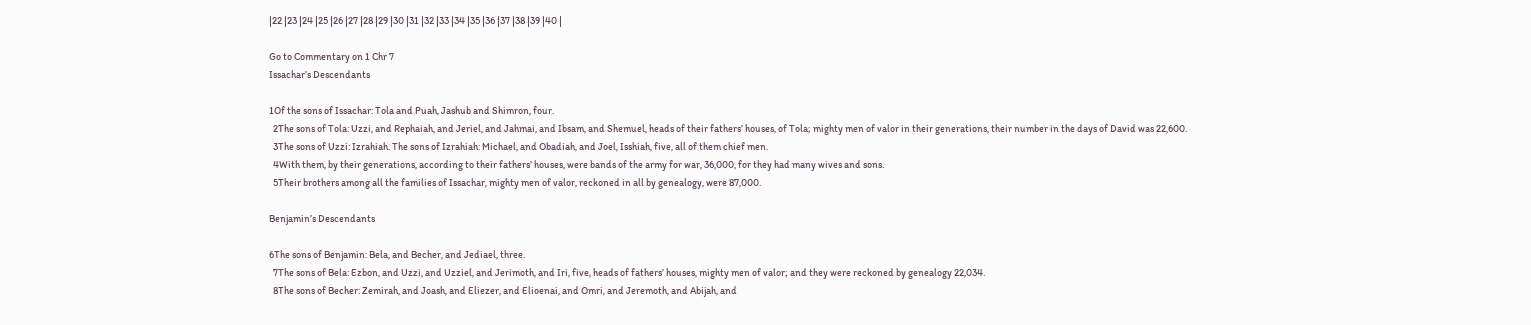|22 |23 |24 |25 |26 |27 |28 |29 |30 |31 |32 |33 |34 |35 |36 |37 |38 |39 |40 |

Go to Commentary on 1 Chr 7
Issachar’s Descendants

1Of the sons of Issachar: Tola and Puah, Jashub and Shimron, four.
  2The sons of Tola: Uzzi, and Rephaiah, and Jeriel, and Jahmai, and Ibsam, and Shemuel, heads of their fathers’ houses, of Tola; mighty men of valor in their generations, their number in the days of David was 22,600.
  3The sons of Uzzi: Izrahiah. The sons of Izrahiah: Michael, and Obadiah, and Joel, Isshiah, five, all of them chief men.
  4With them, by their generations, according to their fathers’ houses, were bands of the army for war, 36,000, for they had many wives and sons.
  5Their brothers among all the families of Issachar, mighty men of valor, reckoned in all by genealogy, were 87,000.

Benjamin’s Descendants

6The sons of Benjamin: Bela, and Becher, and Jediael, three.
  7The sons of Bela: Ezbon, and Uzzi, and Uzziel, and Jerimoth, and Iri, five, heads of fathers’ houses, mighty men of valor; and they were reckoned by genealogy 22,034.
  8The sons of Becher: Zemirah, and Joash, and Eliezer, and Elioenai, and Omri, and Jeremoth, and Abijah, and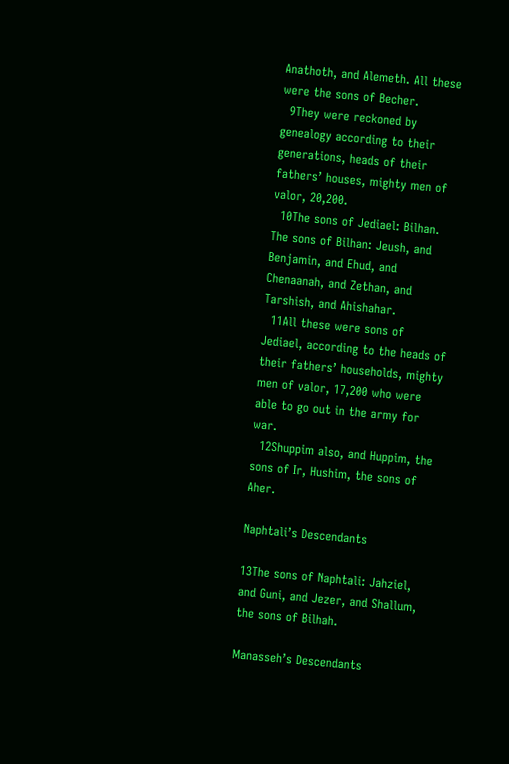Anathoth, and Alemeth. All these were the sons of Becher.
  9They were reckoned by genealogy according to their generations, heads of their fathers’ houses, mighty men of valor, 20,200.
  10The sons of Jediael: Bilhan. The sons of Bilhan: Jeush, and Benjamin, and Ehud, and Chenaanah, and Zethan, and Tarshish, and Ahishahar.
  11All these were sons of Jediael, according to the heads of their fathers’ households, mighty men of valor, 17,200 who were able to go out in the army for war.
  12Shuppim also, and Huppim, the sons of Ir, Hushim, the sons of Aher.

Naphtali’s Descendants

13The sons of Naphtali: Jahziel, and Guni, and Jezer, and Shallum, the sons of Bilhah.

Manasseh’s Descendants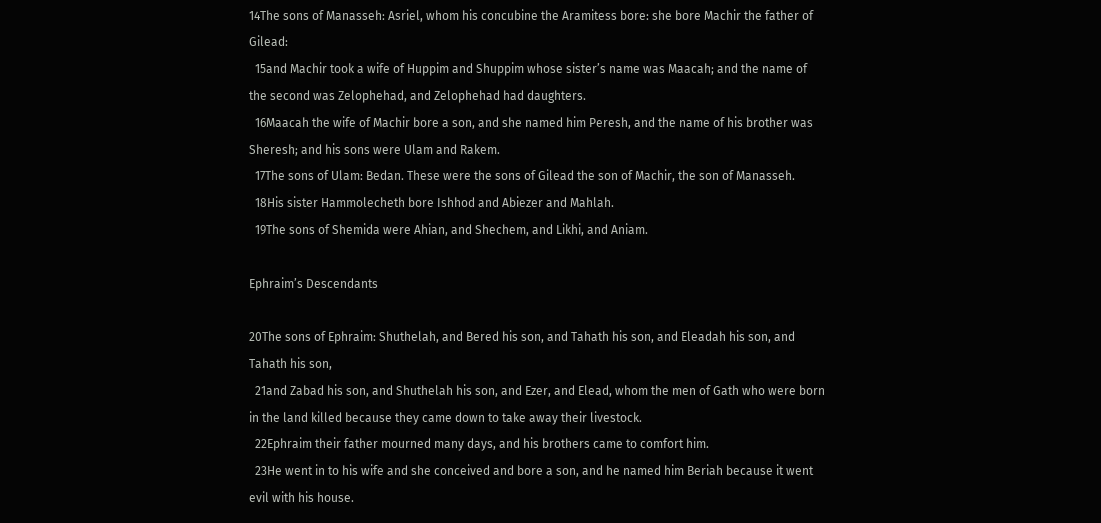14The sons of Manasseh: Asriel, whom his concubine the Aramitess bore: she bore Machir the father of Gilead:
  15and Machir took a wife of Huppim and Shuppim whose sister’s name was Maacah; and the name of the second was Zelophehad, and Zelophehad had daughters.
  16Maacah the wife of Machir bore a son, and she named him Peresh, and the name of his brother was Sheresh; and his sons were Ulam and Rakem.
  17The sons of Ulam: Bedan. These were the sons of Gilead the son of Machir, the son of Manasseh.
  18His sister Hammolecheth bore Ishhod and Abiezer and Mahlah.
  19The sons of Shemida were Ahian, and Shechem, and Likhi, and Aniam.

Ephraim’s Descendants

20The sons of Ephraim: Shuthelah, and Bered his son, and Tahath his son, and Eleadah his son, and Tahath his son,
  21and Zabad his son, and Shuthelah his son, and Ezer, and Elead, whom the men of Gath who were born in the land killed because they came down to take away their livestock.
  22Ephraim their father mourned many days, and his brothers came to comfort him.
  23He went in to his wife and she conceived and bore a son, and he named him Beriah because it went evil with his house.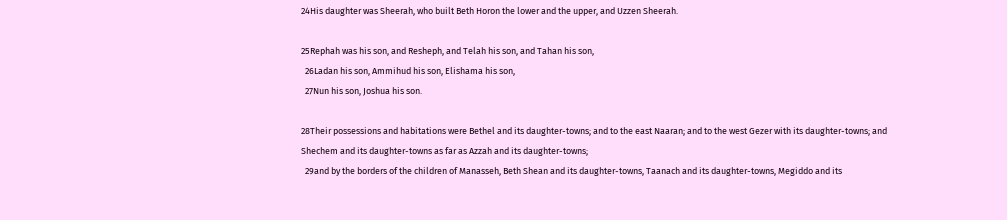24His daughter was Sheerah, who built Beth Horon the lower and the upper, and Uzzen Sheerah.

25Rephah was his son, and Resheph, and Telah his son, and Tahan his son,
  26Ladan his son, Ammihud his son, Elishama his son,
  27Nun his son, Joshua his son.

28Their possessions and habitations were Bethel and its daughter-towns; and to the east Naaran; and to the west Gezer with its daughter-towns; and Shechem and its daughter-towns as far as Azzah and its daughter-towns;
  29and by the borders of the children of Manasseh, Beth Shean and its daughter-towns, Taanach and its daughter-towns, Megiddo and its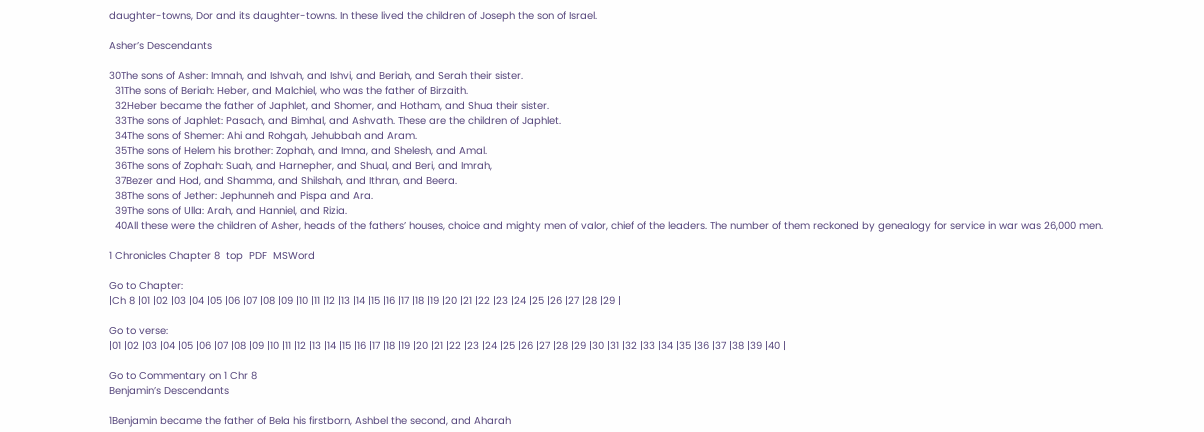daughter-towns, Dor and its daughter-towns. In these lived the children of Joseph the son of Israel.

Asher’s Descendants

30The sons of Asher: Imnah, and Ishvah, and Ishvi, and Beriah, and Serah their sister.
  31The sons of Beriah: Heber, and Malchiel, who was the father of Birzaith.
  32Heber became the father of Japhlet, and Shomer, and Hotham, and Shua their sister.
  33The sons of Japhlet: Pasach, and Bimhal, and Ashvath. These are the children of Japhlet.
  34The sons of Shemer: Ahi and Rohgah, Jehubbah and Aram.
  35The sons of Helem his brother: Zophah, and Imna, and Shelesh, and Amal.
  36The sons of Zophah: Suah, and Harnepher, and Shual, and Beri, and Imrah,
  37Bezer and Hod, and Shamma, and Shilshah, and Ithran, and Beera.
  38The sons of Jether: Jephunneh and Pispa and Ara.
  39The sons of Ulla: Arah, and Hanniel, and Rizia.
  40All these were the children of Asher, heads of the fathers’ houses, choice and mighty men of valor, chief of the leaders. The number of them reckoned by genealogy for service in war was 26,000 men.

1 Chronicles Chapter 8  top  PDF  MSWord

Go to Chapter:
|Ch 8 |01 |02 |03 |04 |05 |06 |07 |08 |09 |10 |11 |12 |13 |14 |15 |16 |17 |18 |19 |20 |21 |22 |23 |24 |25 |26 |27 |28 |29 |

Go to verse:
|01 |02 |03 |04 |05 |06 |07 |08 |09 |10 |11 |12 |13 |14 |15 |16 |17 |18 |19 |20 |21 |22 |23 |24 |25 |26 |27 |28 |29 |30 |31 |32 |33 |34 |35 |36 |37 |38 |39 |40 |

Go to Commentary on 1 Chr 8
Benjamin’s Descendants

1Benjamin became the father of Bela his firstborn, Ashbel the second, and Aharah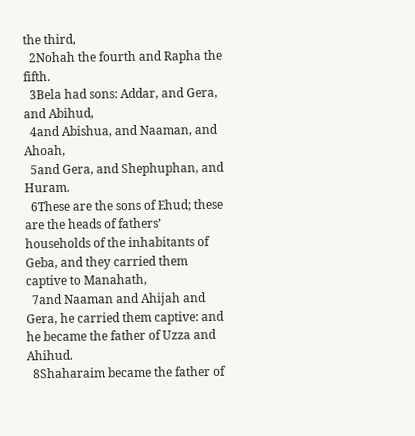the third,
  2Nohah the fourth and Rapha the fifth.
  3Bela had sons: Addar, and Gera, and Abihud,
  4and Abishua, and Naaman, and Ahoah,
  5and Gera, and Shephuphan, and Huram.
  6These are the sons of Ehud; these are the heads of fathers’ households of the inhabitants of Geba, and they carried them captive to Manahath,
  7and Naaman and Ahijah and Gera, he carried them captive: and he became the father of Uzza and Ahihud.
  8Shaharaim became the father of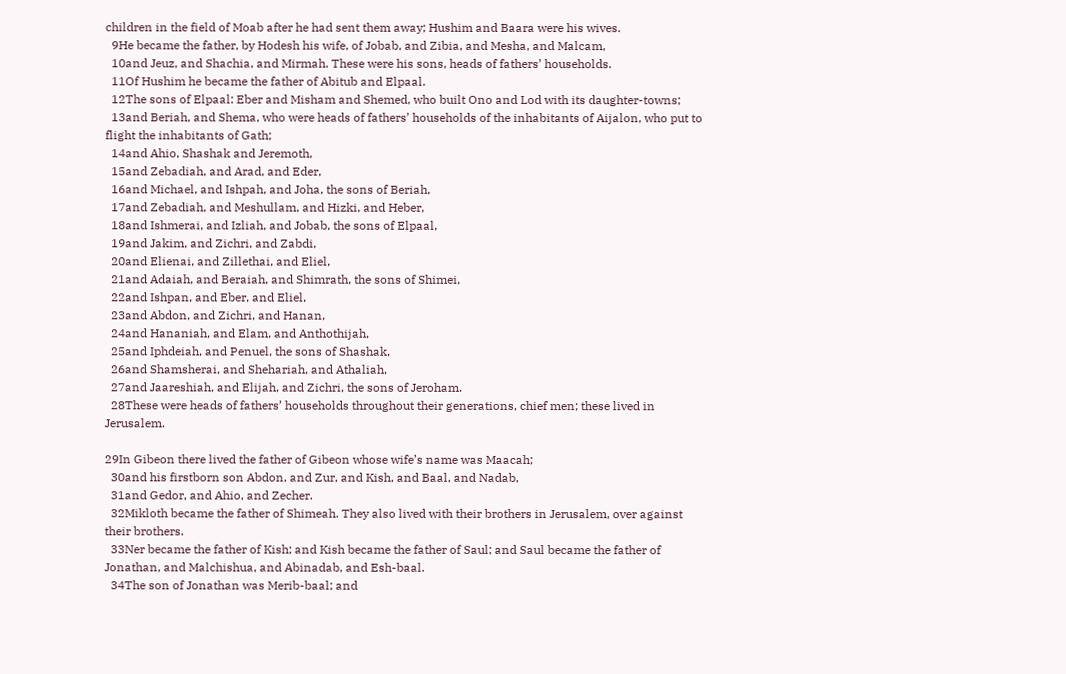children in the field of Moab after he had sent them away; Hushim and Baara were his wives.
  9He became the father, by Hodesh his wife, of Jobab, and Zibia, and Mesha, and Malcam,
  10and Jeuz, and Shachia, and Mirmah. These were his sons, heads of fathers’ households.
  11Of Hushim he became the father of Abitub and Elpaal.
  12The sons of Elpaal: Eber and Misham and Shemed, who built Ono and Lod with its daughter-towns;
  13and Beriah, and Shema, who were heads of fathers’ households of the inhabitants of Aijalon, who put to flight the inhabitants of Gath;
  14and Ahio, Shashak and Jeremoth,
  15and Zebadiah, and Arad, and Eder,
  16and Michael, and Ishpah, and Joha, the sons of Beriah,
  17and Zebadiah, and Meshullam, and Hizki, and Heber,
  18and Ishmerai, and Izliah, and Jobab, the sons of Elpaal,
  19and Jakim, and Zichri, and Zabdi,
  20and Elienai, and Zillethai, and Eliel,
  21and Adaiah, and Beraiah, and Shimrath, the sons of Shimei,
  22and Ishpan, and Eber, and Eliel,
  23and Abdon, and Zichri, and Hanan,
  24and Hananiah, and Elam, and Anthothijah,
  25and Iphdeiah, and Penuel, the sons of Shashak,
  26and Shamsherai, and Shehariah, and Athaliah,
  27and Jaareshiah, and Elijah, and Zichri, the sons of Jeroham.
  28These were heads of fathers’ households throughout their generations, chief men; these lived in Jerusalem.

29In Gibeon there lived the father of Gibeon whose wife’s name was Maacah;
  30and his firstborn son Abdon, and Zur, and Kish, and Baal, and Nadab,
  31and Gedor, and Ahio, and Zecher.
  32Mikloth became the father of Shimeah. They also lived with their brothers in Jerusalem, over against their brothers.
  33Ner became the father of Kish; and Kish became the father of Saul; and Saul became the father of Jonathan, and Malchishua, and Abinadab, and Esh-baal.
  34The son of Jonathan was Merib-baal; and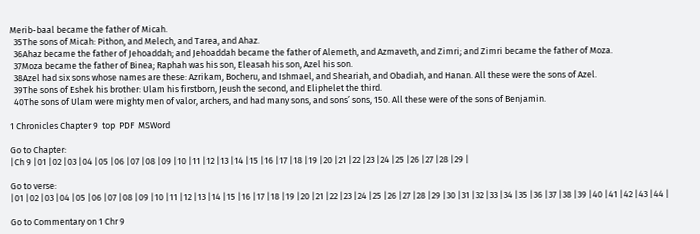Merib-baal became the father of Micah.
  35The sons of Micah: Pithon, and Melech, and Tarea, and Ahaz.
  36Ahaz became the father of Jehoaddah; and Jehoaddah became the father of Alemeth, and Azmaveth, and Zimri; and Zimri became the father of Moza.
  37Moza became the father of Binea; Raphah was his son, Eleasah his son, Azel his son.
  38Azel had six sons whose names are these: Azrikam, Bocheru, and Ishmael, and Sheariah, and Obadiah, and Hanan. All these were the sons of Azel.
  39The sons of Eshek his brother: Ulam his firstborn, Jeush the second, and Eliphelet the third.
  40The sons of Ulam were mighty men of valor, archers, and had many sons, and sons’ sons, 150. All these were of the sons of Benjamin.

1 Chronicles Chapter 9  top  PDF  MSWord

Go to Chapter:
|Ch 9 |01 |02 |03 |04 |05 |06 |07 |08 |09 |10 |11 |12 |13 |14 |15 |16 |17 |18 |19 |20 |21 |22 |23 |24 |25 |26 |27 |28 |29 |

Go to verse:
|01 |02 |03 |04 |05 |06 |07 |08 |09 |10 |11 |12 |13 |14 |15 |16 |17 |18 |19 |20 |21 |22 |23 |24 |25 |26 |27 |28 |29 |30 |31 |32 |33 |34 |35 |36 |37 |38 |39 |40 |41 |42 |43 |44 |

Go to Commentary on 1 Chr 9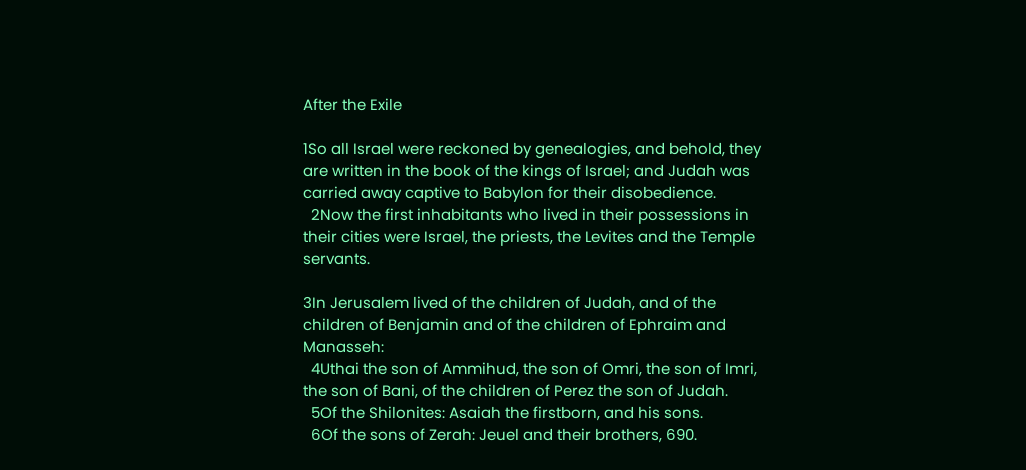After the Exile

1So all Israel were reckoned by genealogies, and behold, they are written in the book of the kings of Israel; and Judah was carried away captive to Babylon for their disobedience.
  2Now the first inhabitants who lived in their possessions in their cities were Israel, the priests, the Levites and the Temple servants.

3In Jerusalem lived of the children of Judah, and of the children of Benjamin and of the children of Ephraim and Manasseh:
  4Uthai the son of Ammihud, the son of Omri, the son of Imri, the son of Bani, of the children of Perez the son of Judah.
  5Of the Shilonites: Asaiah the firstborn, and his sons.
  6Of the sons of Zerah: Jeuel and their brothers, 690.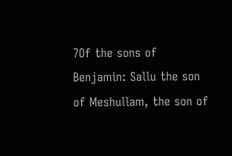7Of the sons of Benjamin: Sallu the son of Meshullam, the son of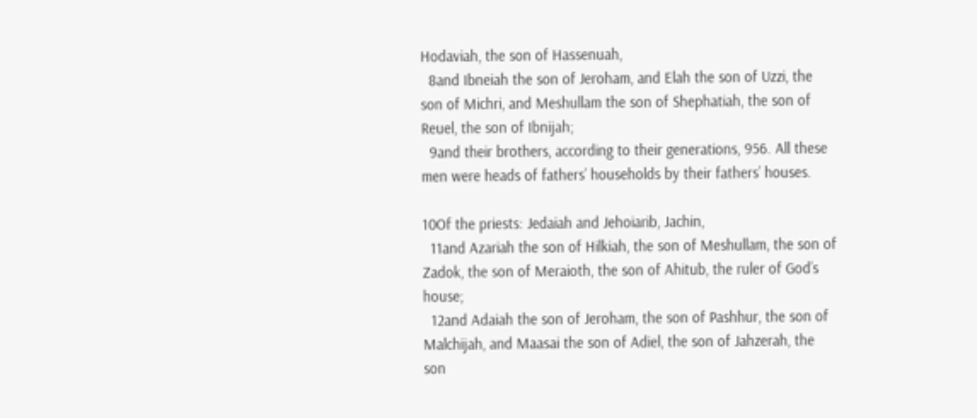Hodaviah, the son of Hassenuah,
  8and Ibneiah the son of Jeroham, and Elah the son of Uzzi, the son of Michri, and Meshullam the son of Shephatiah, the son of Reuel, the son of Ibnijah;
  9and their brothers, according to their generations, 956. All these men were heads of fathers’ households by their fathers’ houses.

10Of the priests: Jedaiah and Jehoiarib, Jachin,
  11and Azariah the son of Hilkiah, the son of Meshullam, the son of Zadok, the son of Meraioth, the son of Ahitub, the ruler of God’s house;
  12and Adaiah the son of Jeroham, the son of Pashhur, the son of Malchijah, and Maasai the son of Adiel, the son of Jahzerah, the son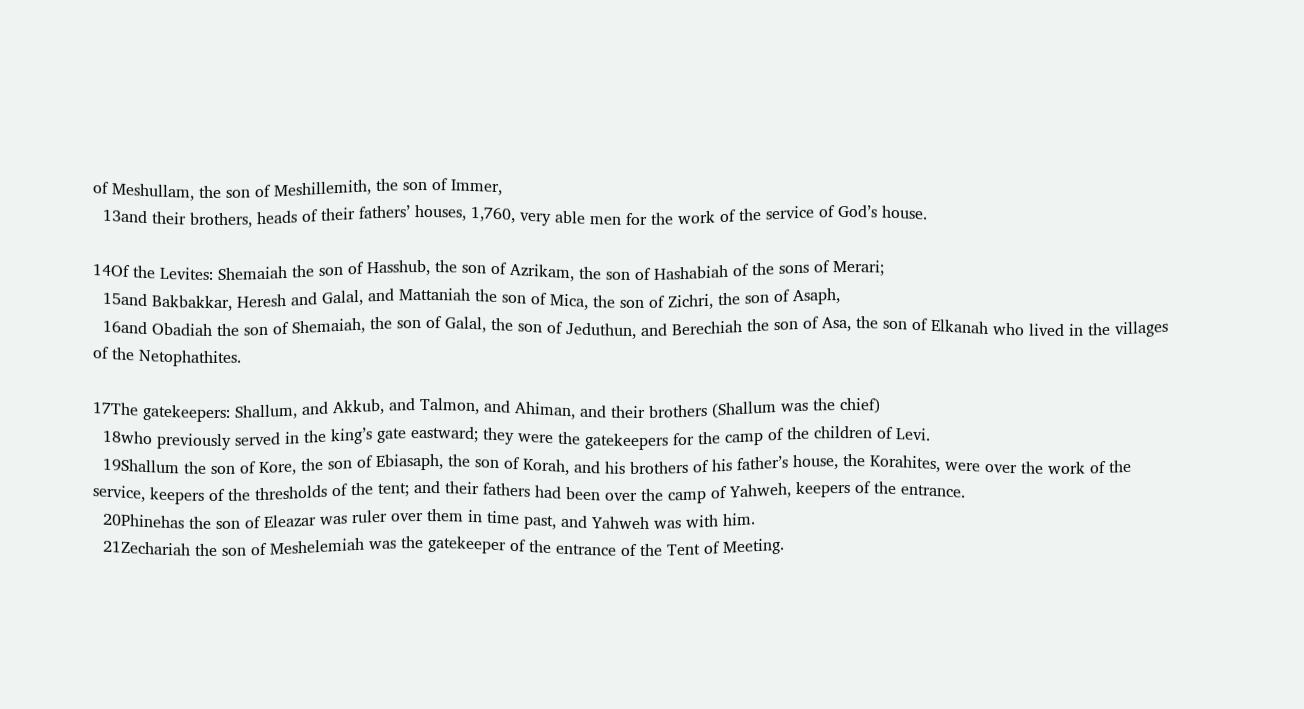of Meshullam, the son of Meshillemith, the son of Immer,
  13and their brothers, heads of their fathers’ houses, 1,760, very able men for the work of the service of God’s house.

14Of the Levites: Shemaiah the son of Hasshub, the son of Azrikam, the son of Hashabiah of the sons of Merari;
  15and Bakbakkar, Heresh and Galal, and Mattaniah the son of Mica, the son of Zichri, the son of Asaph,
  16and Obadiah the son of Shemaiah, the son of Galal, the son of Jeduthun, and Berechiah the son of Asa, the son of Elkanah who lived in the villages of the Netophathites.

17The gatekeepers: Shallum, and Akkub, and Talmon, and Ahiman, and their brothers (Shallum was the chief)
  18who previously served in the king’s gate eastward; they were the gatekeepers for the camp of the children of Levi.
  19Shallum the son of Kore, the son of Ebiasaph, the son of Korah, and his brothers of his father’s house, the Korahites, were over the work of the service, keepers of the thresholds of the tent; and their fathers had been over the camp of Yahweh, keepers of the entrance.
  20Phinehas the son of Eleazar was ruler over them in time past, and Yahweh was with him.
  21Zechariah the son of Meshelemiah was the gatekeeper of the entrance of the Tent of Meeting.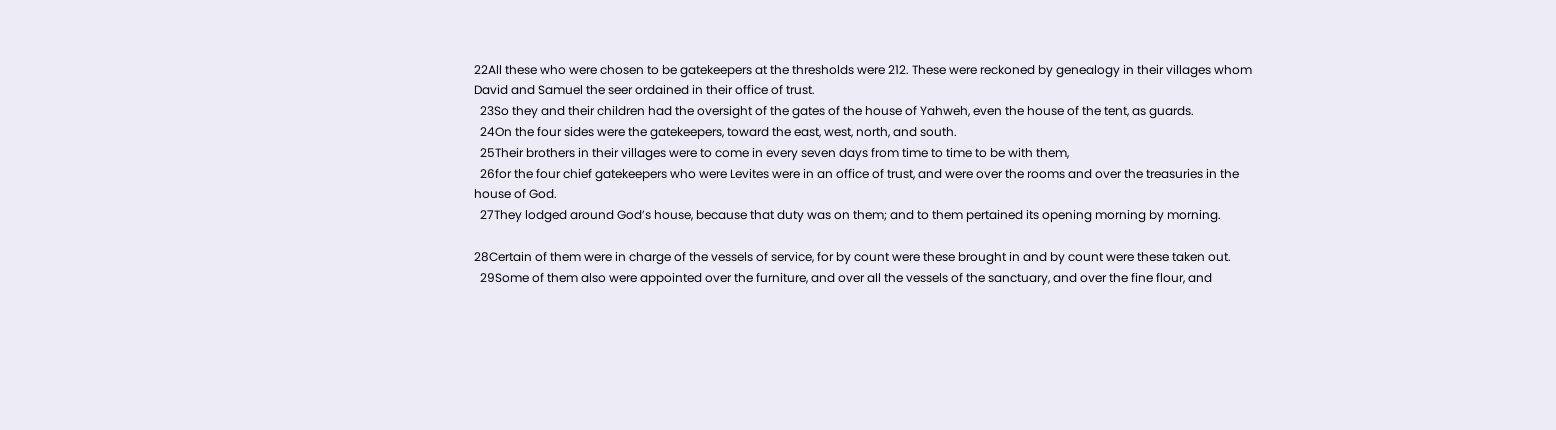22All these who were chosen to be gatekeepers at the thresholds were 212. These were reckoned by genealogy in their villages whom David and Samuel the seer ordained in their office of trust.
  23So they and their children had the oversight of the gates of the house of Yahweh, even the house of the tent, as guards.
  24On the four sides were the gatekeepers, toward the east, west, north, and south.
  25Their brothers in their villages were to come in every seven days from time to time to be with them,
  26for the four chief gatekeepers who were Levites were in an office of trust, and were over the rooms and over the treasuries in the house of God.
  27They lodged around God’s house, because that duty was on them; and to them pertained its opening morning by morning.

28Certain of them were in charge of the vessels of service, for by count were these brought in and by count were these taken out.
  29Some of them also were appointed over the furniture, and over all the vessels of the sanctuary, and over the fine flour, and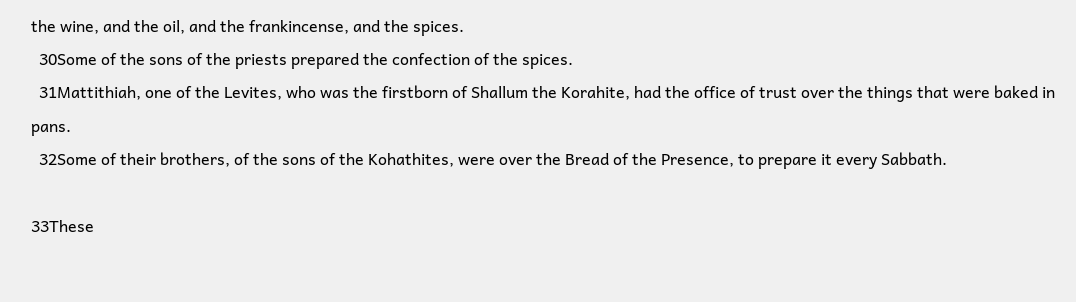the wine, and the oil, and the frankincense, and the spices.
  30Some of the sons of the priests prepared the confection of the spices.
  31Mattithiah, one of the Levites, who was the firstborn of Shallum the Korahite, had the office of trust over the things that were baked in pans.
  32Some of their brothers, of the sons of the Kohathites, were over the Bread of the Presence, to prepare it every Sabbath.

33These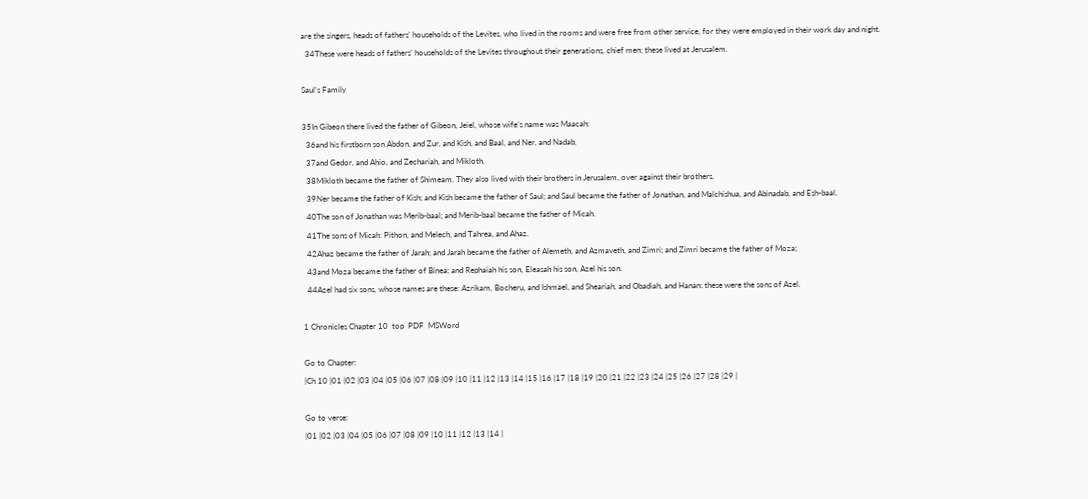are the singers, heads of fathers’ households of the Levites, who lived in the rooms and were free from other service, for they were employed in their work day and night.
  34These were heads of fathers’ households of the Levites throughout their generations, chief men; these lived at Jerusalem.

Saul’s Family

35In Gibeon there lived the father of Gibeon, Jeiel, whose wife’s name was Maacah:
  36and his firstborn son Abdon, and Zur, and Kish, and Baal, and Ner, and Nadab,
  37and Gedor, and Ahio, and Zechariah, and Mikloth.
  38Mikloth became the father of Shimeam. They also lived with their brothers in Jerusalem, over against their brothers.
  39Ner became the father of Kish; and Kish became the father of Saul; and Saul became the father of Jonathan, and Malchishua, and Abinadab, and Esh-baal.
  40The son of Jonathan was Merib-baal; and Merib-baal became the father of Micah.
  41The sons of Micah: Pithon, and Melech, and Tahrea, and Ahaz.
  42Ahaz became the father of Jarah; and Jarah became the father of Alemeth, and Azmaveth, and Zimri; and Zimri became the father of Moza;
  43and Moza became the father of Binea; and Rephaiah his son, Eleasah his son, Azel his son.
  44Azel had six sons, whose names are these: Azrikam, Bocheru, and Ishmael, and Sheariah, and Obadiah, and Hanan: these were the sons of Azel.

1 Chronicles Chapter 10  top  PDF  MSWord

Go to Chapter:
|Ch 10 |01 |02 |03 |04 |05 |06 |07 |08 |09 |10 |11 |12 |13 |14 |15 |16 |17 |18 |19 |20 |21 |22 |23 |24 |25 |26 |27 |28 |29 |

Go to verse:
|01 |02 |03 |04 |05 |06 |07 |08 |09 |10 |11 |12 |13 |14 |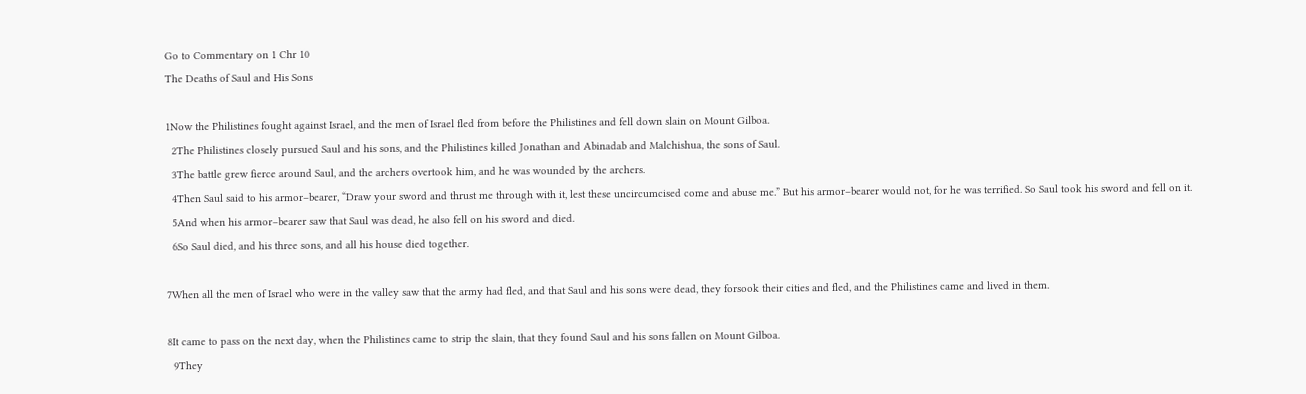Go to Commentary on 1 Chr 10
The Deaths of Saul and His Sons

1Now the Philistines fought against Israel, and the men of Israel fled from before the Philistines and fell down slain on Mount Gilboa.
  2The Philistines closely pursued Saul and his sons, and the Philistines killed Jonathan and Abinadab and Malchishua, the sons of Saul.
  3The battle grew fierce around Saul, and the archers overtook him, and he was wounded by the archers.
  4Then Saul said to his armor–bearer, “Draw your sword and thrust me through with it, lest these uncircumcised come and abuse me.” But his armor–bearer would not, for he was terrified. So Saul took his sword and fell on it.
  5And when his armor–bearer saw that Saul was dead, he also fell on his sword and died.
  6So Saul died, and his three sons, and all his house died together.

7When all the men of Israel who were in the valley saw that the army had fled, and that Saul and his sons were dead, they forsook their cities and fled, and the Philistines came and lived in them.

8It came to pass on the next day, when the Philistines came to strip the slain, that they found Saul and his sons fallen on Mount Gilboa.
  9They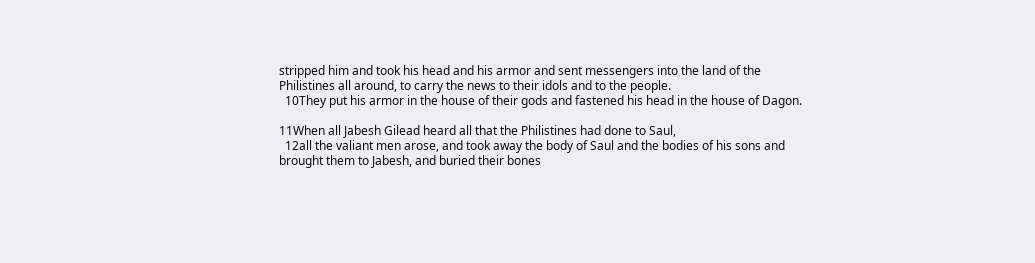stripped him and took his head and his armor and sent messengers into the land of the Philistines all around, to carry the news to their idols and to the people.
  10They put his armor in the house of their gods and fastened his head in the house of Dagon.

11When all Jabesh Gilead heard all that the Philistines had done to Saul,
  12all the valiant men arose, and took away the body of Saul and the bodies of his sons and brought them to Jabesh, and buried their bones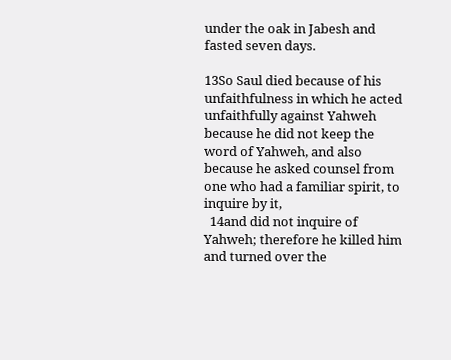under the oak in Jabesh and fasted seven days.

13So Saul died because of his unfaithfulness in which he acted unfaithfully against Yahweh because he did not keep the word of Yahweh, and also because he asked counsel from one who had a familiar spirit, to inquire by it,
  14and did not inquire of Yahweh; therefore he killed him and turned over the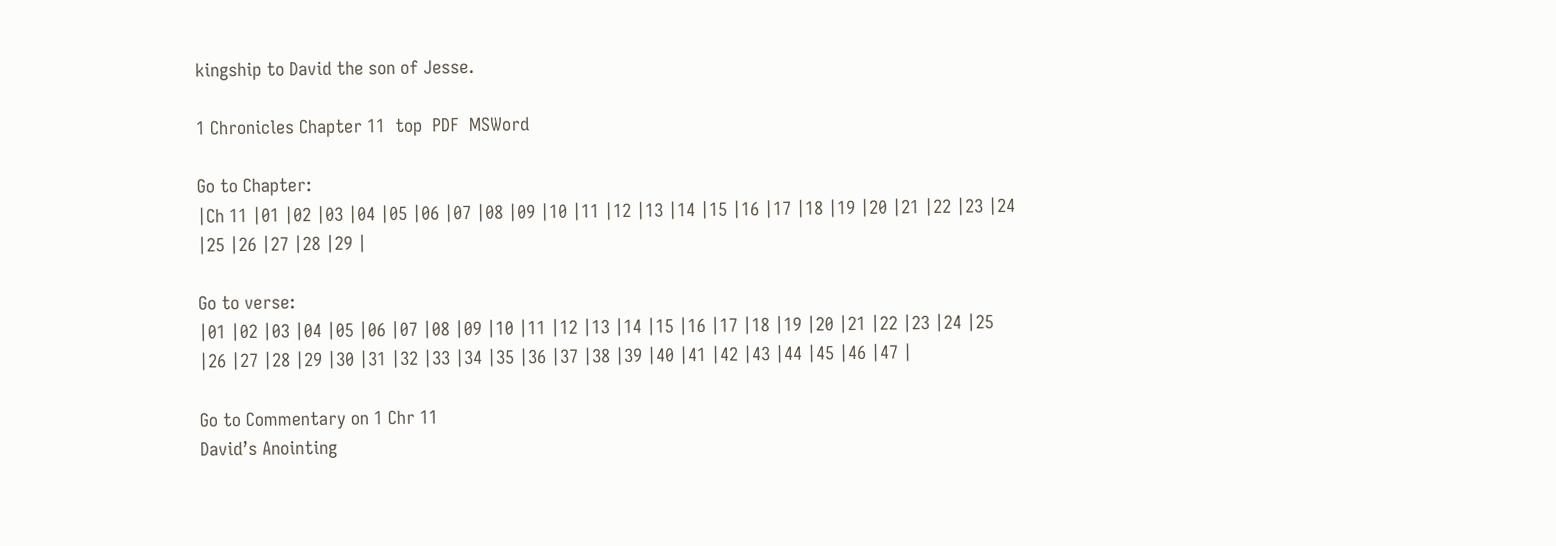kingship to David the son of Jesse.

1 Chronicles Chapter 11  top  PDF  MSWord

Go to Chapter:
|Ch 11 |01 |02 |03 |04 |05 |06 |07 |08 |09 |10 |11 |12 |13 |14 |15 |16 |17 |18 |19 |20 |21 |22 |23 |24 |25 |26 |27 |28 |29 |

Go to verse:
|01 |02 |03 |04 |05 |06 |07 |08 |09 |10 |11 |12 |13 |14 |15 |16 |17 |18 |19 |20 |21 |22 |23 |24 |25 |26 |27 |28 |29 |30 |31 |32 |33 |34 |35 |36 |37 |38 |39 |40 |41 |42 |43 |44 |45 |46 |47 |

Go to Commentary on 1 Chr 11
David’s Anointing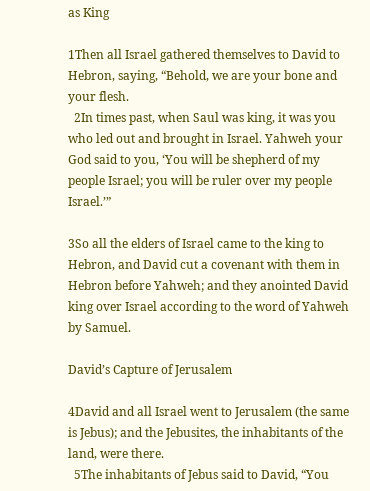as King

1Then all Israel gathered themselves to David to Hebron, saying, “Behold, we are your bone and your flesh.
  2In times past, when Saul was king, it was you who led out and brought in Israel. Yahweh your God said to you, ‘You will be shepherd of my people Israel; you will be ruler over my people Israel.’”

3So all the elders of Israel came to the king to Hebron, and David cut a covenant with them in Hebron before Yahweh; and they anointed David king over Israel according to the word of Yahweh by Samuel.

David’s Capture of Jerusalem

4David and all Israel went to Jerusalem (the same is Jebus); and the Jebusites, the inhabitants of the land, were there.
  5The inhabitants of Jebus said to David, “You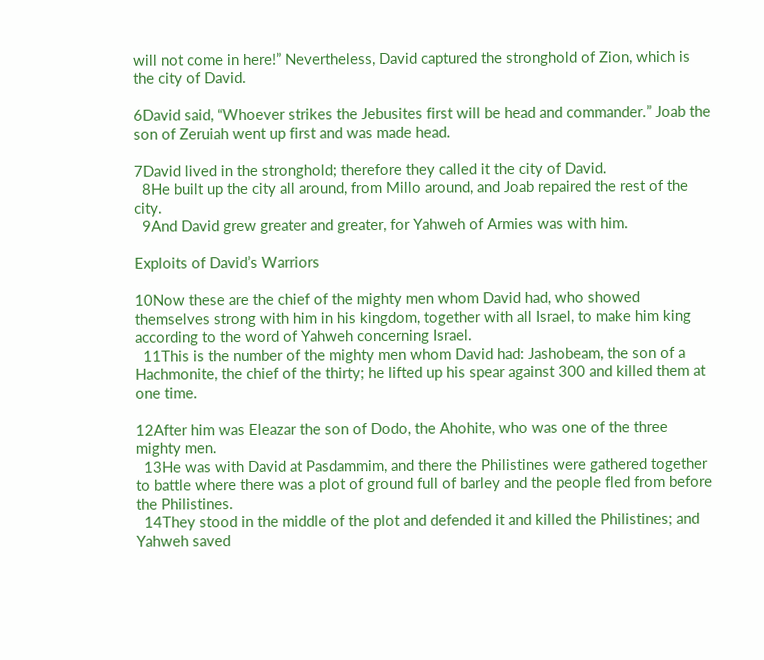will not come in here!” Nevertheless, David captured the stronghold of Zion, which is the city of David.

6David said, “Whoever strikes the Jebusites first will be head and commander.” Joab the son of Zeruiah went up first and was made head.

7David lived in the stronghold; therefore they called it the city of David.
  8He built up the city all around, from Millo around, and Joab repaired the rest of the city.
  9And David grew greater and greater, for Yahweh of Armies was with him.

Exploits of David’s Warriors

10Now these are the chief of the mighty men whom David had, who showed themselves strong with him in his kingdom, together with all Israel, to make him king according to the word of Yahweh concerning Israel.
  11This is the number of the mighty men whom David had: Jashobeam, the son of a Hachmonite, the chief of the thirty; he lifted up his spear against 300 and killed them at one time.

12After him was Eleazar the son of Dodo, the Ahohite, who was one of the three mighty men.
  13He was with David at Pasdammim, and there the Philistines were gathered together to battle where there was a plot of ground full of barley and the people fled from before the Philistines.
  14They stood in the middle of the plot and defended it and killed the Philistines; and Yahweh saved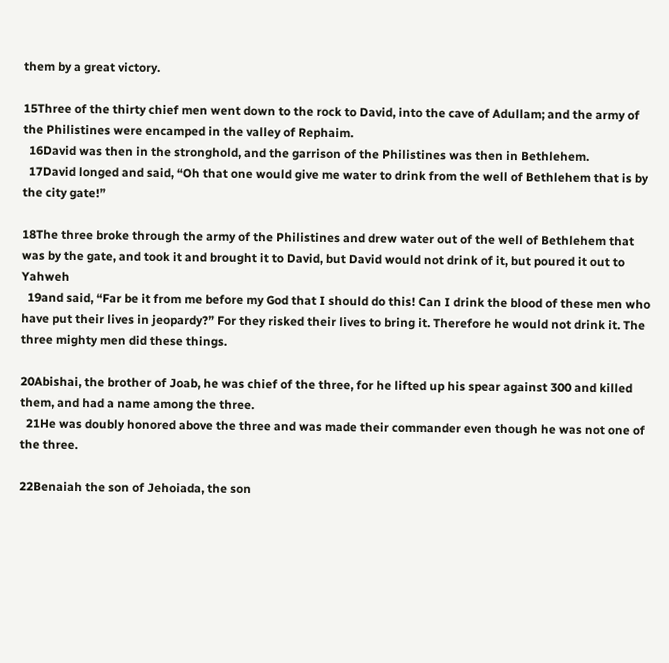them by a great victory.

15Three of the thirty chief men went down to the rock to David, into the cave of Adullam; and the army of the Philistines were encamped in the valley of Rephaim.
  16David was then in the stronghold, and the garrison of the Philistines was then in Bethlehem.
  17David longed and said, “Oh that one would give me water to drink from the well of Bethlehem that is by the city gate!”

18The three broke through the army of the Philistines and drew water out of the well of Bethlehem that was by the gate, and took it and brought it to David, but David would not drink of it, but poured it out to Yahweh
  19and said, “Far be it from me before my God that I should do this! Can I drink the blood of these men who have put their lives in jeopardy?” For they risked their lives to bring it. Therefore he would not drink it. The three mighty men did these things.

20Abishai, the brother of Joab, he was chief of the three, for he lifted up his spear against 300 and killed them, and had a name among the three.
  21He was doubly honored above the three and was made their commander even though he was not one of the three.

22Benaiah the son of Jehoiada, the son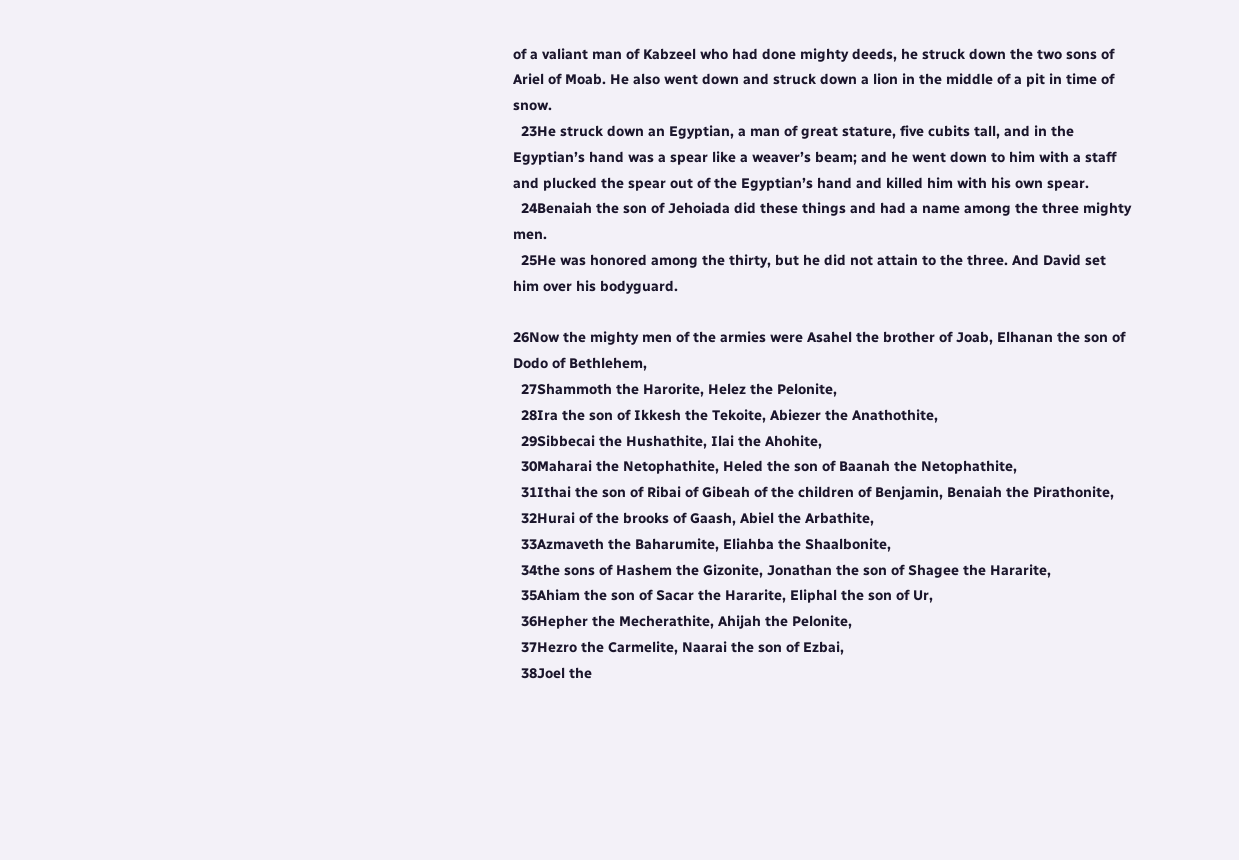of a valiant man of Kabzeel who had done mighty deeds, he struck down the two sons of Ariel of Moab. He also went down and struck down a lion in the middle of a pit in time of snow.
  23He struck down an Egyptian, a man of great stature, five cubits tall, and in the Egyptian’s hand was a spear like a weaver’s beam; and he went down to him with a staff and plucked the spear out of the Egyptian’s hand and killed him with his own spear.
  24Benaiah the son of Jehoiada did these things and had a name among the three mighty men.
  25He was honored among the thirty, but he did not attain to the three. And David set him over his bodyguard.

26Now the mighty men of the armies were Asahel the brother of Joab, Elhanan the son of Dodo of Bethlehem,
  27Shammoth the Harorite, Helez the Pelonite,
  28Ira the son of Ikkesh the Tekoite, Abiezer the Anathothite,
  29Sibbecai the Hushathite, Ilai the Ahohite,
  30Maharai the Netophathite, Heled the son of Baanah the Netophathite,
  31Ithai the son of Ribai of Gibeah of the children of Benjamin, Benaiah the Pirathonite,
  32Hurai of the brooks of Gaash, Abiel the Arbathite,
  33Azmaveth the Baharumite, Eliahba the Shaalbonite,
  34the sons of Hashem the Gizonite, Jonathan the son of Shagee the Hararite,
  35Ahiam the son of Sacar the Hararite, Eliphal the son of Ur,
  36Hepher the Mecherathite, Ahijah the Pelonite,
  37Hezro the Carmelite, Naarai the son of Ezbai,
  38Joel the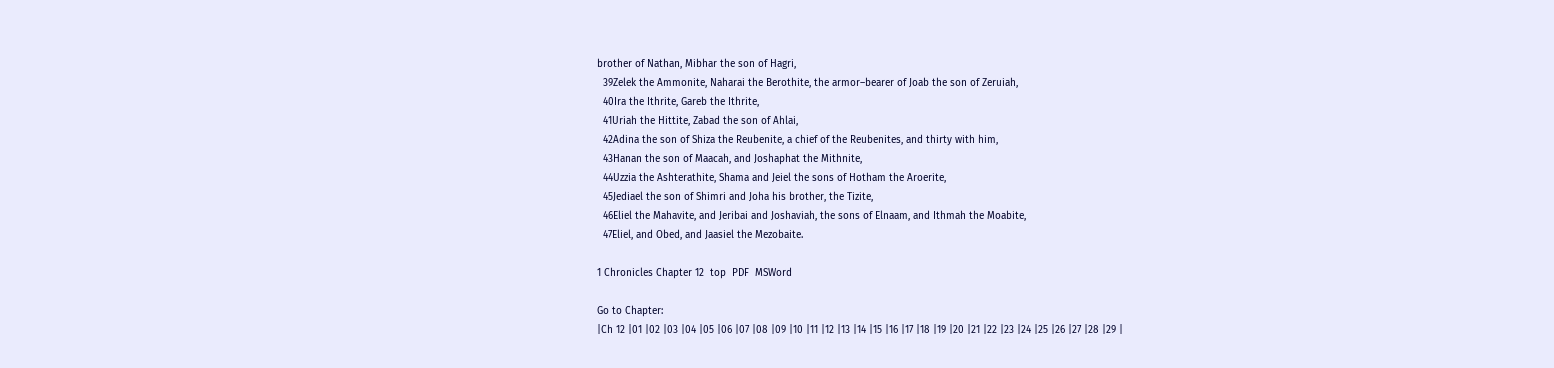brother of Nathan, Mibhar the son of Hagri,
  39Zelek the Ammonite, Naharai the Berothite, the armor–bearer of Joab the son of Zeruiah,
  40Ira the Ithrite, Gareb the Ithrite,
  41Uriah the Hittite, Zabad the son of Ahlai,
  42Adina the son of Shiza the Reubenite, a chief of the Reubenites, and thirty with him,
  43Hanan the son of Maacah, and Joshaphat the Mithnite,
  44Uzzia the Ashterathite, Shama and Jeiel the sons of Hotham the Aroerite,
  45Jediael the son of Shimri and Joha his brother, the Tizite,
  46Eliel the Mahavite, and Jeribai and Joshaviah, the sons of Elnaam, and Ithmah the Moabite,
  47Eliel, and Obed, and Jaasiel the Mezobaite.

1 Chronicles Chapter 12  top  PDF  MSWord

Go to Chapter:
|Ch 12 |01 |02 |03 |04 |05 |06 |07 |08 |09 |10 |11 |12 |13 |14 |15 |16 |17 |18 |19 |20 |21 |22 |23 |24 |25 |26 |27 |28 |29 |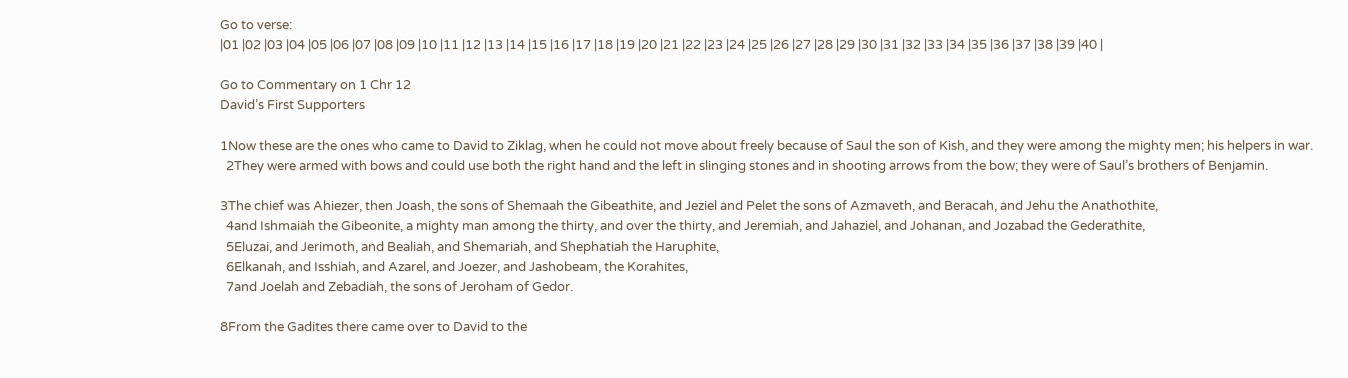Go to verse:
|01 |02 |03 |04 |05 |06 |07 |08 |09 |10 |11 |12 |13 |14 |15 |16 |17 |18 |19 |20 |21 |22 |23 |24 |25 |26 |27 |28 |29 |30 |31 |32 |33 |34 |35 |36 |37 |38 |39 |40 |

Go to Commentary on 1 Chr 12
David’s First Supporters

1Now these are the ones who came to David to Ziklag, when he could not move about freely because of Saul the son of Kish, and they were among the mighty men; his helpers in war.
  2They were armed with bows and could use both the right hand and the left in slinging stones and in shooting arrows from the bow; they were of Saul’s brothers of Benjamin.

3The chief was Ahiezer, then Joash, the sons of Shemaah the Gibeathite, and Jeziel and Pelet the sons of Azmaveth, and Beracah, and Jehu the Anathothite,
  4and Ishmaiah the Gibeonite, a mighty man among the thirty, and over the thirty, and Jeremiah, and Jahaziel, and Johanan, and Jozabad the Gederathite,
  5Eluzai, and Jerimoth, and Bealiah, and Shemariah, and Shephatiah the Haruphite,
  6Elkanah, and Isshiah, and Azarel, and Joezer, and Jashobeam, the Korahites,
  7and Joelah and Zebadiah, the sons of Jeroham of Gedor.

8From the Gadites there came over to David to the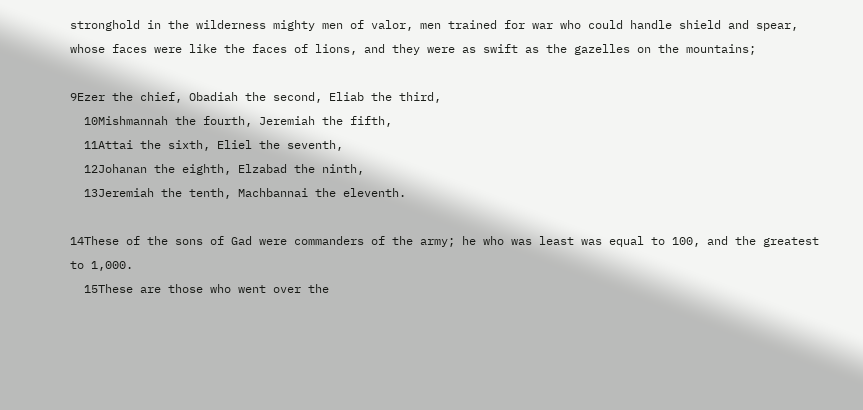stronghold in the wilderness mighty men of valor, men trained for war who could handle shield and spear, whose faces were like the faces of lions, and they were as swift as the gazelles on the mountains;

9Ezer the chief, Obadiah the second, Eliab the third,
  10Mishmannah the fourth, Jeremiah the fifth,
  11Attai the sixth, Eliel the seventh,
  12Johanan the eighth, Elzabad the ninth,
  13Jeremiah the tenth, Machbannai the eleventh.

14These of the sons of Gad were commanders of the army; he who was least was equal to 100, and the greatest to 1,000.
  15These are those who went over the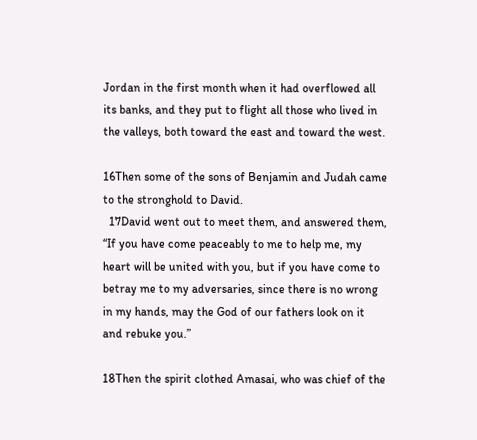Jordan in the first month when it had overflowed all its banks, and they put to flight all those who lived in the valleys, both toward the east and toward the west.

16Then some of the sons of Benjamin and Judah came to the stronghold to David.
  17David went out to meet them, and answered them, “If you have come peaceably to me to help me, my heart will be united with you, but if you have come to betray me to my adversaries, since there is no wrong in my hands, may the God of our fathers look on it and rebuke you.”

18Then the spirit clothed Amasai, who was chief of the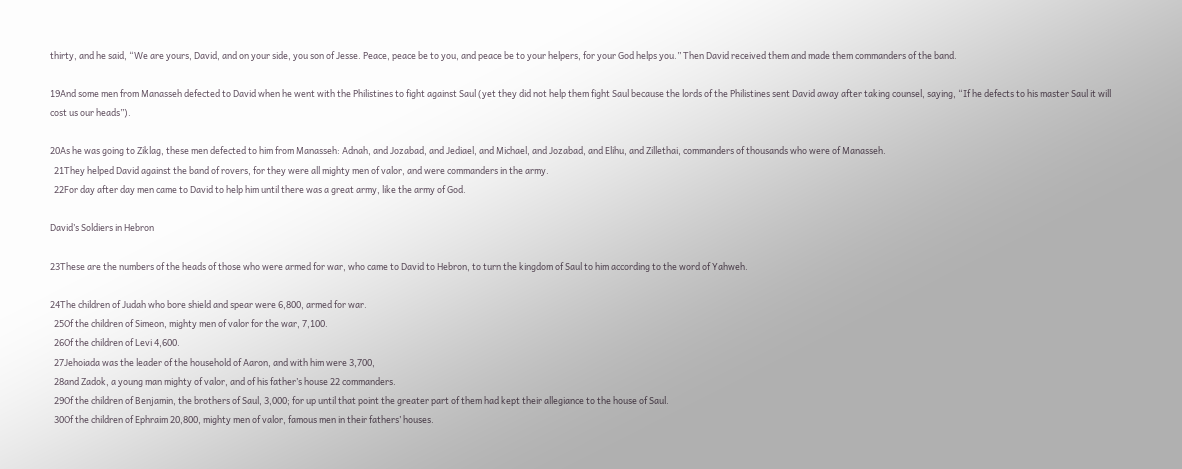thirty, and he said, “We are yours, David, and on your side, you son of Jesse. Peace, peace be to you, and peace be to your helpers, for your God helps you.” Then David received them and made them commanders of the band.

19And some men from Manasseh defected to David when he went with the Philistines to fight against Saul (yet they did not help them fight Saul because the lords of the Philistines sent David away after taking counsel, saying, “If he defects to his master Saul it will cost us our heads”).

20As he was going to Ziklag, these men defected to him from Manasseh: Adnah, and Jozabad, and Jediael, and Michael, and Jozabad, and Elihu, and Zillethai, commanders of thousands who were of Manasseh.
  21They helped David against the band of rovers, for they were all mighty men of valor, and were commanders in the army.
  22For day after day men came to David to help him until there was a great army, like the army of God.

David’s Soldiers in Hebron

23These are the numbers of the heads of those who were armed for war, who came to David to Hebron, to turn the kingdom of Saul to him according to the word of Yahweh.

24The children of Judah who bore shield and spear were 6,800, armed for war.
  25Of the children of Simeon, mighty men of valor for the war, 7,100.
  26Of the children of Levi 4,600.
  27Jehoiada was the leader of the household of Aaron, and with him were 3,700,
  28and Zadok, a young man mighty of valor, and of his father’s house 22 commanders.
  29Of the children of Benjamin, the brothers of Saul, 3,000; for up until that point the greater part of them had kept their allegiance to the house of Saul.
  30Of the children of Ephraim 20,800, mighty men of valor, famous men in their fathers’ houses.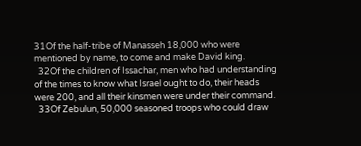31Of the half-tribe of Manasseh 18,000 who were mentioned by name, to come and make David king.
  32Of the children of Issachar, men who had understanding of the times to know what Israel ought to do, their heads were 200, and all their kinsmen were under their command.
  33Of Zebulun, 50,000 seasoned troops who could draw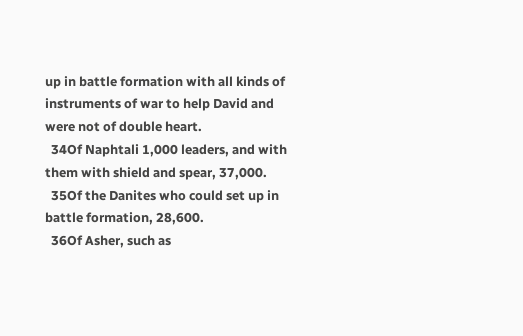up in battle formation with all kinds of instruments of war to help David and were not of double heart.
  34Of Naphtali 1,000 leaders, and with them with shield and spear, 37,000.
  35Of the Danites who could set up in battle formation, 28,600.
  36Of Asher, such as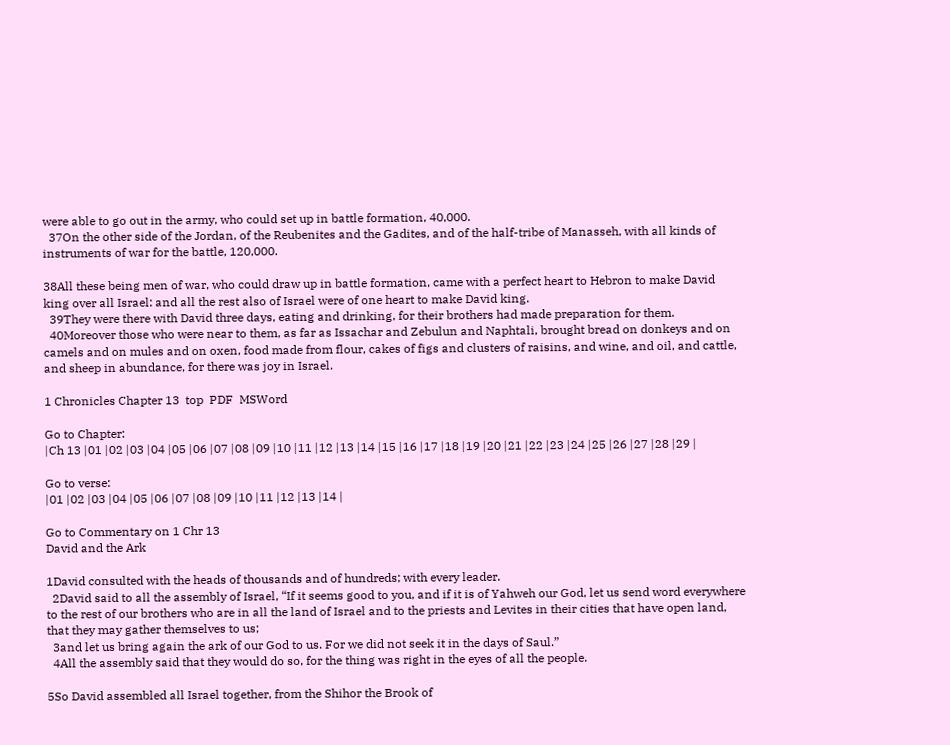were able to go out in the army, who could set up in battle formation, 40,000.
  37On the other side of the Jordan, of the Reubenites and the Gadites, and of the half-tribe of Manasseh, with all kinds of instruments of war for the battle, 120,000.

38All these being men of war, who could draw up in battle formation, came with a perfect heart to Hebron to make David king over all Israel: and all the rest also of Israel were of one heart to make David king.
  39They were there with David three days, eating and drinking, for their brothers had made preparation for them.
  40Moreover those who were near to them, as far as Issachar and Zebulun and Naphtali, brought bread on donkeys and on camels and on mules and on oxen, food made from flour, cakes of figs and clusters of raisins, and wine, and oil, and cattle, and sheep in abundance, for there was joy in Israel.

1 Chronicles Chapter 13  top  PDF  MSWord

Go to Chapter:
|Ch 13 |01 |02 |03 |04 |05 |06 |07 |08 |09 |10 |11 |12 |13 |14 |15 |16 |17 |18 |19 |20 |21 |22 |23 |24 |25 |26 |27 |28 |29 |

Go to verse:
|01 |02 |03 |04 |05 |06 |07 |08 |09 |10 |11 |12 |13 |14 |

Go to Commentary on 1 Chr 13
David and the Ark

1David consulted with the heads of thousands and of hundreds; with every leader.
  2David said to all the assembly of Israel, “If it seems good to you, and if it is of Yahweh our God, let us send word everywhere to the rest of our brothers who are in all the land of Israel and to the priests and Levites in their cities that have open land, that they may gather themselves to us;
  3and let us bring again the ark of our God to us. For we did not seek it in the days of Saul.”
  4All the assembly said that they would do so, for the thing was right in the eyes of all the people.

5So David assembled all Israel together, from the Shihor the Brook of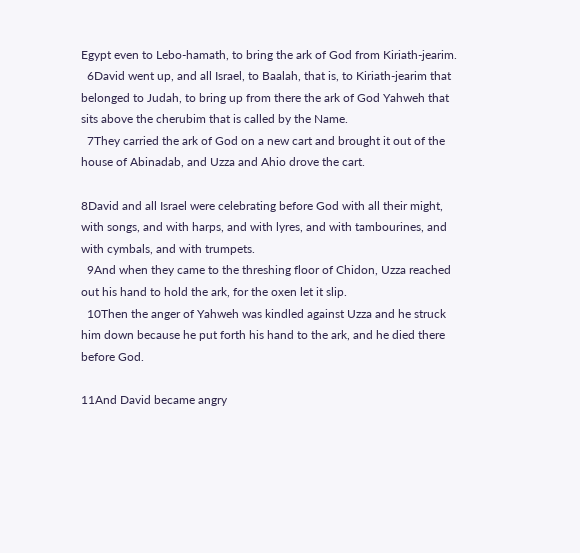Egypt even to Lebo-hamath, to bring the ark of God from Kiriath-jearim.
  6David went up, and all Israel, to Baalah, that is, to Kiriath-jearim that belonged to Judah, to bring up from there the ark of God Yahweh that sits above the cherubim that is called by the Name.
  7They carried the ark of God on a new cart and brought it out of the house of Abinadab, and Uzza and Ahio drove the cart.

8David and all Israel were celebrating before God with all their might, with songs, and with harps, and with lyres, and with tambourines, and with cymbals, and with trumpets.
  9And when they came to the threshing floor of Chidon, Uzza reached out his hand to hold the ark, for the oxen let it slip.
  10Then the anger of Yahweh was kindled against Uzza and he struck him down because he put forth his hand to the ark, and he died there before God.

11And David became angry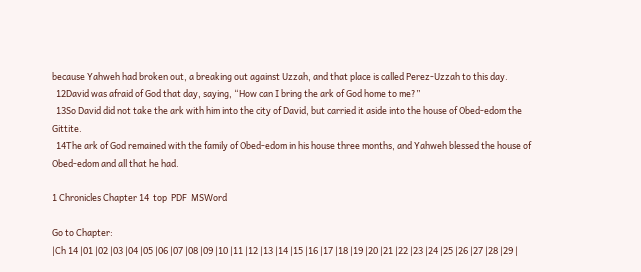because Yahweh had broken out, a breaking out against Uzzah, and that place is called Perez-Uzzah to this day.
  12David was afraid of God that day, saying, “How can I bring the ark of God home to me?”
  13So David did not take the ark with him into the city of David, but carried it aside into the house of Obed-edom the Gittite.
  14The ark of God remained with the family of Obed-edom in his house three months, and Yahweh blessed the house of Obed-edom and all that he had.

1 Chronicles Chapter 14  top  PDF  MSWord

Go to Chapter:
|Ch 14 |01 |02 |03 |04 |05 |06 |07 |08 |09 |10 |11 |12 |13 |14 |15 |16 |17 |18 |19 |20 |21 |22 |23 |24 |25 |26 |27 |28 |29 |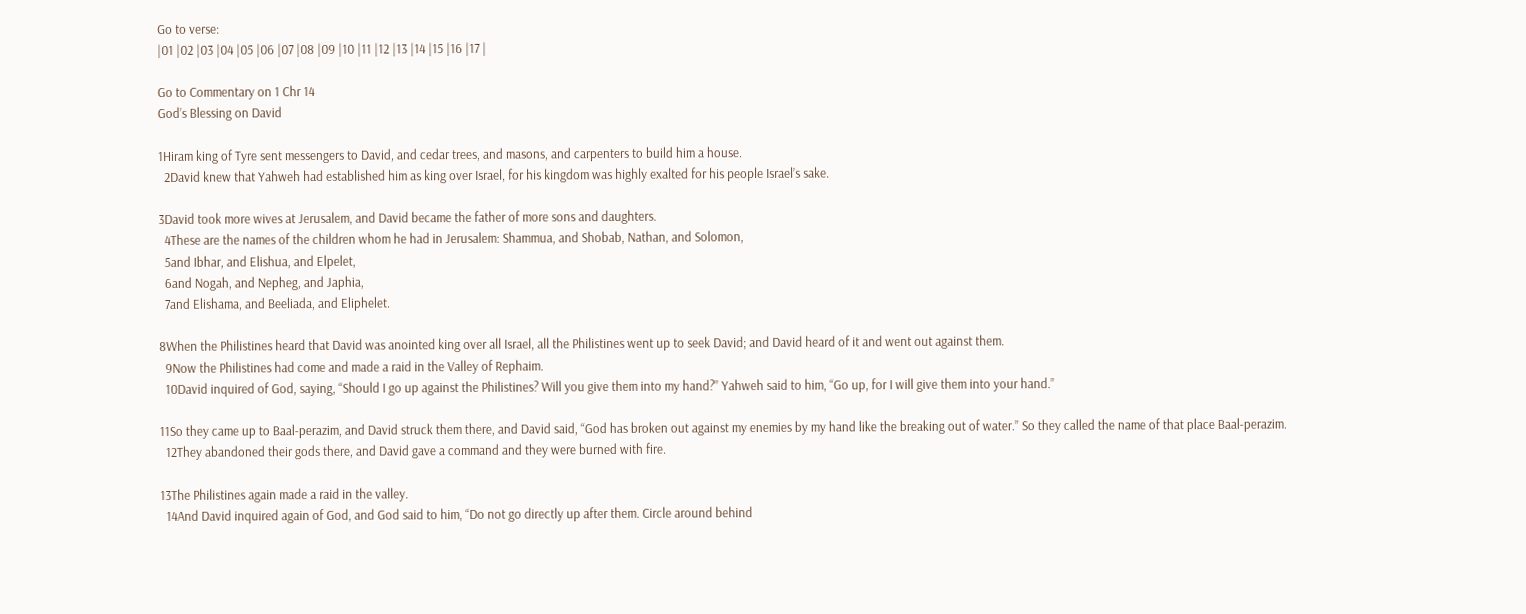Go to verse:
|01 |02 |03 |04 |05 |06 |07 |08 |09 |10 |11 |12 |13 |14 |15 |16 |17 |

Go to Commentary on 1 Chr 14
God’s Blessing on David

1Hiram king of Tyre sent messengers to David, and cedar trees, and masons, and carpenters to build him a house.
  2David knew that Yahweh had established him as king over Israel, for his kingdom was highly exalted for his people Israel’s sake.

3David took more wives at Jerusalem, and David became the father of more sons and daughters.
  4These are the names of the children whom he had in Jerusalem: Shammua, and Shobab, Nathan, and Solomon,
  5and Ibhar, and Elishua, and Elpelet,
  6and Nogah, and Nepheg, and Japhia,
  7and Elishama, and Beeliada, and Eliphelet.

8When the Philistines heard that David was anointed king over all Israel, all the Philistines went up to seek David; and David heard of it and went out against them.
  9Now the Philistines had come and made a raid in the Valley of Rephaim.
  10David inquired of God, saying, “Should I go up against the Philistines? Will you give them into my hand?” Yahweh said to him, “Go up, for I will give them into your hand.”

11So they came up to Baal-perazim, and David struck them there, and David said, “God has broken out against my enemies by my hand like the breaking out of water.” So they called the name of that place Baal-perazim.
  12They abandoned their gods there, and David gave a command and they were burned with fire.

13The Philistines again made a raid in the valley.
  14And David inquired again of God, and God said to him, “Do not go directly up after them. Circle around behind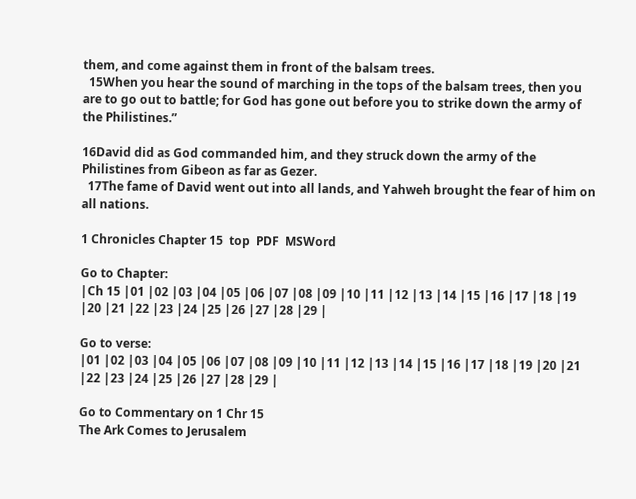them, and come against them in front of the balsam trees.
  15When you hear the sound of marching in the tops of the balsam trees, then you are to go out to battle; for God has gone out before you to strike down the army of the Philistines.”

16David did as God commanded him, and they struck down the army of the Philistines from Gibeon as far as Gezer.
  17The fame of David went out into all lands, and Yahweh brought the fear of him on all nations.

1 Chronicles Chapter 15  top  PDF  MSWord

Go to Chapter:
|Ch 15 |01 |02 |03 |04 |05 |06 |07 |08 |09 |10 |11 |12 |13 |14 |15 |16 |17 |18 |19 |20 |21 |22 |23 |24 |25 |26 |27 |28 |29 |

Go to verse:
|01 |02 |03 |04 |05 |06 |07 |08 |09 |10 |11 |12 |13 |14 |15 |16 |17 |18 |19 |20 |21 |22 |23 |24 |25 |26 |27 |28 |29 |

Go to Commentary on 1 Chr 15
The Ark Comes to Jerusalem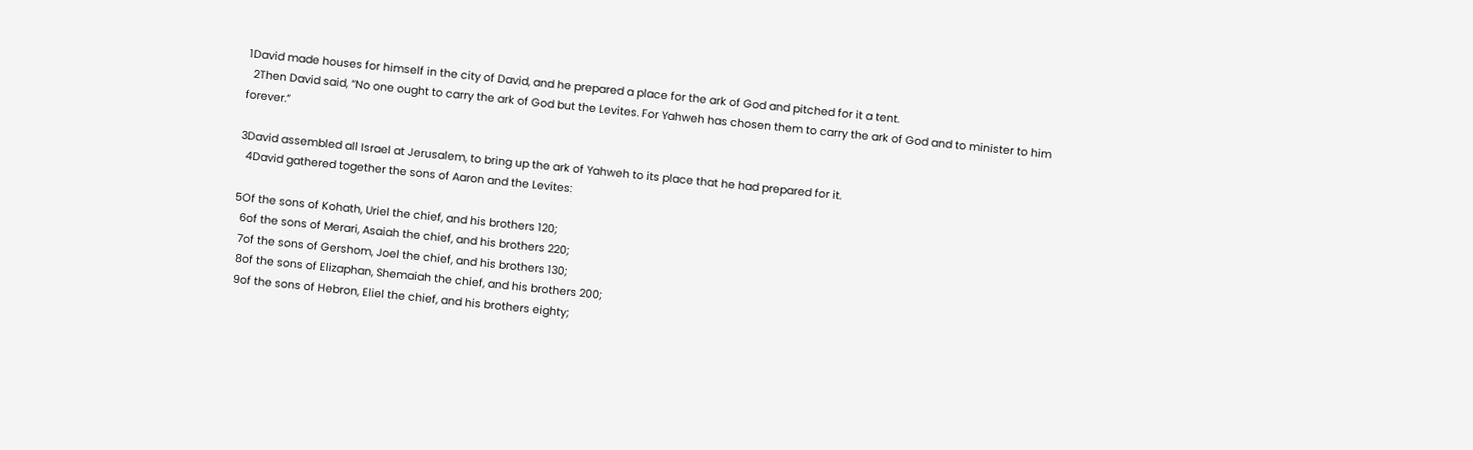1David made houses for himself in the city of David, and he prepared a place for the ark of God and pitched for it a tent.
  2Then David said, “No one ought to carry the ark of God but the Levites. For Yahweh has chosen them to carry the ark of God and to minister to him forever.”

3David assembled all Israel at Jerusalem, to bring up the ark of Yahweh to its place that he had prepared for it.
  4David gathered together the sons of Aaron and the Levites:

5Of the sons of Kohath, Uriel the chief, and his brothers 120;
  6of the sons of Merari, Asaiah the chief, and his brothers 220;
  7of the sons of Gershom, Joel the chief, and his brothers 130;
  8of the sons of Elizaphan, Shemaiah the chief, and his brothers 200;
  9of the sons of Hebron, Eliel the chief, and his brothers eighty;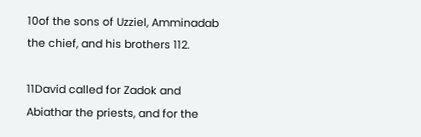10of the sons of Uzziel, Amminadab the chief, and his brothers 112.

11David called for Zadok and Abiathar the priests, and for the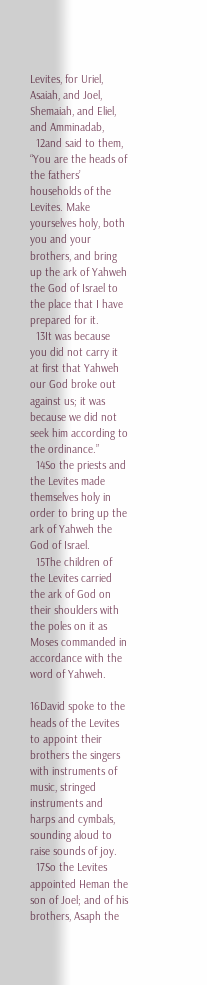Levites, for Uriel, Asaiah, and Joel, Shemaiah, and Eliel, and Amminadab,
  12and said to them, “You are the heads of the fathers’ households of the Levites. Make yourselves holy, both you and your brothers, and bring up the ark of Yahweh the God of Israel to the place that I have prepared for it.
  13It was because you did not carry it at first that Yahweh our God broke out against us; it was because we did not seek him according to the ordinance.”
  14So the priests and the Levites made themselves holy in order to bring up the ark of Yahweh the God of Israel.
  15The children of the Levites carried the ark of God on their shoulders with the poles on it as Moses commanded in accordance with the word of Yahweh.

16David spoke to the heads of the Levites to appoint their brothers the singers with instruments of music, stringed instruments and harps and cymbals, sounding aloud to raise sounds of joy.
  17So the Levites appointed Heman the son of Joel; and of his brothers, Asaph the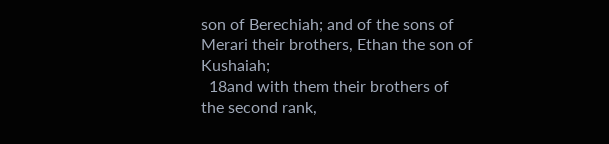son of Berechiah; and of the sons of Merari their brothers, Ethan the son of Kushaiah;
  18and with them their brothers of the second rank,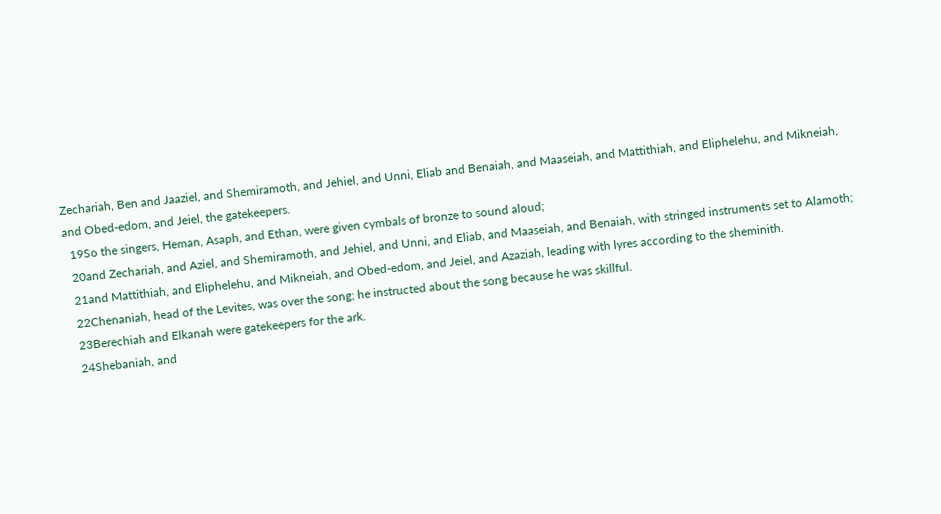Zechariah, Ben and Jaaziel, and Shemiramoth, and Jehiel, and Unni, Eliab and Benaiah, and Maaseiah, and Mattithiah, and Eliphelehu, and Mikneiah, and Obed-edom, and Jeiel, the gatekeepers.
  19So the singers, Heman, Asaph, and Ethan, were given cymbals of bronze to sound aloud;
  20and Zechariah, and Aziel, and Shemiramoth, and Jehiel, and Unni, and Eliab, and Maaseiah, and Benaiah, with stringed instruments set to Alamoth;
  21and Mattithiah, and Eliphelehu, and Mikneiah, and Obed-edom, and Jeiel, and Azaziah, leading with lyres according to the sheminith.
  22Chenaniah, head of the Levites, was over the song; he instructed about the song because he was skillful.
  23Berechiah and Elkanah were gatekeepers for the ark.
  24Shebaniah, and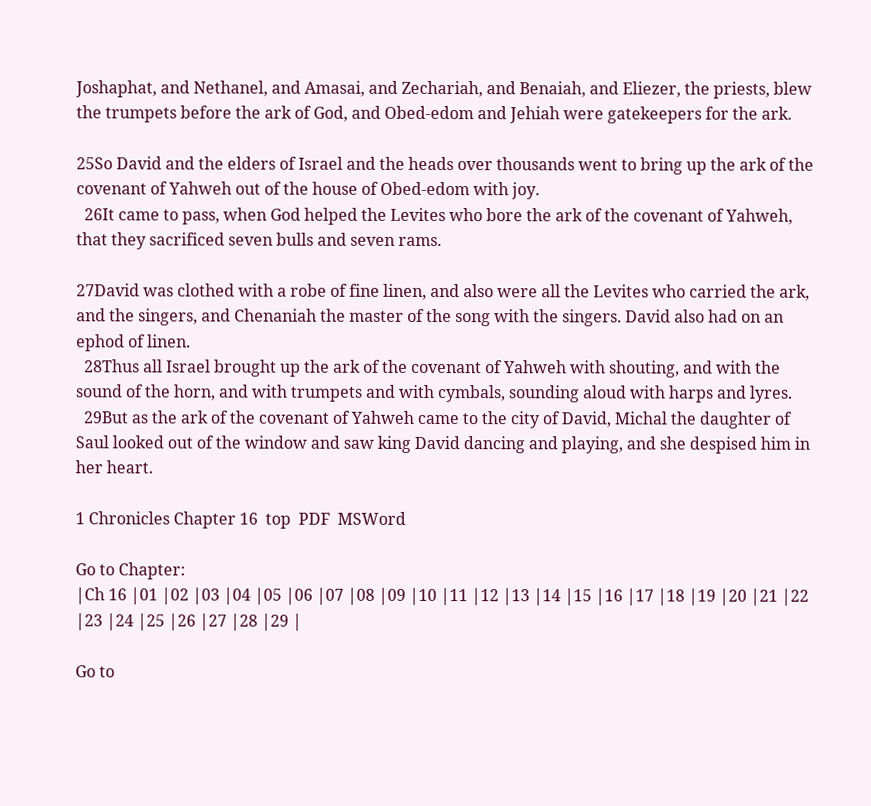Joshaphat, and Nethanel, and Amasai, and Zechariah, and Benaiah, and Eliezer, the priests, blew the trumpets before the ark of God, and Obed-edom and Jehiah were gatekeepers for the ark.

25So David and the elders of Israel and the heads over thousands went to bring up the ark of the covenant of Yahweh out of the house of Obed-edom with joy.
  26It came to pass, when God helped the Levites who bore the ark of the covenant of Yahweh, that they sacrificed seven bulls and seven rams.

27David was clothed with a robe of fine linen, and also were all the Levites who carried the ark, and the singers, and Chenaniah the master of the song with the singers. David also had on an ephod of linen.
  28Thus all Israel brought up the ark of the covenant of Yahweh with shouting, and with the sound of the horn, and with trumpets and with cymbals, sounding aloud with harps and lyres.
  29But as the ark of the covenant of Yahweh came to the city of David, Michal the daughter of Saul looked out of the window and saw king David dancing and playing, and she despised him in her heart.

1 Chronicles Chapter 16  top  PDF  MSWord

Go to Chapter:
|Ch 16 |01 |02 |03 |04 |05 |06 |07 |08 |09 |10 |11 |12 |13 |14 |15 |16 |17 |18 |19 |20 |21 |22 |23 |24 |25 |26 |27 |28 |29 |

Go to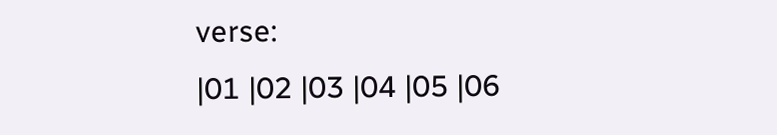verse:
|01 |02 |03 |04 |05 |06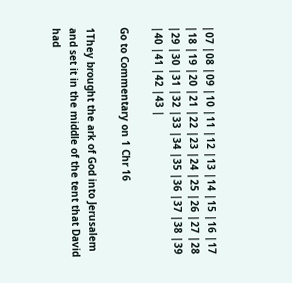|07 |08 |09 |10 |11 |12 |13 |14 |15 |16 |17 |18 |19 |20 |21 |22 |23 |24 |25 |26 |27 |28 |29 |30 |31 |32 |33 |34 |35 |36 |37 |38 |39 |40 |41 |42 |43 |

Go to Commentary on 1 Chr 16

1They brought the ark of God into Jerusalem and set it in the middle of the tent that David had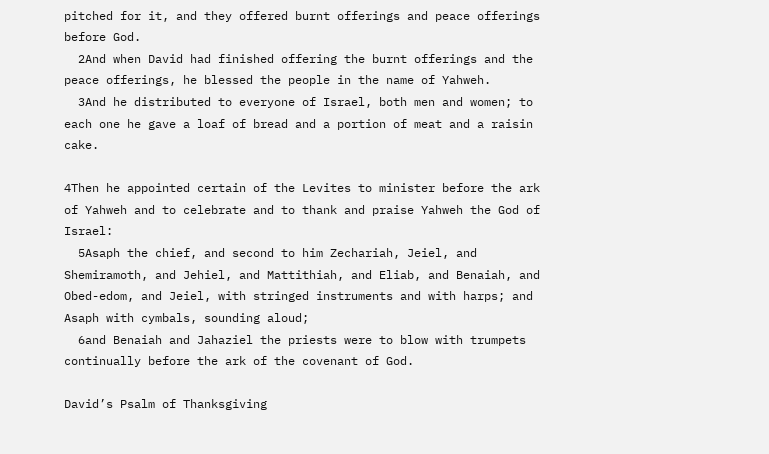pitched for it, and they offered burnt offerings and peace offerings before God.
  2And when David had finished offering the burnt offerings and the peace offerings, he blessed the people in the name of Yahweh.
  3And he distributed to everyone of Israel, both men and women; to each one he gave a loaf of bread and a portion of meat and a raisin cake.

4Then he appointed certain of the Levites to minister before the ark of Yahweh and to celebrate and to thank and praise Yahweh the God of Israel:
  5Asaph the chief, and second to him Zechariah, Jeiel, and Shemiramoth, and Jehiel, and Mattithiah, and Eliab, and Benaiah, and Obed-edom, and Jeiel, with stringed instruments and with harps; and Asaph with cymbals, sounding aloud;
  6and Benaiah and Jahaziel the priests were to blow with trumpets continually before the ark of the covenant of God.

David’s Psalm of Thanksgiving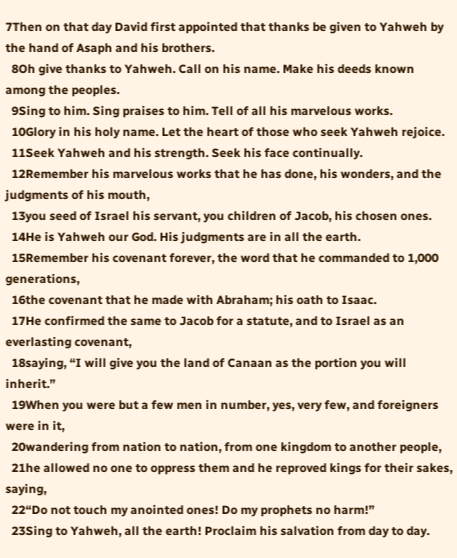7Then on that day David first appointed that thanks be given to Yahweh by the hand of Asaph and his brothers.
  8Oh give thanks to Yahweh. Call on his name. Make his deeds known among the peoples.
  9Sing to him. Sing praises to him. Tell of all his marvelous works.
  10Glory in his holy name. Let the heart of those who seek Yahweh rejoice.
  11Seek Yahweh and his strength. Seek his face continually.
  12Remember his marvelous works that he has done, his wonders, and the judgments of his mouth,
  13you seed of Israel his servant, you children of Jacob, his chosen ones.
  14He is Yahweh our God. His judgments are in all the earth.
  15Remember his covenant forever, the word that he commanded to 1,000 generations,
  16the covenant that he made with Abraham; his oath to Isaac.
  17He confirmed the same to Jacob for a statute, and to Israel as an everlasting covenant,
  18saying, “I will give you the land of Canaan as the portion you will inherit.”
  19When you were but a few men in number, yes, very few, and foreigners were in it,
  20wandering from nation to nation, from one kingdom to another people,
  21he allowed no one to oppress them and he reproved kings for their sakes, saying,
  22“Do not touch my anointed ones! Do my prophets no harm!”
  23Sing to Yahweh, all the earth! Proclaim his salvation from day to day.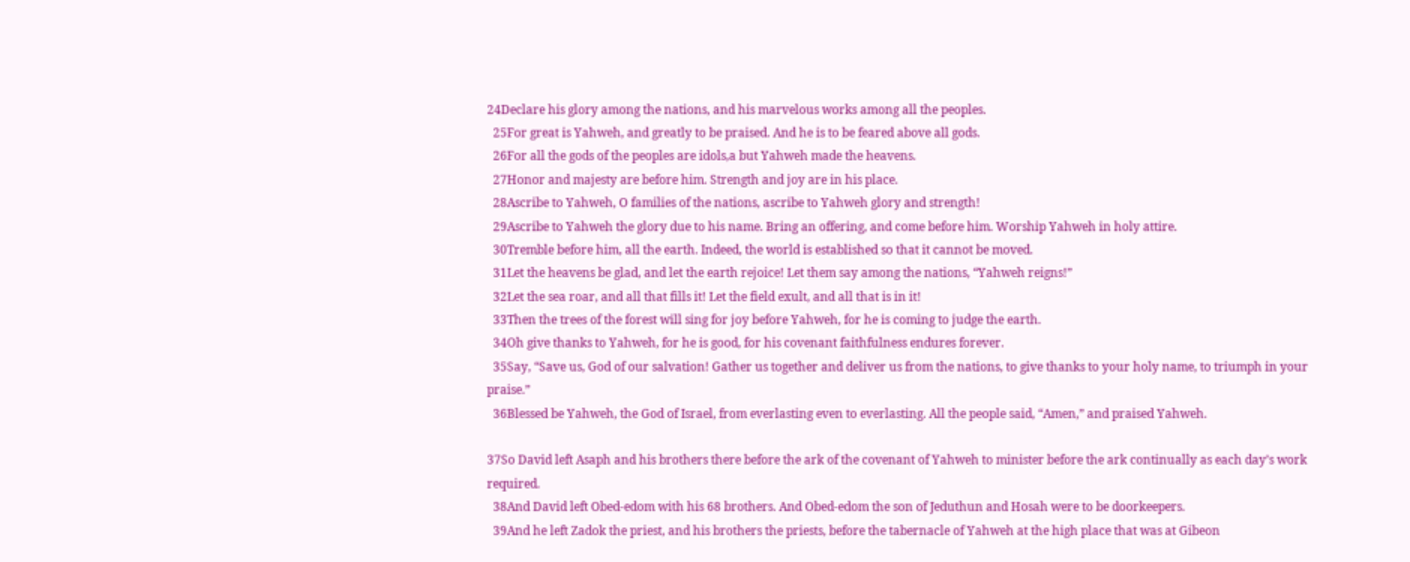24Declare his glory among the nations, and his marvelous works among all the peoples.
  25For great is Yahweh, and greatly to be praised. And he is to be feared above all gods.
  26For all the gods of the peoples are idols,a but Yahweh made the heavens.
  27Honor and majesty are before him. Strength and joy are in his place.
  28Ascribe to Yahweh, O families of the nations, ascribe to Yahweh glory and strength!
  29Ascribe to Yahweh the glory due to his name. Bring an offering, and come before him. Worship Yahweh in holy attire.
  30Tremble before him, all the earth. Indeed, the world is established so that it cannot be moved.
  31Let the heavens be glad, and let the earth rejoice! Let them say among the nations, “Yahweh reigns!”
  32Let the sea roar, and all that fills it! Let the field exult, and all that is in it!
  33Then the trees of the forest will sing for joy before Yahweh, for he is coming to judge the earth.
  34Oh give thanks to Yahweh, for he is good, for his covenant faithfulness endures forever.
  35Say, “Save us, God of our salvation! Gather us together and deliver us from the nations, to give thanks to your holy name, to triumph in your praise.”
  36Blessed be Yahweh, the God of Israel, from everlasting even to everlasting. All the people said, “Amen,” and praised Yahweh.

37So David left Asaph and his brothers there before the ark of the covenant of Yahweh to minister before the ark continually as each day’s work required.
  38And David left Obed-edom with his 68 brothers. And Obed-edom the son of Jeduthun and Hosah were to be doorkeepers.
  39And he left Zadok the priest, and his brothers the priests, before the tabernacle of Yahweh at the high place that was at Gibeon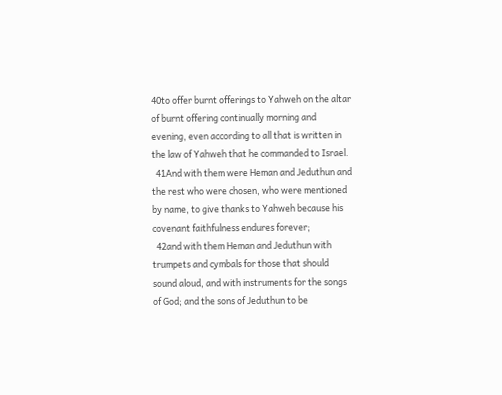40to offer burnt offerings to Yahweh on the altar of burnt offering continually morning and evening, even according to all that is written in the law of Yahweh that he commanded to Israel.
  41And with them were Heman and Jeduthun and the rest who were chosen, who were mentioned by name, to give thanks to Yahweh because his covenant faithfulness endures forever;
  42and with them Heman and Jeduthun with trumpets and cymbals for those that should sound aloud, and with instruments for the songs of God; and the sons of Jeduthun to be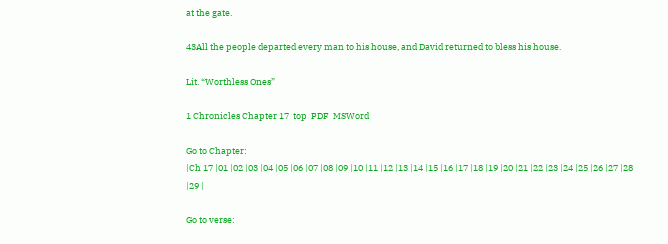at the gate.

43All the people departed every man to his house, and David returned to bless his house.

Lit. “Worthless Ones”

1 Chronicles Chapter 17  top  PDF  MSWord

Go to Chapter:
|Ch 17 |01 |02 |03 |04 |05 |06 |07 |08 |09 |10 |11 |12 |13 |14 |15 |16 |17 |18 |19 |20 |21 |22 |23 |24 |25 |26 |27 |28 |29 |

Go to verse: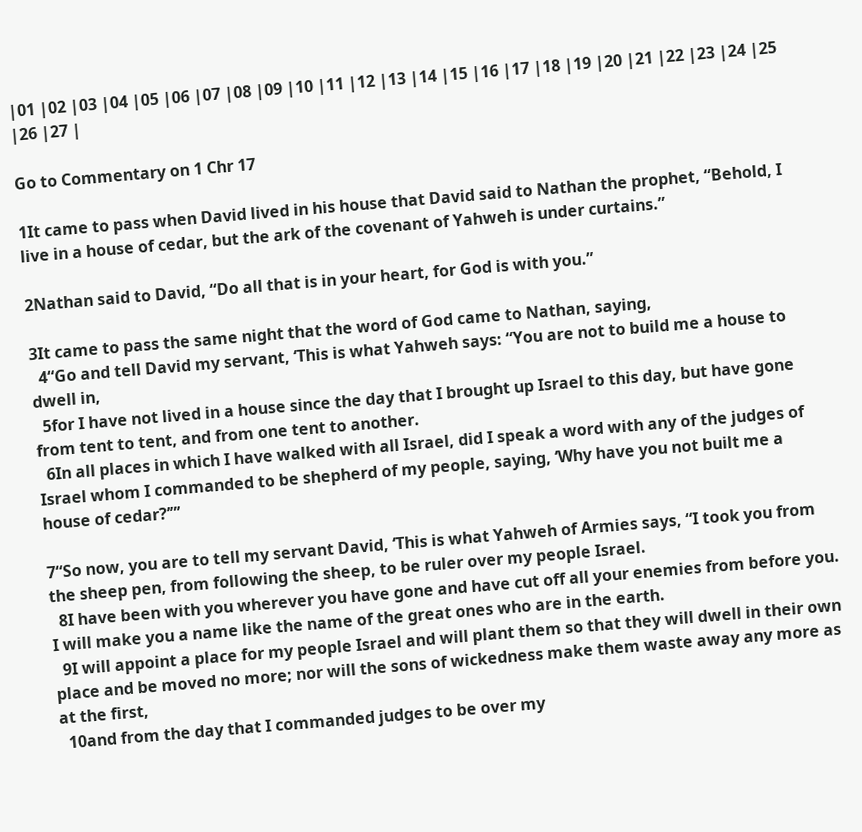|01 |02 |03 |04 |05 |06 |07 |08 |09 |10 |11 |12 |13 |14 |15 |16 |17 |18 |19 |20 |21 |22 |23 |24 |25 |26 |27 |

Go to Commentary on 1 Chr 17

1It came to pass when David lived in his house that David said to Nathan the prophet, “Behold, I live in a house of cedar, but the ark of the covenant of Yahweh is under curtains.”

2Nathan said to David, “Do all that is in your heart, for God is with you.”

3It came to pass the same night that the word of God came to Nathan, saying,
  4“Go and tell David my servant, ‘This is what Yahweh says: “You are not to build me a house to dwell in,
  5for I have not lived in a house since the day that I brought up Israel to this day, but have gone from tent to tent, and from one tent to another.
  6In all places in which I have walked with all Israel, did I speak a word with any of the judges of Israel whom I commanded to be shepherd of my people, saying, ‘Why have you not built me a house of cedar?’”’

7“So now, you are to tell my servant David, ‘This is what Yahweh of Armies says, “I took you from the sheep pen, from following the sheep, to be ruler over my people Israel.
  8I have been with you wherever you have gone and have cut off all your enemies from before you. I will make you a name like the name of the great ones who are in the earth.
  9I will appoint a place for my people Israel and will plant them so that they will dwell in their own place and be moved no more; nor will the sons of wickedness make them waste away any more as at the first,
  10and from the day that I commanded judges to be over my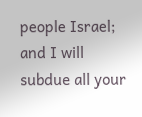people Israel; and I will subdue all your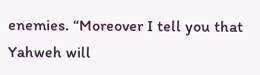enemies. “Moreover I tell you that Yahweh will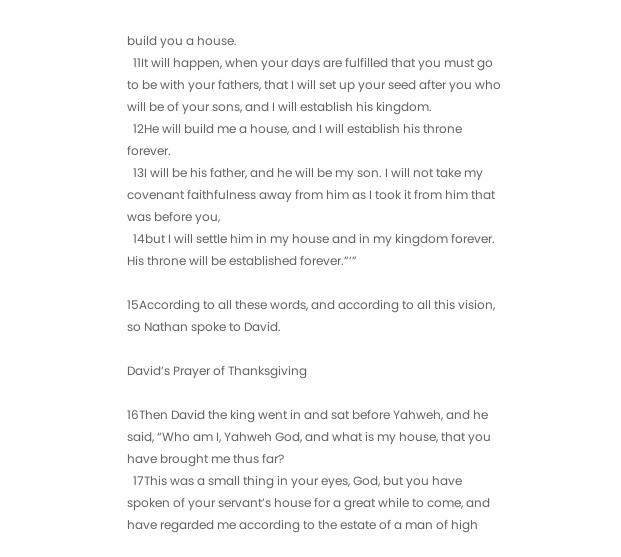build you a house.
  11It will happen, when your days are fulfilled that you must go to be with your fathers, that I will set up your seed after you who will be of your sons, and I will establish his kingdom.
  12He will build me a house, and I will establish his throne forever.
  13I will be his father, and he will be my son. I will not take my covenant faithfulness away from him as I took it from him that was before you,
  14but I will settle him in my house and in my kingdom forever. His throne will be established forever.”’”

15According to all these words, and according to all this vision, so Nathan spoke to David.

David’s Prayer of Thanksgiving

16Then David the king went in and sat before Yahweh, and he said, “Who am I, Yahweh God, and what is my house, that you have brought me thus far?
  17This was a small thing in your eyes, God, but you have spoken of your servant’s house for a great while to come, and have regarded me according to the estate of a man of high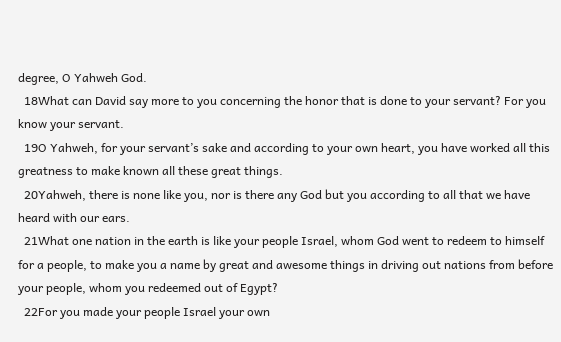degree, O Yahweh God.
  18What can David say more to you concerning the honor that is done to your servant? For you know your servant.
  19O Yahweh, for your servant’s sake and according to your own heart, you have worked all this greatness to make known all these great things.
  20Yahweh, there is none like you, nor is there any God but you according to all that we have heard with our ears.
  21What one nation in the earth is like your people Israel, whom God went to redeem to himself for a people, to make you a name by great and awesome things in driving out nations from before your people, whom you redeemed out of Egypt?
  22For you made your people Israel your own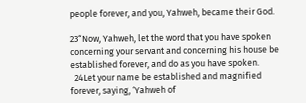people forever, and you, Yahweh, became their God.

23“Now, Yahweh, let the word that you have spoken concerning your servant and concerning his house be established forever, and do as you have spoken.
  24Let your name be established and magnified forever, saying, ‘Yahweh of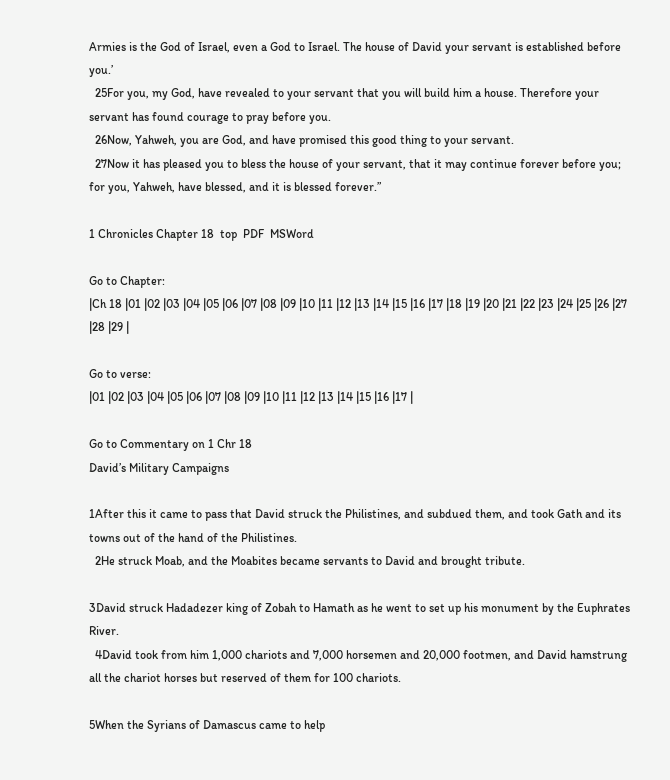Armies is the God of Israel, even a God to Israel. The house of David your servant is established before you.’
  25For you, my God, have revealed to your servant that you will build him a house. Therefore your servant has found courage to pray before you.
  26Now, Yahweh, you are God, and have promised this good thing to your servant.
  27Now it has pleased you to bless the house of your servant, that it may continue forever before you; for you, Yahweh, have blessed, and it is blessed forever.”

1 Chronicles Chapter 18  top  PDF  MSWord

Go to Chapter:
|Ch 18 |01 |02 |03 |04 |05 |06 |07 |08 |09 |10 |11 |12 |13 |14 |15 |16 |17 |18 |19 |20 |21 |22 |23 |24 |25 |26 |27 |28 |29 |

Go to verse:
|01 |02 |03 |04 |05 |06 |07 |08 |09 |10 |11 |12 |13 |14 |15 |16 |17 |

Go to Commentary on 1 Chr 18
David’s Military Campaigns

1After this it came to pass that David struck the Philistines, and subdued them, and took Gath and its towns out of the hand of the Philistines.
  2He struck Moab, and the Moabites became servants to David and brought tribute.

3David struck Hadadezer king of Zobah to Hamath as he went to set up his monument by the Euphrates River.
  4David took from him 1,000 chariots and 7,000 horsemen and 20,000 footmen, and David hamstrung all the chariot horses but reserved of them for 100 chariots.

5When the Syrians of Damascus came to help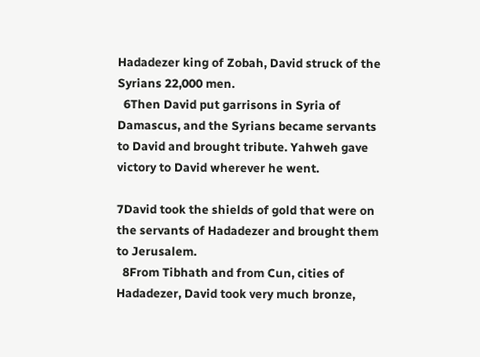Hadadezer king of Zobah, David struck of the Syrians 22,000 men.
  6Then David put garrisons in Syria of Damascus, and the Syrians became servants to David and brought tribute. Yahweh gave victory to David wherever he went.

7David took the shields of gold that were on the servants of Hadadezer and brought them to Jerusalem.
  8From Tibhath and from Cun, cities of Hadadezer, David took very much bronze,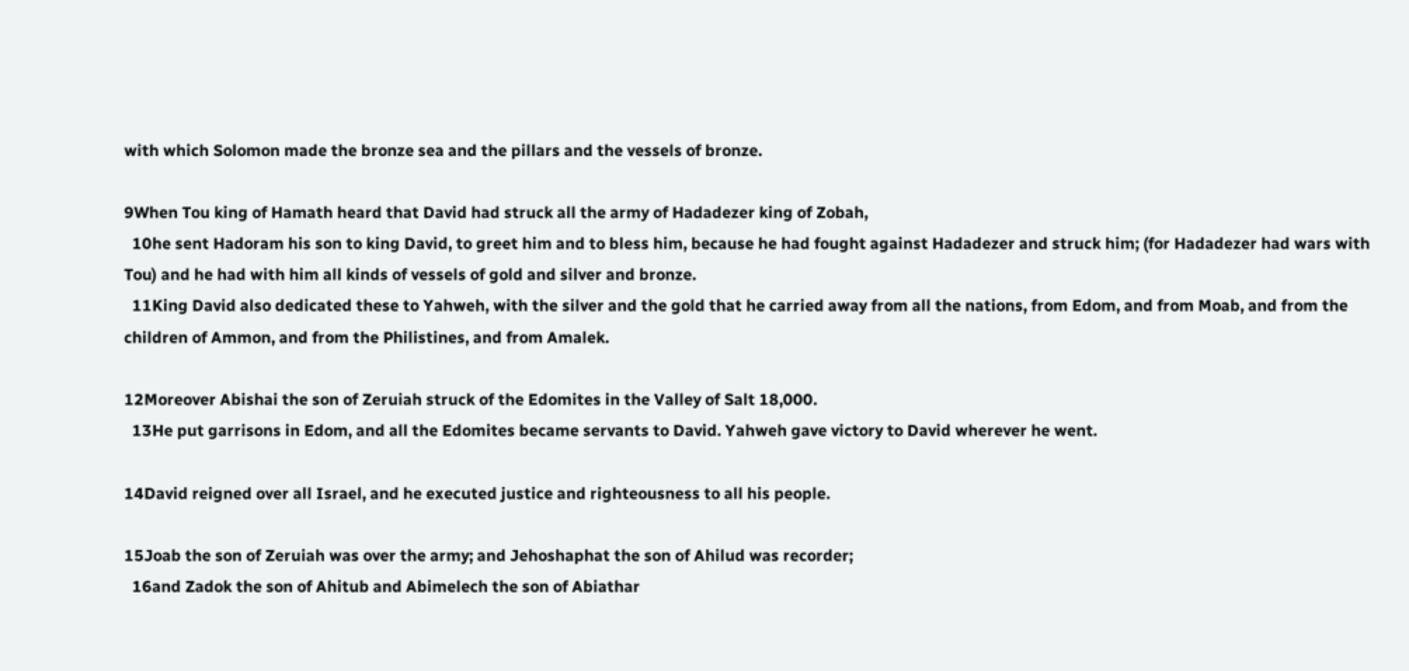with which Solomon made the bronze sea and the pillars and the vessels of bronze.

9When Tou king of Hamath heard that David had struck all the army of Hadadezer king of Zobah,
  10he sent Hadoram his son to king David, to greet him and to bless him, because he had fought against Hadadezer and struck him; (for Hadadezer had wars with Tou) and he had with him all kinds of vessels of gold and silver and bronze.
  11King David also dedicated these to Yahweh, with the silver and the gold that he carried away from all the nations, from Edom, and from Moab, and from the children of Ammon, and from the Philistines, and from Amalek.

12Moreover Abishai the son of Zeruiah struck of the Edomites in the Valley of Salt 18,000.
  13He put garrisons in Edom, and all the Edomites became servants to David. Yahweh gave victory to David wherever he went.

14David reigned over all Israel, and he executed justice and righteousness to all his people.

15Joab the son of Zeruiah was over the army; and Jehoshaphat the son of Ahilud was recorder;
  16and Zadok the son of Ahitub and Abimelech the son of Abiathar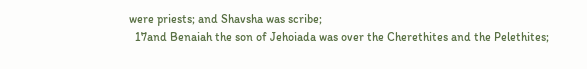were priests; and Shavsha was scribe;
  17and Benaiah the son of Jehoiada was over the Cherethites and the Pelethites;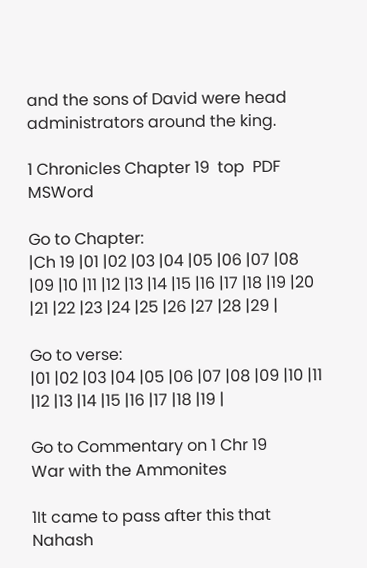and the sons of David were head administrators around the king.

1 Chronicles Chapter 19  top  PDF  MSWord

Go to Chapter:
|Ch 19 |01 |02 |03 |04 |05 |06 |07 |08 |09 |10 |11 |12 |13 |14 |15 |16 |17 |18 |19 |20 |21 |22 |23 |24 |25 |26 |27 |28 |29 |

Go to verse:
|01 |02 |03 |04 |05 |06 |07 |08 |09 |10 |11 |12 |13 |14 |15 |16 |17 |18 |19 |

Go to Commentary on 1 Chr 19
War with the Ammonites

1It came to pass after this that Nahash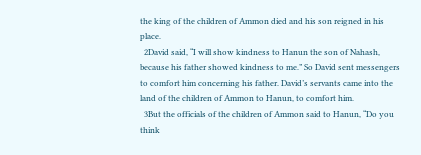the king of the children of Ammon died and his son reigned in his place.
  2David said, “I will show kindness to Hanun the son of Nahash, because his father showed kindness to me.” So David sent messengers to comfort him concerning his father. David’s servants came into the land of the children of Ammon to Hanun, to comfort him.
  3But the officials of the children of Ammon said to Hanun, “Do you think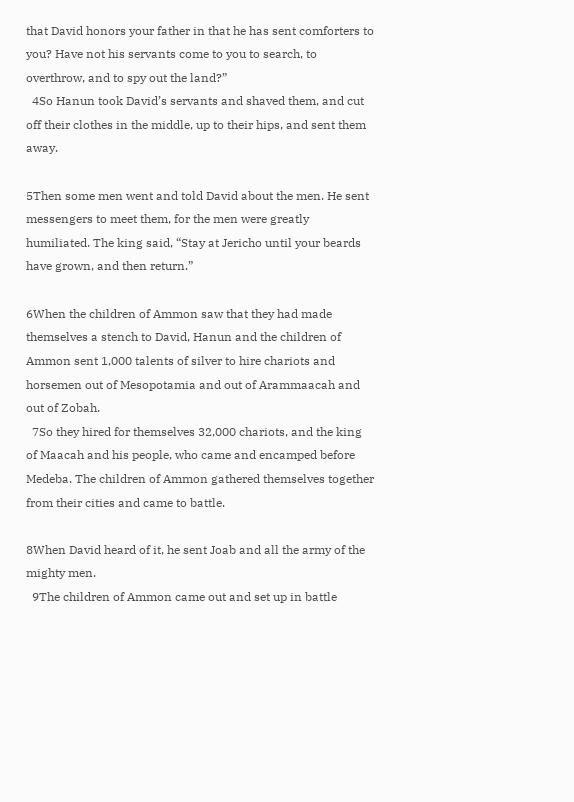that David honors your father in that he has sent comforters to you? Have not his servants come to you to search, to overthrow, and to spy out the land?”
  4So Hanun took David’s servants and shaved them, and cut off their clothes in the middle, up to their hips, and sent them away.

5Then some men went and told David about the men. He sent messengers to meet them, for the men were greatly humiliated. The king said, “Stay at Jericho until your beards have grown, and then return.”

6When the children of Ammon saw that they had made themselves a stench to David, Hanun and the children of Ammon sent 1,000 talents of silver to hire chariots and horsemen out of Mesopotamia and out of Arammaacah and out of Zobah.
  7So they hired for themselves 32,000 chariots, and the king of Maacah and his people, who came and encamped before Medeba. The children of Ammon gathered themselves together from their cities and came to battle.

8When David heard of it, he sent Joab and all the army of the mighty men.
  9The children of Ammon came out and set up in battle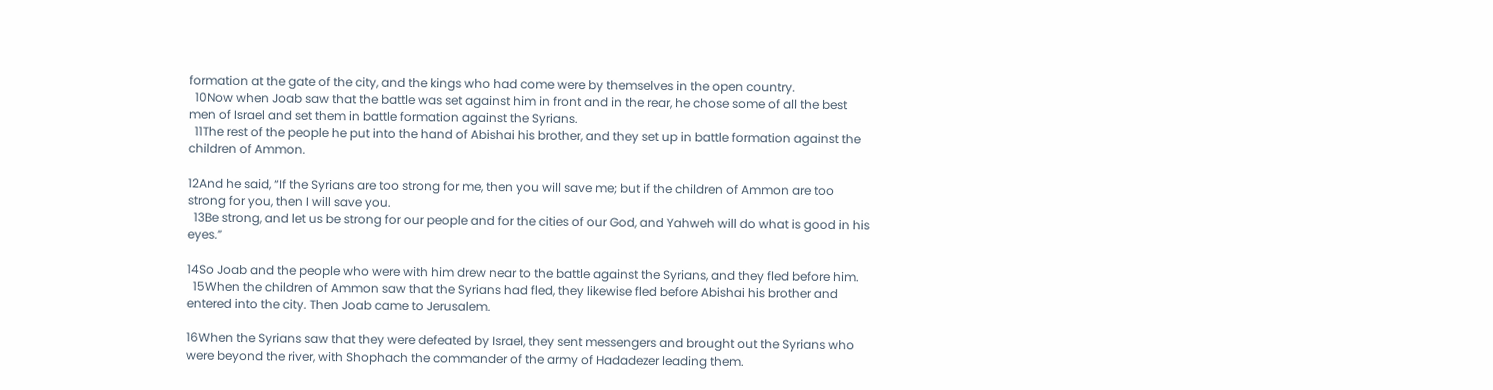formation at the gate of the city, and the kings who had come were by themselves in the open country.
  10Now when Joab saw that the battle was set against him in front and in the rear, he chose some of all the best men of Israel and set them in battle formation against the Syrians.
  11The rest of the people he put into the hand of Abishai his brother, and they set up in battle formation against the children of Ammon.

12And he said, “If the Syrians are too strong for me, then you will save me; but if the children of Ammon are too strong for you, then I will save you.
  13Be strong, and let us be strong for our people and for the cities of our God, and Yahweh will do what is good in his eyes.”

14So Joab and the people who were with him drew near to the battle against the Syrians, and they fled before him.
  15When the children of Ammon saw that the Syrians had fled, they likewise fled before Abishai his brother and entered into the city. Then Joab came to Jerusalem.

16When the Syrians saw that they were defeated by Israel, they sent messengers and brought out the Syrians who were beyond the river, with Shophach the commander of the army of Hadadezer leading them.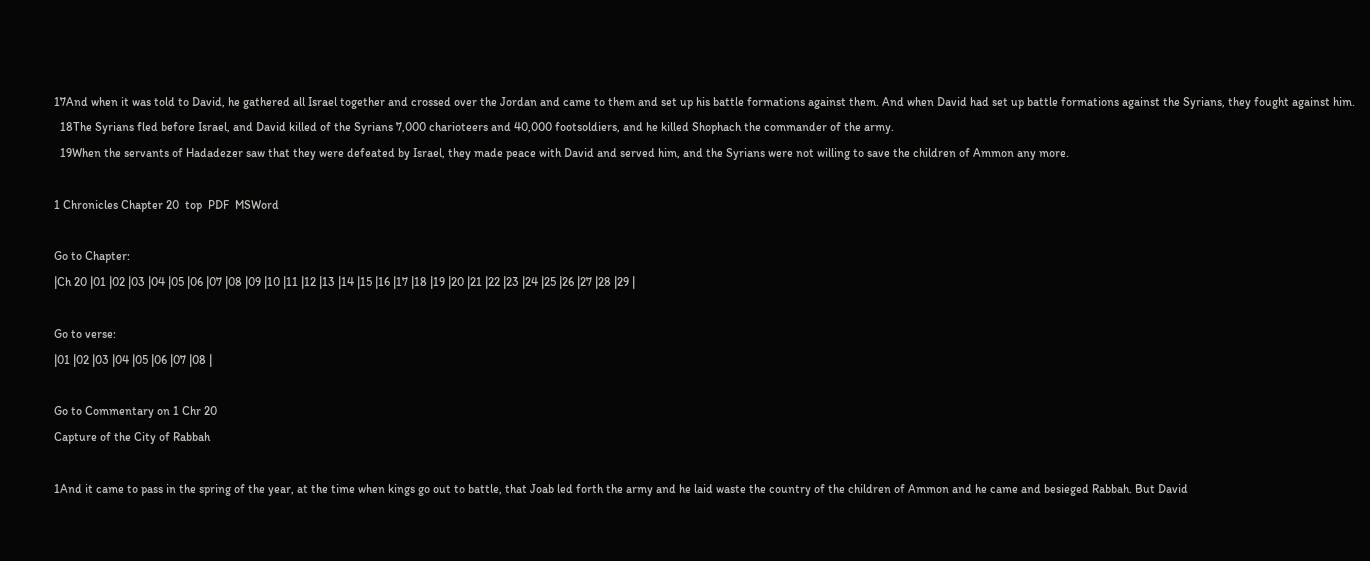17And when it was told to David, he gathered all Israel together and crossed over the Jordan and came to them and set up his battle formations against them. And when David had set up battle formations against the Syrians, they fought against him.
  18The Syrians fled before Israel, and David killed of the Syrians 7,000 charioteers and 40,000 footsoldiers, and he killed Shophach the commander of the army.
  19When the servants of Hadadezer saw that they were defeated by Israel, they made peace with David and served him, and the Syrians were not willing to save the children of Ammon any more.

1 Chronicles Chapter 20  top  PDF  MSWord

Go to Chapter:
|Ch 20 |01 |02 |03 |04 |05 |06 |07 |08 |09 |10 |11 |12 |13 |14 |15 |16 |17 |18 |19 |20 |21 |22 |23 |24 |25 |26 |27 |28 |29 |

Go to verse:
|01 |02 |03 |04 |05 |06 |07 |08 |

Go to Commentary on 1 Chr 20
Capture of the City of Rabbah

1And it came to pass in the spring of the year, at the time when kings go out to battle, that Joab led forth the army and he laid waste the country of the children of Ammon and he came and besieged Rabbah. But David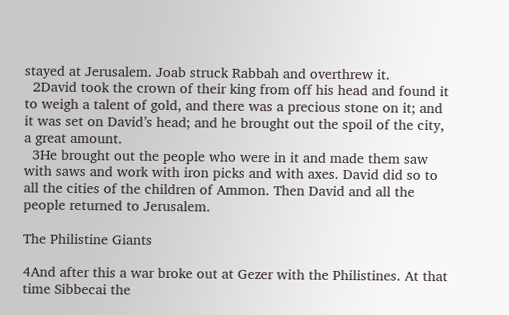stayed at Jerusalem. Joab struck Rabbah and overthrew it.
  2David took the crown of their king from off his head and found it to weigh a talent of gold, and there was a precious stone on it; and it was set on David’s head; and he brought out the spoil of the city, a great amount.
  3He brought out the people who were in it and made them saw with saws and work with iron picks and with axes. David did so to all the cities of the children of Ammon. Then David and all the people returned to Jerusalem.

The Philistine Giants

4And after this a war broke out at Gezer with the Philistines. At that time Sibbecai the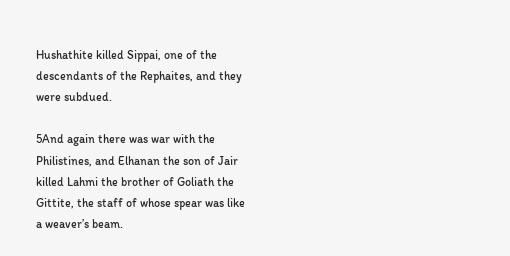Hushathite killed Sippai, one of the descendants of the Rephaites, and they were subdued.

5And again there was war with the Philistines, and Elhanan the son of Jair killed Lahmi the brother of Goliath the Gittite, the staff of whose spear was like a weaver’s beam.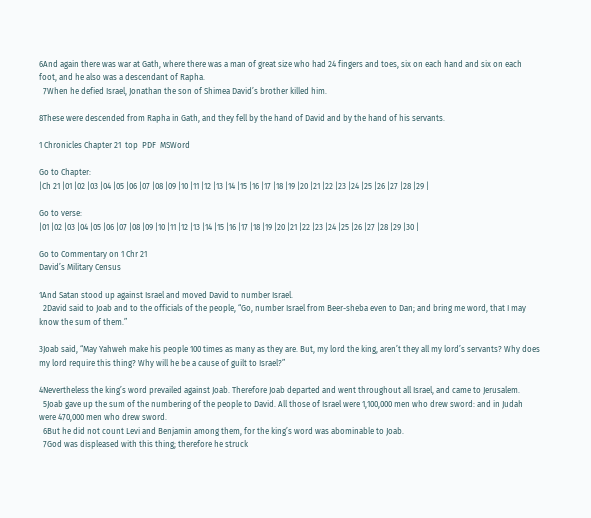6And again there was war at Gath, where there was a man of great size who had 24 fingers and toes, six on each hand and six on each foot, and he also was a descendant of Rapha.
  7When he defied Israel, Jonathan the son of Shimea David’s brother killed him.

8These were descended from Rapha in Gath, and they fell by the hand of David and by the hand of his servants.

1 Chronicles Chapter 21  top  PDF  MSWord

Go to Chapter:
|Ch 21 |01 |02 |03 |04 |05 |06 |07 |08 |09 |10 |11 |12 |13 |14 |15 |16 |17 |18 |19 |20 |21 |22 |23 |24 |25 |26 |27 |28 |29 |

Go to verse:
|01 |02 |03 |04 |05 |06 |07 |08 |09 |10 |11 |12 |13 |14 |15 |16 |17 |18 |19 |20 |21 |22 |23 |24 |25 |26 |27 |28 |29 |30 |

Go to Commentary on 1 Chr 21
David’s Military Census

1And Satan stood up against Israel and moved David to number Israel.
  2David said to Joab and to the officials of the people, “Go, number Israel from Beer-sheba even to Dan; and bring me word, that I may know the sum of them.”

3Joab said, “May Yahweh make his people 100 times as many as they are. But, my lord the king, aren’t they all my lord’s servants? Why does my lord require this thing? Why will he be a cause of guilt to Israel?”

4Nevertheless the king’s word prevailed against Joab. Therefore Joab departed and went throughout all Israel, and came to Jerusalem.
  5Joab gave up the sum of the numbering of the people to David. All those of Israel were 1,100,000 men who drew sword: and in Judah were 470,000 men who drew sword.
  6But he did not count Levi and Benjamin among them, for the king’s word was abominable to Joab.
  7God was displeased with this thing; therefore he struck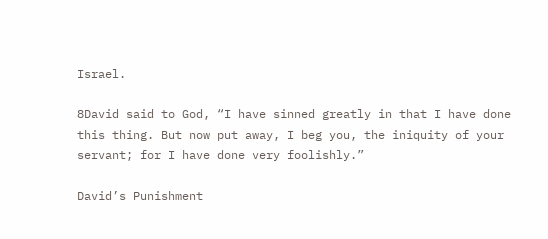Israel.

8David said to God, “I have sinned greatly in that I have done this thing. But now put away, I beg you, the iniquity of your servant; for I have done very foolishly.”

David’s Punishment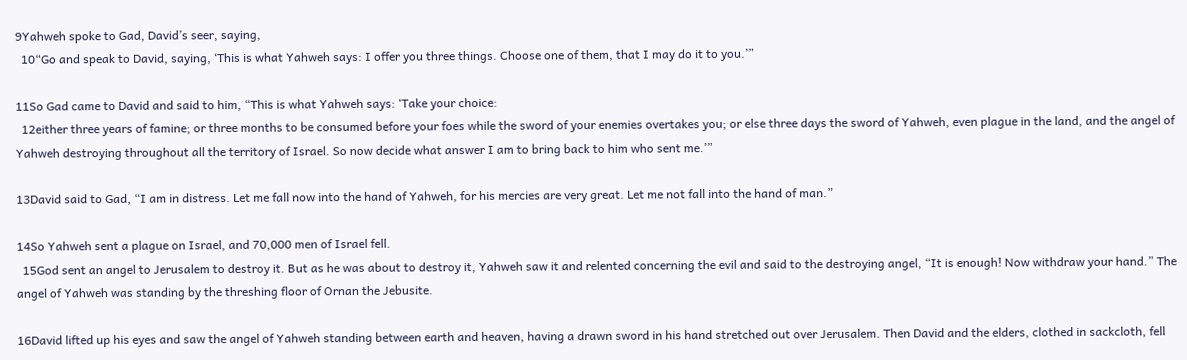9Yahweh spoke to Gad, David’s seer, saying,
  10“Go and speak to David, saying, ‘This is what Yahweh says: I offer you three things. Choose one of them, that I may do it to you.’”

11So Gad came to David and said to him, “This is what Yahweh says: ‘Take your choice:
  12either three years of famine; or three months to be consumed before your foes while the sword of your enemies overtakes you; or else three days the sword of Yahweh, even plague in the land, and the angel of Yahweh destroying throughout all the territory of Israel. So now decide what answer I am to bring back to him who sent me.’”

13David said to Gad, “I am in distress. Let me fall now into the hand of Yahweh, for his mercies are very great. Let me not fall into the hand of man.”

14So Yahweh sent a plague on Israel, and 70,000 men of Israel fell.
  15God sent an angel to Jerusalem to destroy it. But as he was about to destroy it, Yahweh saw it and relented concerning the evil and said to the destroying angel, “It is enough! Now withdraw your hand.” The angel of Yahweh was standing by the threshing floor of Ornan the Jebusite.

16David lifted up his eyes and saw the angel of Yahweh standing between earth and heaven, having a drawn sword in his hand stretched out over Jerusalem. Then David and the elders, clothed in sackcloth, fell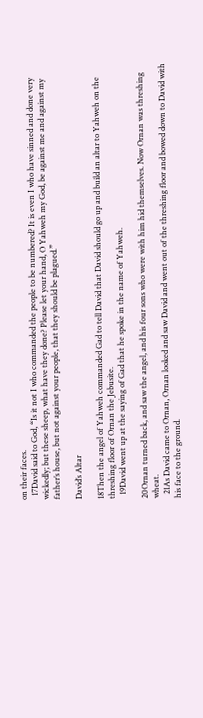on their faces.
  17David said to God, “Is it not I who commanded the people to be numbered? It is even I who have sinned and done very wickedly; but these sheep, what have they done? Please let your hand, O Yahweh my God, be against me and against my father’s house, but not against your people, that they should be plagued.”

David’s Altar

18Then the angel of Yahweh commanded Gad to tell David that David should go up and build an altar to Yahweh on the threshing floor of Ornan the Jebusite.
  19David went up at the saying of Gad that he spoke in the name of Yahweh.

20Ornan turned back, and saw the angel, and his four sons who were with him hid themselves. Now Ornan was threshing wheat.
  21As David came to Ornan, Ornan looked and saw David and went out of the threshing floor and bowed down to David with his face to the ground.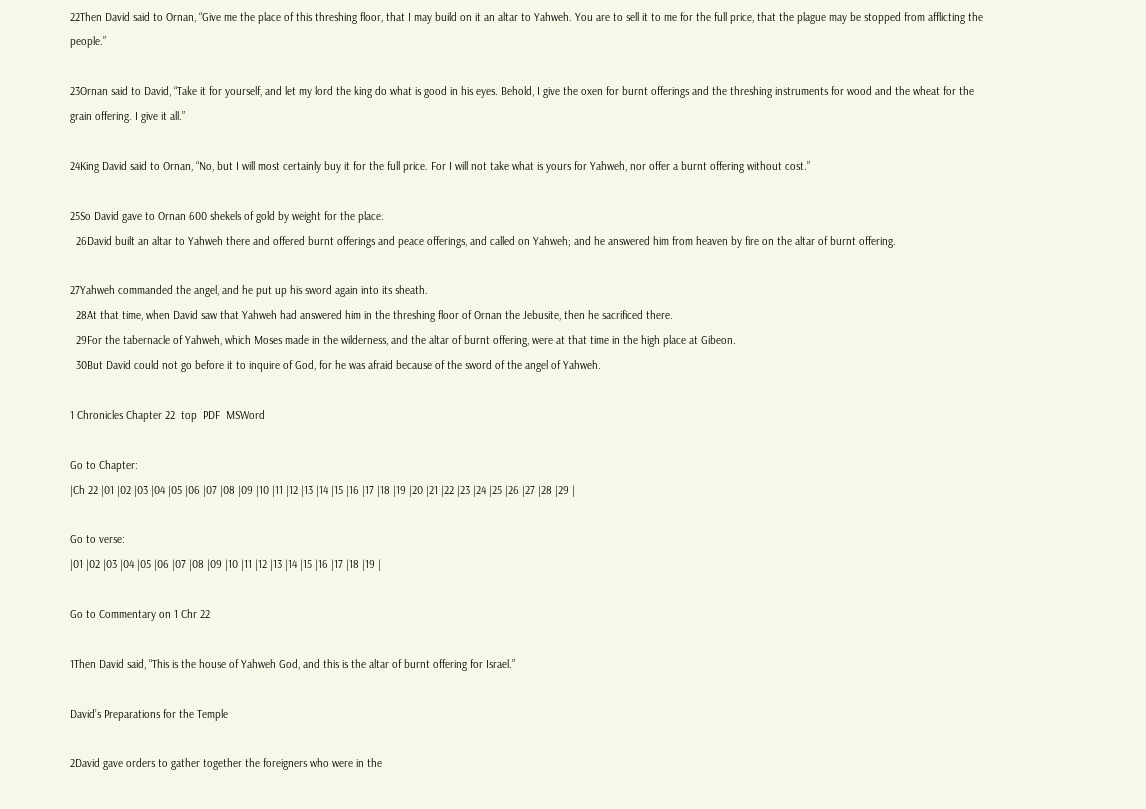22Then David said to Ornan, “Give me the place of this threshing floor, that I may build on it an altar to Yahweh. You are to sell it to me for the full price, that the plague may be stopped from afflicting the people.”

23Ornan said to David, “Take it for yourself, and let my lord the king do what is good in his eyes. Behold, I give the oxen for burnt offerings and the threshing instruments for wood and the wheat for the grain offering. I give it all.”

24King David said to Ornan, “No, but I will most certainly buy it for the full price. For I will not take what is yours for Yahweh, nor offer a burnt offering without cost.”

25So David gave to Ornan 600 shekels of gold by weight for the place.
  26David built an altar to Yahweh there and offered burnt offerings and peace offerings, and called on Yahweh; and he answered him from heaven by fire on the altar of burnt offering.

27Yahweh commanded the angel, and he put up his sword again into its sheath.
  28At that time, when David saw that Yahweh had answered him in the threshing floor of Ornan the Jebusite, then he sacrificed there.
  29For the tabernacle of Yahweh, which Moses made in the wilderness, and the altar of burnt offering, were at that time in the high place at Gibeon.
  30But David could not go before it to inquire of God, for he was afraid because of the sword of the angel of Yahweh.

1 Chronicles Chapter 22  top  PDF  MSWord

Go to Chapter:
|Ch 22 |01 |02 |03 |04 |05 |06 |07 |08 |09 |10 |11 |12 |13 |14 |15 |16 |17 |18 |19 |20 |21 |22 |23 |24 |25 |26 |27 |28 |29 |

Go to verse:
|01 |02 |03 |04 |05 |06 |07 |08 |09 |10 |11 |12 |13 |14 |15 |16 |17 |18 |19 |

Go to Commentary on 1 Chr 22

1Then David said, “This is the house of Yahweh God, and this is the altar of burnt offering for Israel.”

David’s Preparations for the Temple

2David gave orders to gather together the foreigners who were in the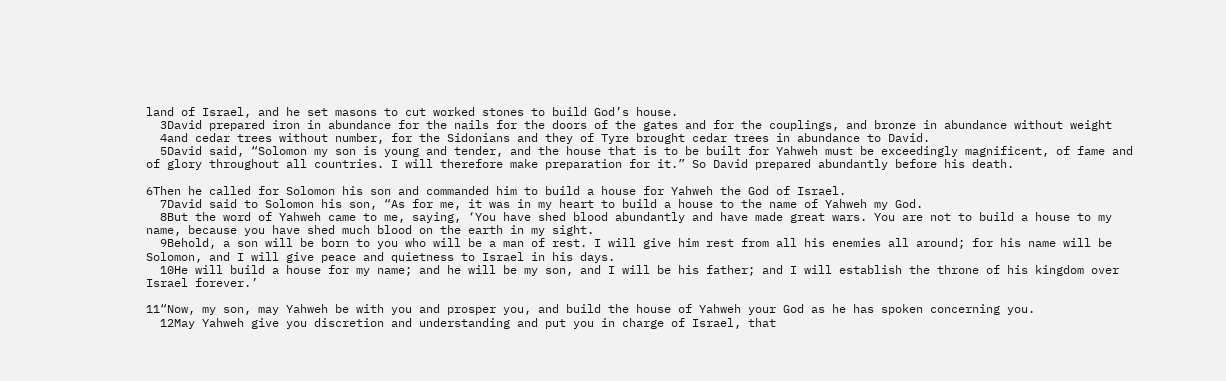land of Israel, and he set masons to cut worked stones to build God’s house.
  3David prepared iron in abundance for the nails for the doors of the gates and for the couplings, and bronze in abundance without weight
  4and cedar trees without number, for the Sidonians and they of Tyre brought cedar trees in abundance to David.
  5David said, “Solomon my son is young and tender, and the house that is to be built for Yahweh must be exceedingly magnificent, of fame and of glory throughout all countries. I will therefore make preparation for it.” So David prepared abundantly before his death.

6Then he called for Solomon his son and commanded him to build a house for Yahweh the God of Israel.
  7David said to Solomon his son, “As for me, it was in my heart to build a house to the name of Yahweh my God.
  8But the word of Yahweh came to me, saying, ‘You have shed blood abundantly and have made great wars. You are not to build a house to my name, because you have shed much blood on the earth in my sight.
  9Behold, a son will be born to you who will be a man of rest. I will give him rest from all his enemies all around; for his name will be Solomon, and I will give peace and quietness to Israel in his days.
  10He will build a house for my name; and he will be my son, and I will be his father; and I will establish the throne of his kingdom over Israel forever.’

11“Now, my son, may Yahweh be with you and prosper you, and build the house of Yahweh your God as he has spoken concerning you.
  12May Yahweh give you discretion and understanding and put you in charge of Israel, that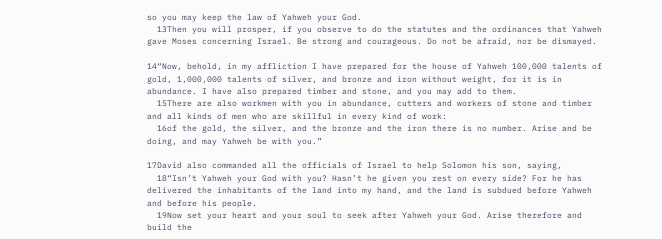so you may keep the law of Yahweh your God.
  13Then you will prosper, if you observe to do the statutes and the ordinances that Yahweh gave Moses concerning Israel. Be strong and courageous. Do not be afraid, nor be dismayed.

14“Now, behold, in my affliction I have prepared for the house of Yahweh 100,000 talents of gold, 1,000,000 talents of silver, and bronze and iron without weight, for it is in abundance. I have also prepared timber and stone, and you may add to them.
  15There are also workmen with you in abundance, cutters and workers of stone and timber and all kinds of men who are skillful in every kind of work:
  16of the gold, the silver, and the bronze and the iron there is no number. Arise and be doing, and may Yahweh be with you.”

17David also commanded all the officials of Israel to help Solomon his son, saying,
  18“Isn’t Yahweh your God with you? Hasn’t he given you rest on every side? For he has delivered the inhabitants of the land into my hand, and the land is subdued before Yahweh and before his people.
  19Now set your heart and your soul to seek after Yahweh your God. Arise therefore and build the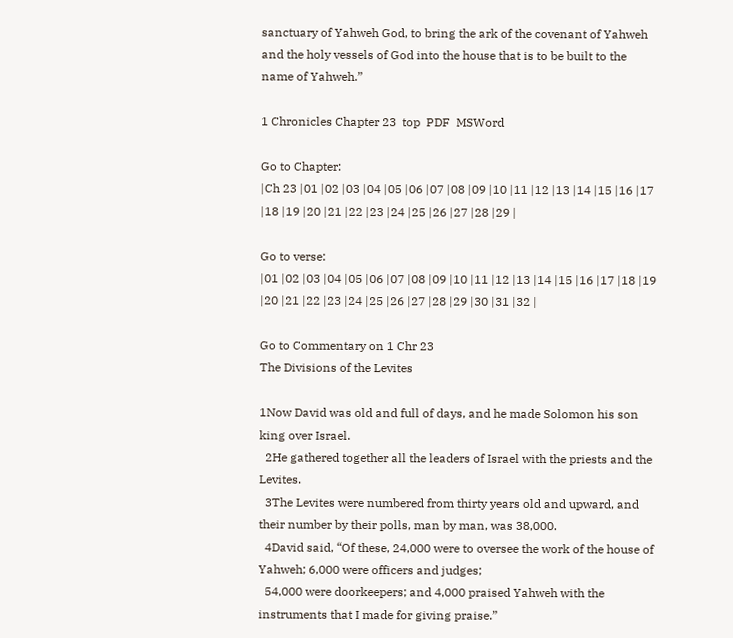sanctuary of Yahweh God, to bring the ark of the covenant of Yahweh and the holy vessels of God into the house that is to be built to the name of Yahweh.”

1 Chronicles Chapter 23  top  PDF  MSWord

Go to Chapter:
|Ch 23 |01 |02 |03 |04 |05 |06 |07 |08 |09 |10 |11 |12 |13 |14 |15 |16 |17 |18 |19 |20 |21 |22 |23 |24 |25 |26 |27 |28 |29 |

Go to verse:
|01 |02 |03 |04 |05 |06 |07 |08 |09 |10 |11 |12 |13 |14 |15 |16 |17 |18 |19 |20 |21 |22 |23 |24 |25 |26 |27 |28 |29 |30 |31 |32 |

Go to Commentary on 1 Chr 23
The Divisions of the Levites

1Now David was old and full of days, and he made Solomon his son king over Israel.
  2He gathered together all the leaders of Israel with the priests and the Levites.
  3The Levites were numbered from thirty years old and upward, and their number by their polls, man by man, was 38,000.
  4David said, “Of these, 24,000 were to oversee the work of the house of Yahweh; 6,000 were officers and judges;
  54,000 were doorkeepers; and 4,000 praised Yahweh with the instruments that I made for giving praise.”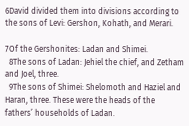6David divided them into divisions according to the sons of Levi: Gershon, Kohath, and Merari.

7Of the Gershonites: Ladan and Shimei.
  8The sons of Ladan: Jehiel the chief, and Zetham and Joel, three.
  9The sons of Shimei: Shelomoth and Haziel and Haran, three. These were the heads of the fathers’ households of Ladan.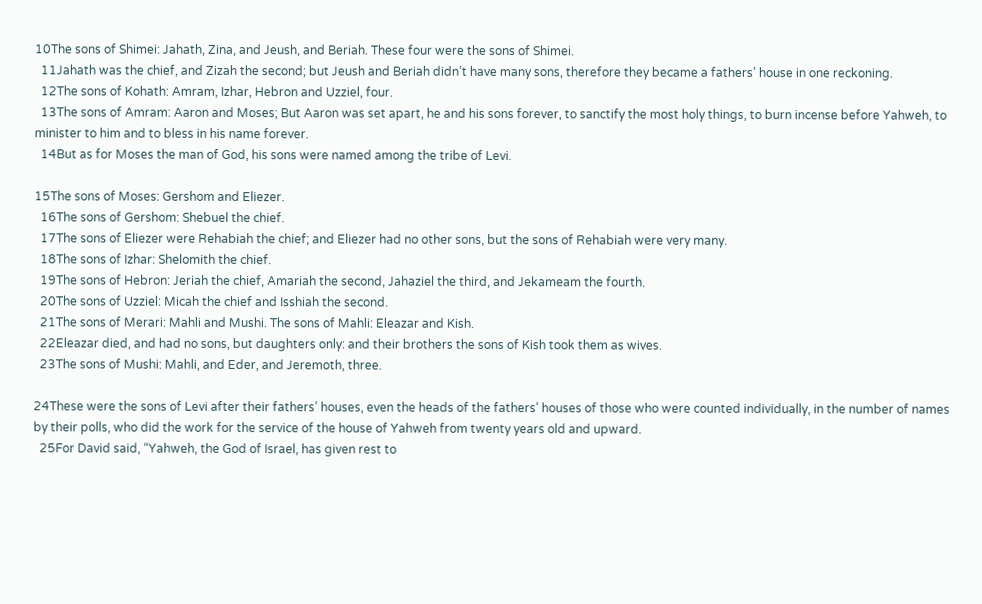10The sons of Shimei: Jahath, Zina, and Jeush, and Beriah. These four were the sons of Shimei.
  11Jahath was the chief, and Zizah the second; but Jeush and Beriah didn’t have many sons, therefore they became a fathers’ house in one reckoning.
  12The sons of Kohath: Amram, Izhar, Hebron and Uzziel, four.
  13The sons of Amram: Aaron and Moses; But Aaron was set apart, he and his sons forever, to sanctify the most holy things, to burn incense before Yahweh, to minister to him and to bless in his name forever.
  14But as for Moses the man of God, his sons were named among the tribe of Levi.

15The sons of Moses: Gershom and Eliezer.
  16The sons of Gershom: Shebuel the chief.
  17The sons of Eliezer were Rehabiah the chief; and Eliezer had no other sons, but the sons of Rehabiah were very many.
  18The sons of Izhar: Shelomith the chief.
  19The sons of Hebron: Jeriah the chief, Amariah the second, Jahaziel the third, and Jekameam the fourth.
  20The sons of Uzziel: Micah the chief and Isshiah the second.
  21The sons of Merari: Mahli and Mushi. The sons of Mahli: Eleazar and Kish.
  22Eleazar died, and had no sons, but daughters only: and their brothers the sons of Kish took them as wives.
  23The sons of Mushi: Mahli, and Eder, and Jeremoth, three.

24These were the sons of Levi after their fathers’ houses, even the heads of the fathers’ houses of those who were counted individually, in the number of names by their polls, who did the work for the service of the house of Yahweh from twenty years old and upward.
  25For David said, “Yahweh, the God of Israel, has given rest to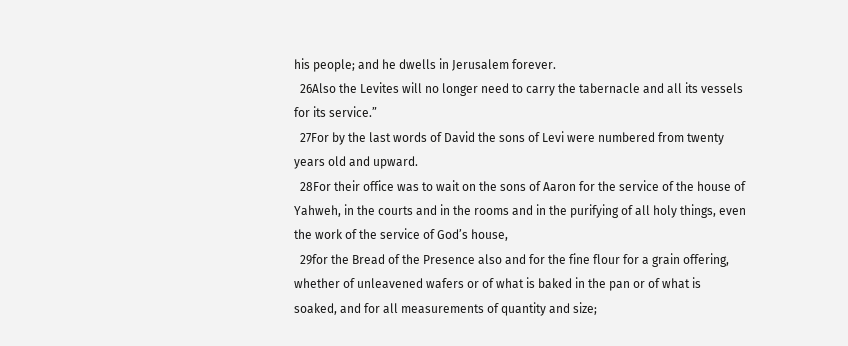his people; and he dwells in Jerusalem forever.
  26Also the Levites will no longer need to carry the tabernacle and all its vessels for its service.”
  27For by the last words of David the sons of Levi were numbered from twenty years old and upward.
  28For their office was to wait on the sons of Aaron for the service of the house of Yahweh, in the courts and in the rooms and in the purifying of all holy things, even the work of the service of God’s house,
  29for the Bread of the Presence also and for the fine flour for a grain offering, whether of unleavened wafers or of what is baked in the pan or of what is soaked, and for all measurements of quantity and size;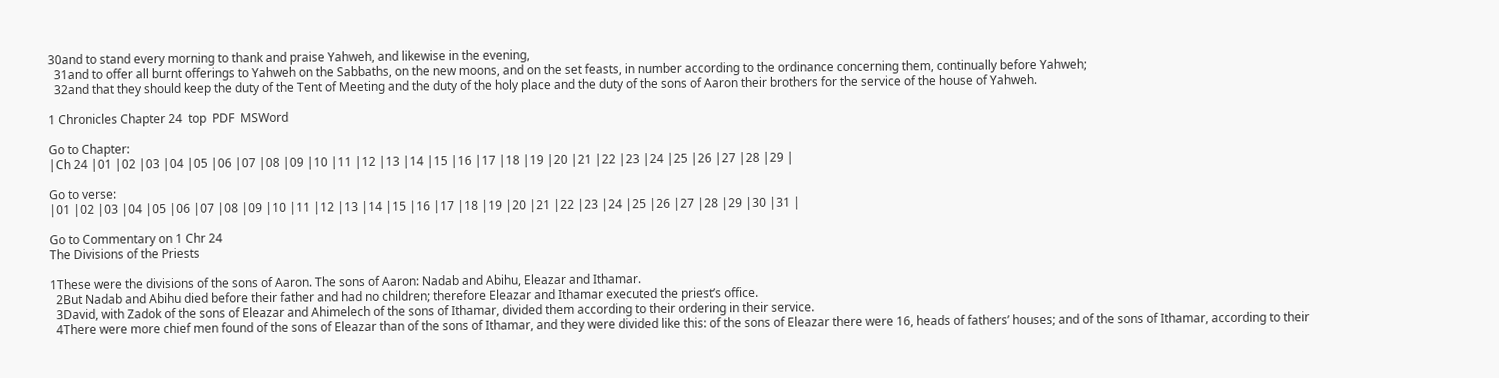30and to stand every morning to thank and praise Yahweh, and likewise in the evening,
  31and to offer all burnt offerings to Yahweh on the Sabbaths, on the new moons, and on the set feasts, in number according to the ordinance concerning them, continually before Yahweh;
  32and that they should keep the duty of the Tent of Meeting and the duty of the holy place and the duty of the sons of Aaron their brothers for the service of the house of Yahweh.

1 Chronicles Chapter 24  top  PDF  MSWord

Go to Chapter:
|Ch 24 |01 |02 |03 |04 |05 |06 |07 |08 |09 |10 |11 |12 |13 |14 |15 |16 |17 |18 |19 |20 |21 |22 |23 |24 |25 |26 |27 |28 |29 |

Go to verse:
|01 |02 |03 |04 |05 |06 |07 |08 |09 |10 |11 |12 |13 |14 |15 |16 |17 |18 |19 |20 |21 |22 |23 |24 |25 |26 |27 |28 |29 |30 |31 |

Go to Commentary on 1 Chr 24
The Divisions of the Priests

1These were the divisions of the sons of Aaron. The sons of Aaron: Nadab and Abihu, Eleazar and Ithamar.
  2But Nadab and Abihu died before their father and had no children; therefore Eleazar and Ithamar executed the priest’s office.
  3David, with Zadok of the sons of Eleazar and Ahimelech of the sons of Ithamar, divided them according to their ordering in their service.
  4There were more chief men found of the sons of Eleazar than of the sons of Ithamar, and they were divided like this: of the sons of Eleazar there were 16, heads of fathers’ houses; and of the sons of Ithamar, according to their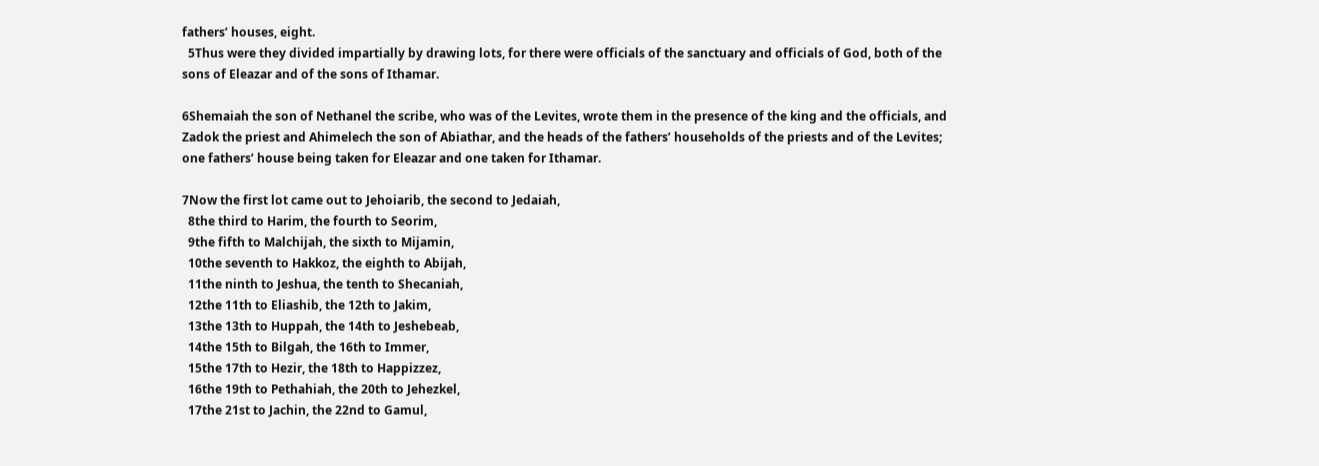fathers’ houses, eight.
  5Thus were they divided impartially by drawing lots, for there were officials of the sanctuary and officials of God, both of the sons of Eleazar and of the sons of Ithamar.

6Shemaiah the son of Nethanel the scribe, who was of the Levites, wrote them in the presence of the king and the officials, and Zadok the priest and Ahimelech the son of Abiathar, and the heads of the fathers’ households of the priests and of the Levites; one fathers’ house being taken for Eleazar and one taken for Ithamar.

7Now the first lot came out to Jehoiarib, the second to Jedaiah,
  8the third to Harim, the fourth to Seorim,
  9the fifth to Malchijah, the sixth to Mijamin,
  10the seventh to Hakkoz, the eighth to Abijah,
  11the ninth to Jeshua, the tenth to Shecaniah,
  12the 11th to Eliashib, the 12th to Jakim,
  13the 13th to Huppah, the 14th to Jeshebeab,
  14the 15th to Bilgah, the 16th to Immer,
  15the 17th to Hezir, the 18th to Happizzez,
  16the 19th to Pethahiah, the 20th to Jehezkel,
  17the 21st to Jachin, the 22nd to Gamul,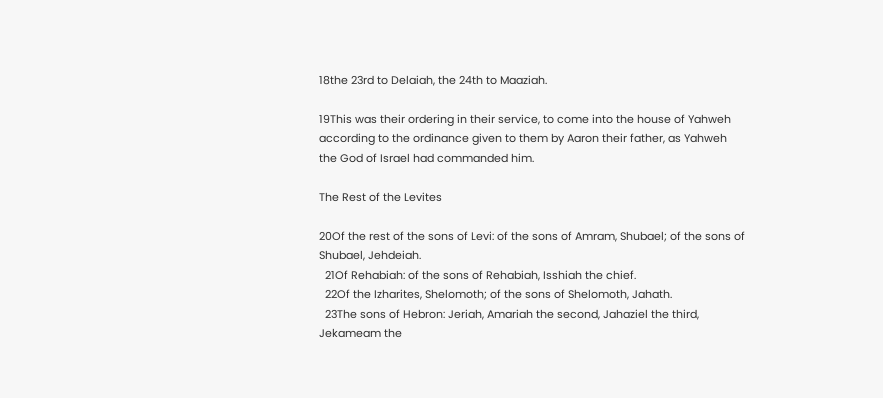18the 23rd to Delaiah, the 24th to Maaziah.

19This was their ordering in their service, to come into the house of Yahweh according to the ordinance given to them by Aaron their father, as Yahweh the God of Israel had commanded him.

The Rest of the Levites

20Of the rest of the sons of Levi: of the sons of Amram, Shubael; of the sons of Shubael, Jehdeiah.
  21Of Rehabiah: of the sons of Rehabiah, Isshiah the chief.
  22Of the Izharites, Shelomoth; of the sons of Shelomoth, Jahath.
  23The sons of Hebron: Jeriah, Amariah the second, Jahaziel the third, Jekameam the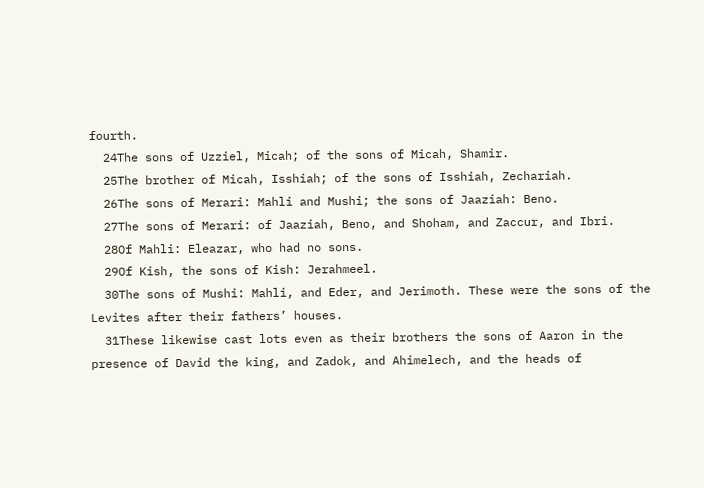fourth.
  24The sons of Uzziel, Micah; of the sons of Micah, Shamir.
  25The brother of Micah, Isshiah; of the sons of Isshiah, Zechariah.
  26The sons of Merari: Mahli and Mushi; the sons of Jaaziah: Beno.
  27The sons of Merari: of Jaaziah, Beno, and Shoham, and Zaccur, and Ibri.
  28Of Mahli: Eleazar, who had no sons.
  29Of Kish, the sons of Kish: Jerahmeel.
  30The sons of Mushi: Mahli, and Eder, and Jerimoth. These were the sons of the Levites after their fathers’ houses.
  31These likewise cast lots even as their brothers the sons of Aaron in the presence of David the king, and Zadok, and Ahimelech, and the heads of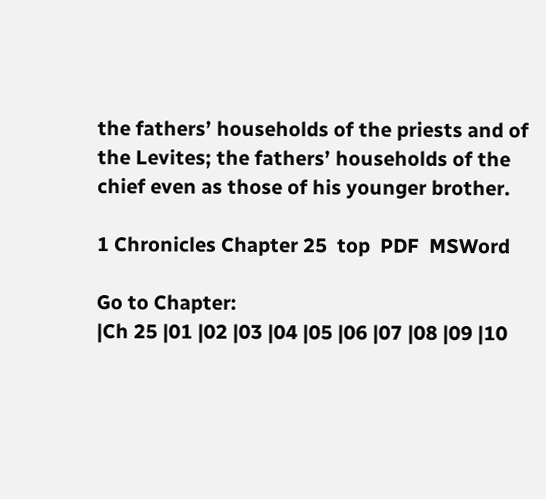the fathers’ households of the priests and of the Levites; the fathers’ households of the chief even as those of his younger brother.

1 Chronicles Chapter 25  top  PDF  MSWord

Go to Chapter:
|Ch 25 |01 |02 |03 |04 |05 |06 |07 |08 |09 |10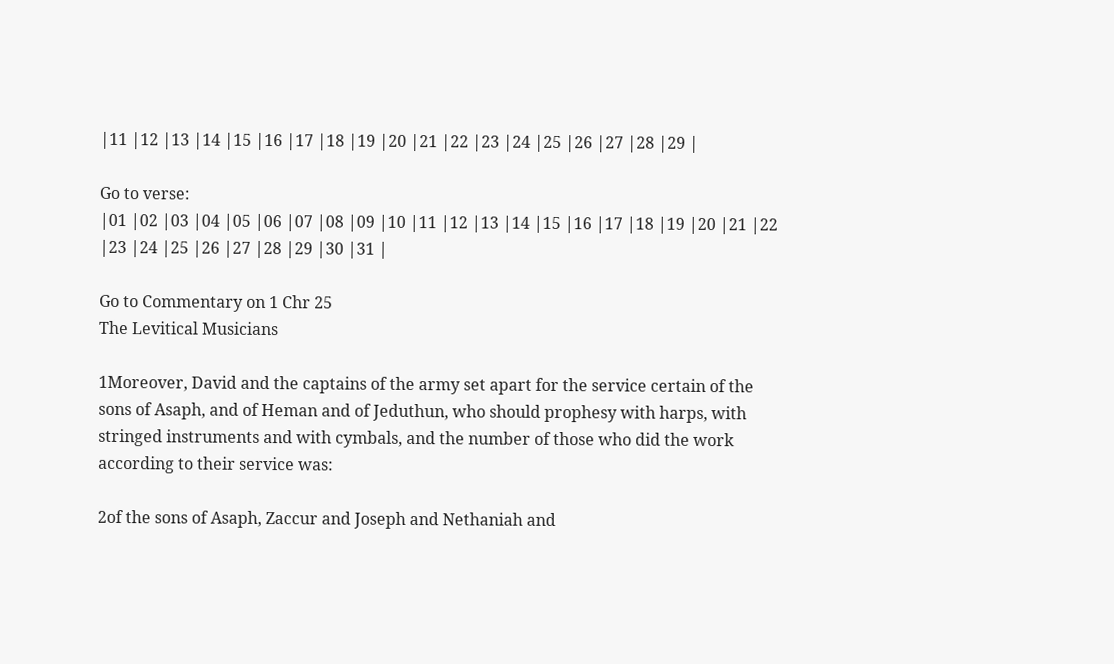|11 |12 |13 |14 |15 |16 |17 |18 |19 |20 |21 |22 |23 |24 |25 |26 |27 |28 |29 |

Go to verse:
|01 |02 |03 |04 |05 |06 |07 |08 |09 |10 |11 |12 |13 |14 |15 |16 |17 |18 |19 |20 |21 |22 |23 |24 |25 |26 |27 |28 |29 |30 |31 |

Go to Commentary on 1 Chr 25
The Levitical Musicians

1Moreover, David and the captains of the army set apart for the service certain of the sons of Asaph, and of Heman and of Jeduthun, who should prophesy with harps, with stringed instruments and with cymbals, and the number of those who did the work according to their service was:

2of the sons of Asaph, Zaccur and Joseph and Nethaniah and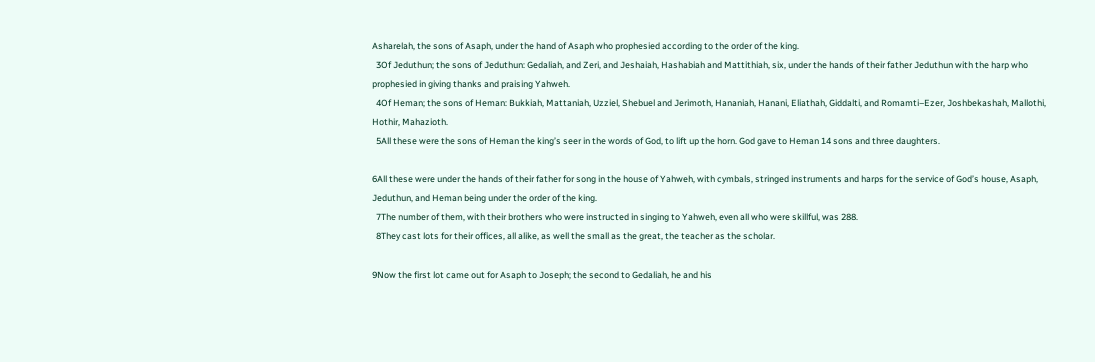Asharelah, the sons of Asaph, under the hand of Asaph who prophesied according to the order of the king.
  3Of Jeduthun; the sons of Jeduthun: Gedaliah, and Zeri, and Jeshaiah, Hashabiah and Mattithiah, six, under the hands of their father Jeduthun with the harp who prophesied in giving thanks and praising Yahweh.
  4Of Heman; the sons of Heman: Bukkiah, Mattaniah, Uzziel, Shebuel and Jerimoth, Hananiah, Hanani, Eliathah, Giddalti, and Romamti–Ezer, Joshbekashah, Mallothi, Hothir, Mahazioth.
  5All these were the sons of Heman the king’s seer in the words of God, to lift up the horn. God gave to Heman 14 sons and three daughters.

6All these were under the hands of their father for song in the house of Yahweh, with cymbals, stringed instruments and harps for the service of God’s house, Asaph, Jeduthun, and Heman being under the order of the king.
  7The number of them, with their brothers who were instructed in singing to Yahweh, even all who were skillful, was 288.
  8They cast lots for their offices, all alike, as well the small as the great, the teacher as the scholar.

9Now the first lot came out for Asaph to Joseph; the second to Gedaliah, he and his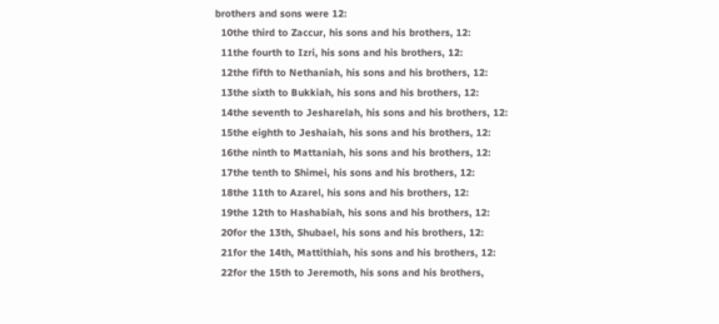brothers and sons were 12:
  10the third to Zaccur, his sons and his brothers, 12:
  11the fourth to Izri, his sons and his brothers, 12:
  12the fifth to Nethaniah, his sons and his brothers, 12:
  13the sixth to Bukkiah, his sons and his brothers, 12:
  14the seventh to Jesharelah, his sons and his brothers, 12:
  15the eighth to Jeshaiah, his sons and his brothers, 12:
  16the ninth to Mattaniah, his sons and his brothers, 12:
  17the tenth to Shimei, his sons and his brothers, 12:
  18the 11th to Azarel, his sons and his brothers, 12:
  19the 12th to Hashabiah, his sons and his brothers, 12:
  20for the 13th, Shubael, his sons and his brothers, 12:
  21for the 14th, Mattithiah, his sons and his brothers, 12:
  22for the 15th to Jeremoth, his sons and his brothers,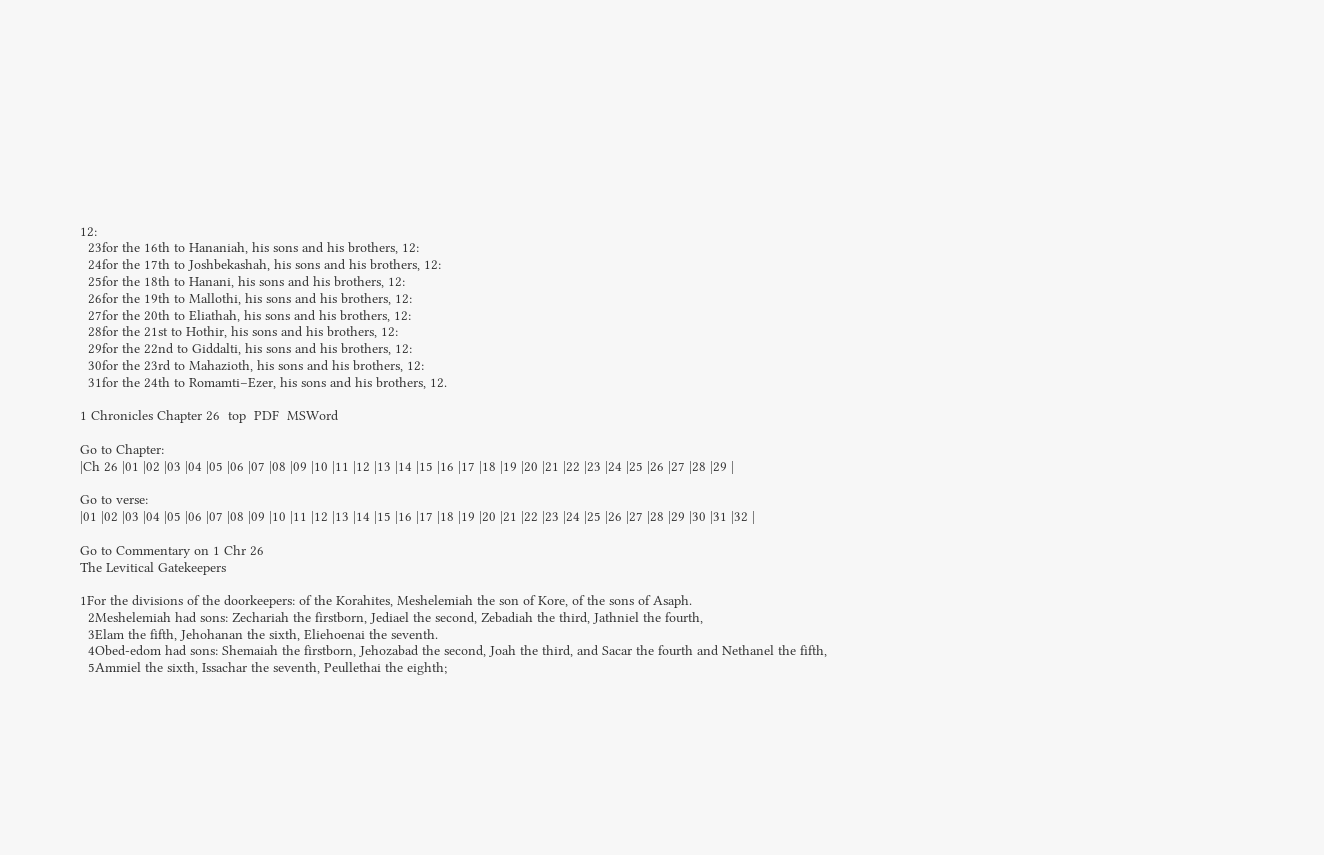12:
  23for the 16th to Hananiah, his sons and his brothers, 12:
  24for the 17th to Joshbekashah, his sons and his brothers, 12:
  25for the 18th to Hanani, his sons and his brothers, 12:
  26for the 19th to Mallothi, his sons and his brothers, 12:
  27for the 20th to Eliathah, his sons and his brothers, 12:
  28for the 21st to Hothir, his sons and his brothers, 12:
  29for the 22nd to Giddalti, his sons and his brothers, 12:
  30for the 23rd to Mahazioth, his sons and his brothers, 12:
  31for the 24th to Romamti–Ezer, his sons and his brothers, 12.

1 Chronicles Chapter 26  top  PDF  MSWord

Go to Chapter:
|Ch 26 |01 |02 |03 |04 |05 |06 |07 |08 |09 |10 |11 |12 |13 |14 |15 |16 |17 |18 |19 |20 |21 |22 |23 |24 |25 |26 |27 |28 |29 |

Go to verse:
|01 |02 |03 |04 |05 |06 |07 |08 |09 |10 |11 |12 |13 |14 |15 |16 |17 |18 |19 |20 |21 |22 |23 |24 |25 |26 |27 |28 |29 |30 |31 |32 |

Go to Commentary on 1 Chr 26
The Levitical Gatekeepers

1For the divisions of the doorkeepers: of the Korahites, Meshelemiah the son of Kore, of the sons of Asaph.
  2Meshelemiah had sons: Zechariah the firstborn, Jediael the second, Zebadiah the third, Jathniel the fourth,
  3Elam the fifth, Jehohanan the sixth, Eliehoenai the seventh.
  4Obed-edom had sons: Shemaiah the firstborn, Jehozabad the second, Joah the third, and Sacar the fourth and Nethanel the fifth,
  5Ammiel the sixth, Issachar the seventh, Peullethai the eighth;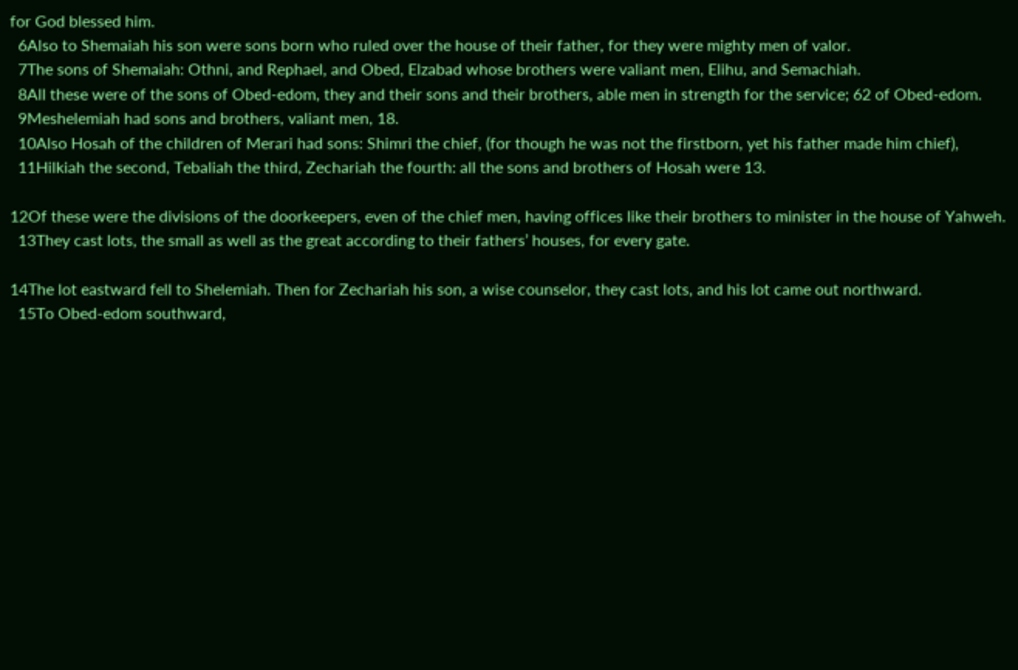for God blessed him.
  6Also to Shemaiah his son were sons born who ruled over the house of their father, for they were mighty men of valor.
  7The sons of Shemaiah: Othni, and Rephael, and Obed, Elzabad whose brothers were valiant men, Elihu, and Semachiah.
  8All these were of the sons of Obed-edom, they and their sons and their brothers, able men in strength for the service; 62 of Obed-edom.
  9Meshelemiah had sons and brothers, valiant men, 18.
  10Also Hosah of the children of Merari had sons: Shimri the chief, (for though he was not the firstborn, yet his father made him chief),
  11Hilkiah the second, Tebaliah the third, Zechariah the fourth: all the sons and brothers of Hosah were 13.

12Of these were the divisions of the doorkeepers, even of the chief men, having offices like their brothers to minister in the house of Yahweh.
  13They cast lots, the small as well as the great according to their fathers’ houses, for every gate.

14The lot eastward fell to Shelemiah. Then for Zechariah his son, a wise counselor, they cast lots, and his lot came out northward.
  15To Obed-edom southward,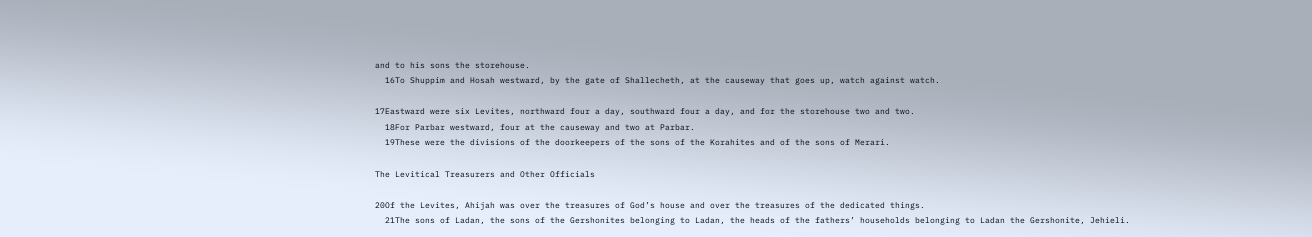and to his sons the storehouse.
  16To Shuppim and Hosah westward, by the gate of Shallecheth, at the causeway that goes up, watch against watch.

17Eastward were six Levites, northward four a day, southward four a day, and for the storehouse two and two.
  18For Parbar westward, four at the causeway and two at Parbar.
  19These were the divisions of the doorkeepers of the sons of the Korahites and of the sons of Merari.

The Levitical Treasurers and Other Officials

20Of the Levites, Ahijah was over the treasures of God’s house and over the treasures of the dedicated things.
  21The sons of Ladan, the sons of the Gershonites belonging to Ladan, the heads of the fathers’ households belonging to Ladan the Gershonite, Jehieli.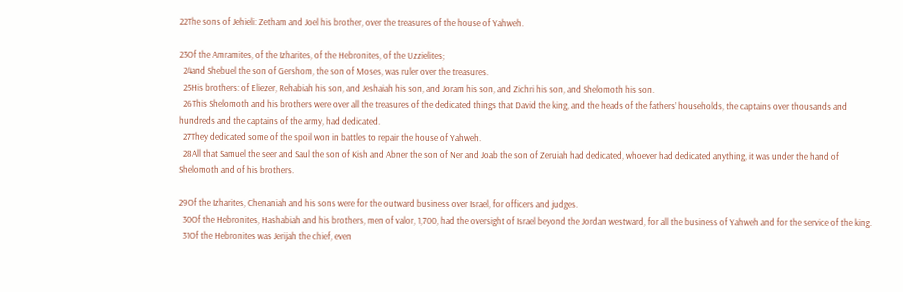22The sons of Jehieli: Zetham and Joel his brother, over the treasures of the house of Yahweh.

23Of the Amramites, of the Izharites, of the Hebronites, of the Uzzielites;
  24and Shebuel the son of Gershom, the son of Moses, was ruler over the treasures.
  25His brothers: of Eliezer, Rehabiah his son, and Jeshaiah his son, and Joram his son, and Zichri his son, and Shelomoth his son.
  26This Shelomoth and his brothers were over all the treasures of the dedicated things that David the king, and the heads of the fathers’ households, the captains over thousands and hundreds and the captains of the army, had dedicated.
  27They dedicated some of the spoil won in battles to repair the house of Yahweh.
  28All that Samuel the seer and Saul the son of Kish and Abner the son of Ner and Joab the son of Zeruiah had dedicated, whoever had dedicated anything, it was under the hand of Shelomoth and of his brothers.

29Of the Izharites, Chenaniah and his sons were for the outward business over Israel, for officers and judges.
  30Of the Hebronites, Hashabiah and his brothers, men of valor, 1,700, had the oversight of Israel beyond the Jordan westward, for all the business of Yahweh and for the service of the king.
  31Of the Hebronites was Jerijah the chief, even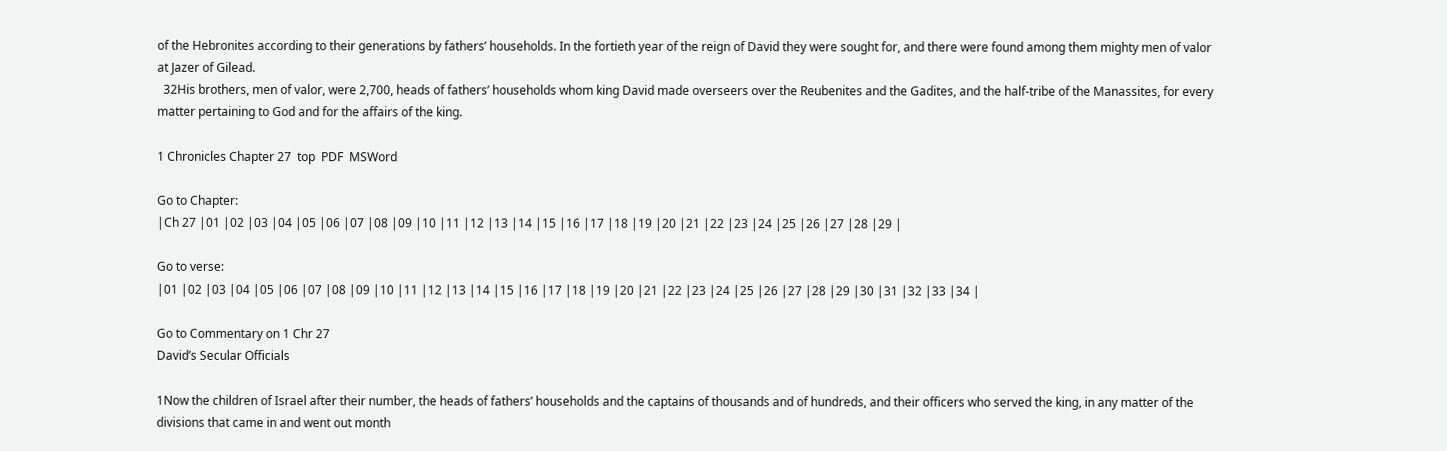of the Hebronites according to their generations by fathers’ households. In the fortieth year of the reign of David they were sought for, and there were found among them mighty men of valor at Jazer of Gilead.
  32His brothers, men of valor, were 2,700, heads of fathers’ households whom king David made overseers over the Reubenites and the Gadites, and the half-tribe of the Manassites, for every matter pertaining to God and for the affairs of the king.

1 Chronicles Chapter 27  top  PDF  MSWord

Go to Chapter:
|Ch 27 |01 |02 |03 |04 |05 |06 |07 |08 |09 |10 |11 |12 |13 |14 |15 |16 |17 |18 |19 |20 |21 |22 |23 |24 |25 |26 |27 |28 |29 |

Go to verse:
|01 |02 |03 |04 |05 |06 |07 |08 |09 |10 |11 |12 |13 |14 |15 |16 |17 |18 |19 |20 |21 |22 |23 |24 |25 |26 |27 |28 |29 |30 |31 |32 |33 |34 |

Go to Commentary on 1 Chr 27
David’s Secular Officials

1Now the children of Israel after their number, the heads of fathers’ households and the captains of thousands and of hundreds, and their officers who served the king, in any matter of the divisions that came in and went out month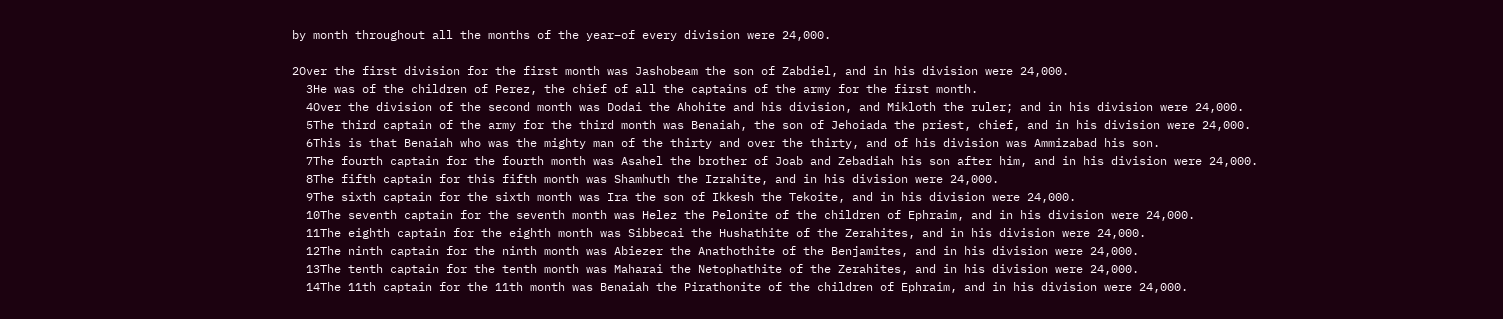by month throughout all the months of the year–of every division were 24,000.

2Over the first division for the first month was Jashobeam the son of Zabdiel, and in his division were 24,000.
  3He was of the children of Perez, the chief of all the captains of the army for the first month.
  4Over the division of the second month was Dodai the Ahohite and his division, and Mikloth the ruler; and in his division were 24,000.
  5The third captain of the army for the third month was Benaiah, the son of Jehoiada the priest, chief, and in his division were 24,000.
  6This is that Benaiah who was the mighty man of the thirty and over the thirty, and of his division was Ammizabad his son.
  7The fourth captain for the fourth month was Asahel the brother of Joab and Zebadiah his son after him, and in his division were 24,000.
  8The fifth captain for this fifth month was Shamhuth the Izrahite, and in his division were 24,000.
  9The sixth captain for the sixth month was Ira the son of Ikkesh the Tekoite, and in his division were 24,000.
  10The seventh captain for the seventh month was Helez the Pelonite of the children of Ephraim, and in his division were 24,000.
  11The eighth captain for the eighth month was Sibbecai the Hushathite of the Zerahites, and in his division were 24,000.
  12The ninth captain for the ninth month was Abiezer the Anathothite of the Benjamites, and in his division were 24,000.
  13The tenth captain for the tenth month was Maharai the Netophathite of the Zerahites, and in his division were 24,000.
  14The 11th captain for the 11th month was Benaiah the Pirathonite of the children of Ephraim, and in his division were 24,000.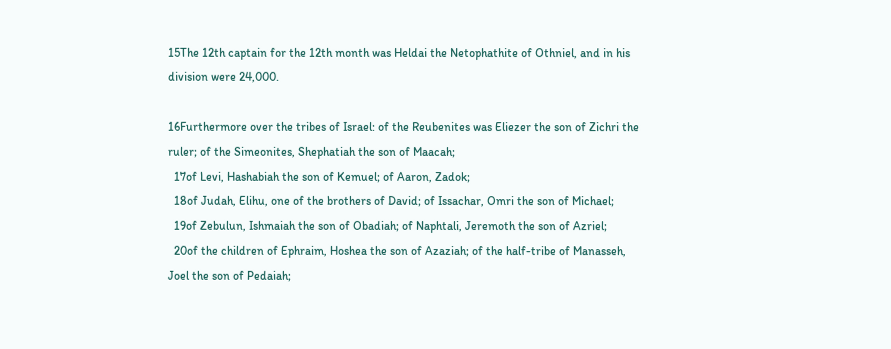15The 12th captain for the 12th month was Heldai the Netophathite of Othniel, and in his division were 24,000.

16Furthermore over the tribes of Israel: of the Reubenites was Eliezer the son of Zichri the ruler; of the Simeonites, Shephatiah the son of Maacah;
  17of Levi, Hashabiah the son of Kemuel; of Aaron, Zadok;
  18of Judah, Elihu, one of the brothers of David; of Issachar, Omri the son of Michael;
  19of Zebulun, Ishmaiah the son of Obadiah; of Naphtali, Jeremoth the son of Azriel;
  20of the children of Ephraim, Hoshea the son of Azaziah; of the half-tribe of Manasseh, Joel the son of Pedaiah;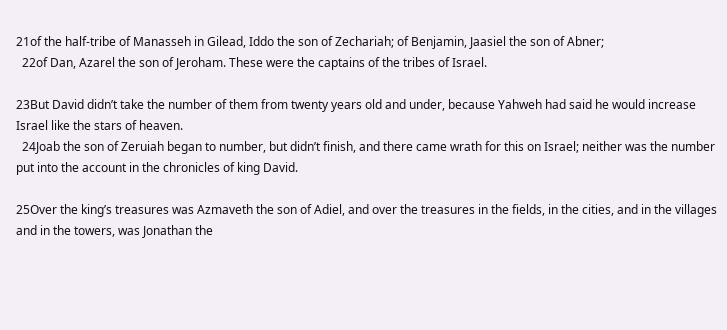21of the half-tribe of Manasseh in Gilead, Iddo the son of Zechariah; of Benjamin, Jaasiel the son of Abner;
  22of Dan, Azarel the son of Jeroham. These were the captains of the tribes of Israel.

23But David didn’t take the number of them from twenty years old and under, because Yahweh had said he would increase Israel like the stars of heaven.
  24Joab the son of Zeruiah began to number, but didn’t finish, and there came wrath for this on Israel; neither was the number put into the account in the chronicles of king David.

25Over the king’s treasures was Azmaveth the son of Adiel, and over the treasures in the fields, in the cities, and in the villages and in the towers, was Jonathan the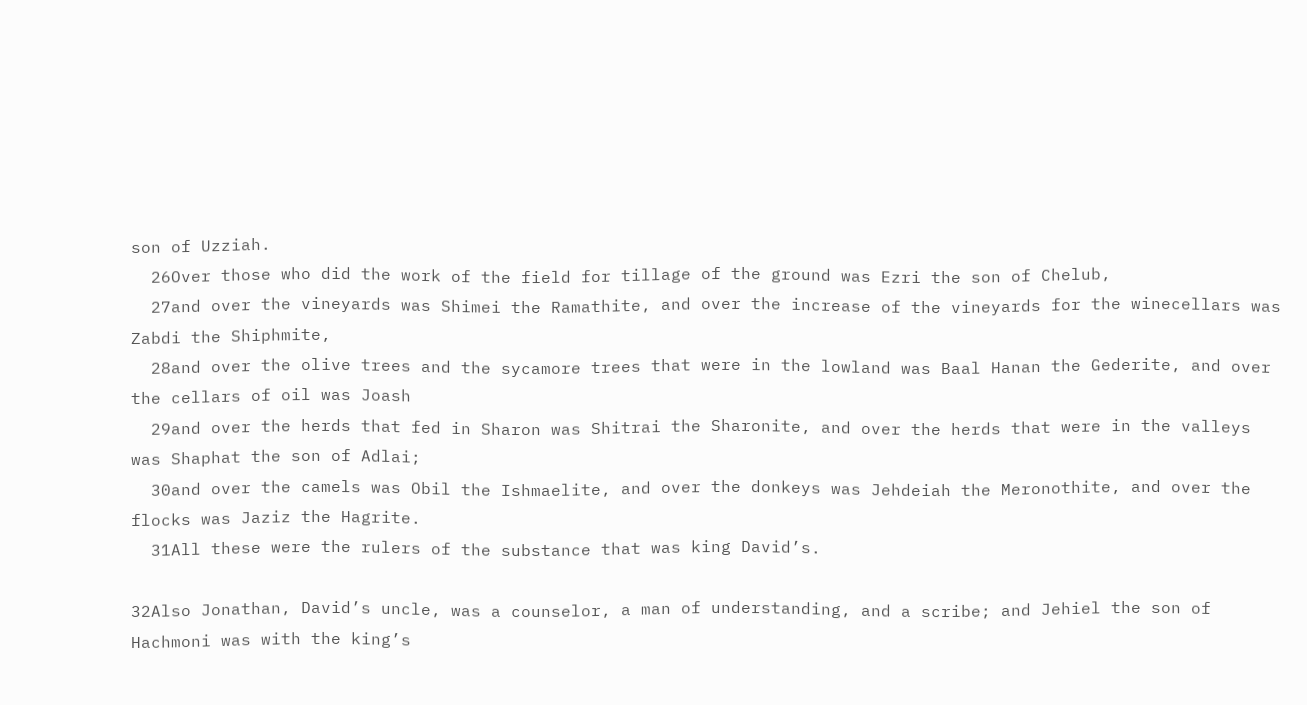son of Uzziah.
  26Over those who did the work of the field for tillage of the ground was Ezri the son of Chelub,
  27and over the vineyards was Shimei the Ramathite, and over the increase of the vineyards for the winecellars was Zabdi the Shiphmite,
  28and over the olive trees and the sycamore trees that were in the lowland was Baal Hanan the Gederite, and over the cellars of oil was Joash
  29and over the herds that fed in Sharon was Shitrai the Sharonite, and over the herds that were in the valleys was Shaphat the son of Adlai;
  30and over the camels was Obil the Ishmaelite, and over the donkeys was Jehdeiah the Meronothite, and over the flocks was Jaziz the Hagrite.
  31All these were the rulers of the substance that was king David’s.

32Also Jonathan, David’s uncle, was a counselor, a man of understanding, and a scribe; and Jehiel the son of Hachmoni was with the king’s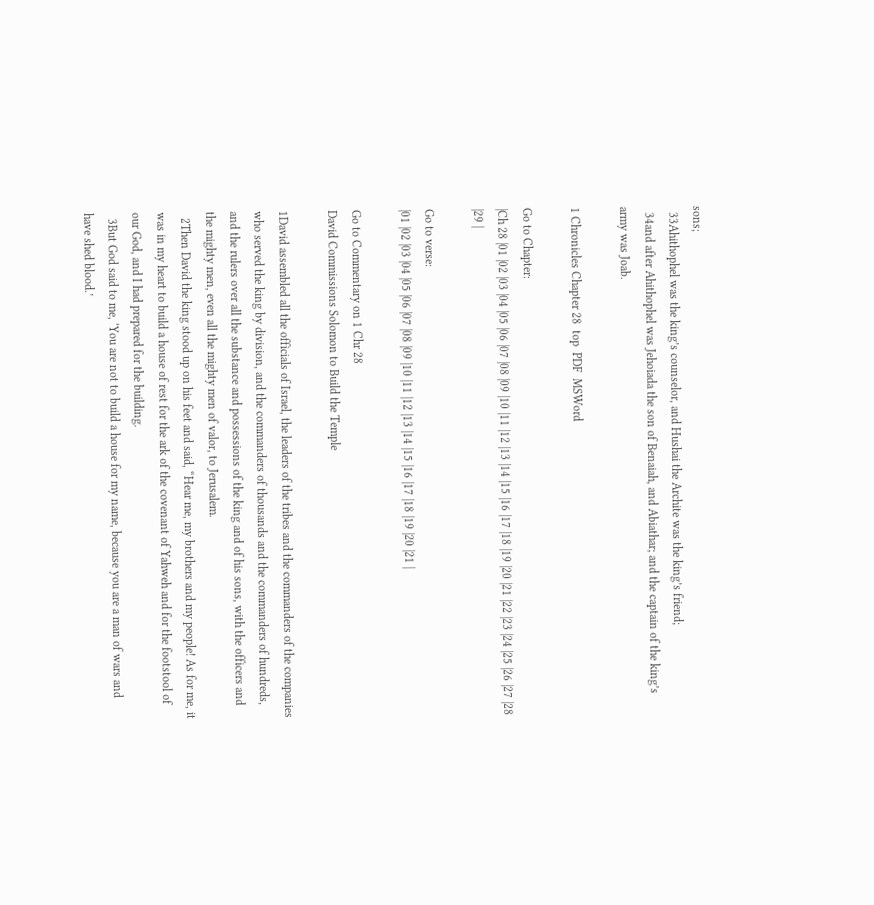sons;
  33Ahithophel was the king’s counselor, and Hushai the Archite was the king’s friend;
  34and after Ahithophel was Jehoiada the son of Benaiah, and Abiathar; and the captain of the king’s army was Joab.

1 Chronicles Chapter 28  top  PDF  MSWord

Go to Chapter:
|Ch 28 |01 |02 |03 |04 |05 |06 |07 |08 |09 |10 |11 |12 |13 |14 |15 |16 |17 |18 |19 |20 |21 |22 |23 |24 |25 |26 |27 |28 |29 |

Go to verse:
|01 |02 |03 |04 |05 |06 |07 |08 |09 |10 |11 |12 |13 |14 |15 |16 |17 |18 |19 |20 |21 |

Go to Commentary on 1 Chr 28
David Commissions Solomon to Build the Temple

1David assembled all the officials of Israel, the leaders of the tribes and the commanders of the companies who served the king by division, and the commanders of thousands and the commanders of hundreds, and the rulers over all the substance and possessions of the king and of his sons, with the officers and the mighty men, even all the mighty men of valor, to Jerusalem.
  2Then David the king stood up on his feet and said, “Hear me, my brothers and my people! As for me, it was in my heart to build a house of rest for the ark of the covenant of Yahweh and for the footstool of our God, and I had prepared for the building.
  3But God said to me, ‘You are not to build a house for my name, because you are a man of wars and have shed blood.’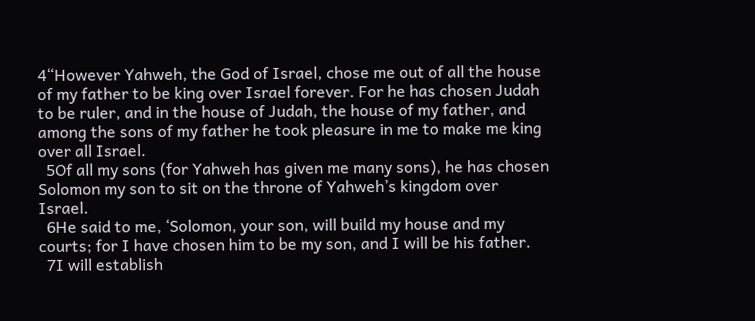4“However Yahweh, the God of Israel, chose me out of all the house of my father to be king over Israel forever. For he has chosen Judah to be ruler, and in the house of Judah, the house of my father, and among the sons of my father he took pleasure in me to make me king over all Israel.
  5Of all my sons (for Yahweh has given me many sons), he has chosen Solomon my son to sit on the throne of Yahweh’s kingdom over Israel.
  6He said to me, ‘Solomon, your son, will build my house and my courts; for I have chosen him to be my son, and I will be his father.
  7I will establish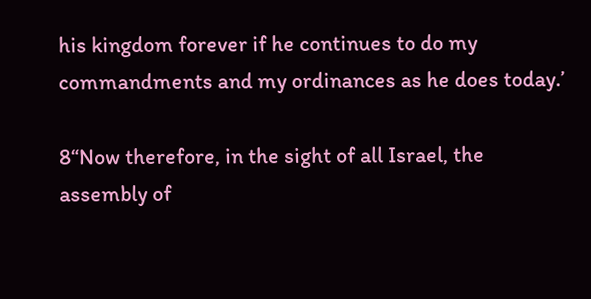his kingdom forever if he continues to do my commandments and my ordinances as he does today.’

8“Now therefore, in the sight of all Israel, the assembly of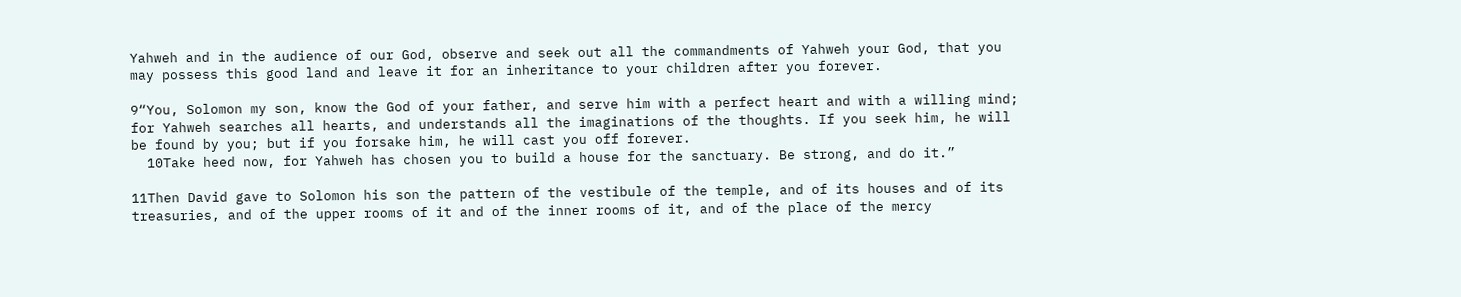Yahweh and in the audience of our God, observe and seek out all the commandments of Yahweh your God, that you may possess this good land and leave it for an inheritance to your children after you forever.

9“You, Solomon my son, know the God of your father, and serve him with a perfect heart and with a willing mind; for Yahweh searches all hearts, and understands all the imaginations of the thoughts. If you seek him, he will be found by you; but if you forsake him, he will cast you off forever.
  10Take heed now, for Yahweh has chosen you to build a house for the sanctuary. Be strong, and do it.”

11Then David gave to Solomon his son the pattern of the vestibule of the temple, and of its houses and of its treasuries, and of the upper rooms of it and of the inner rooms of it, and of the place of the mercy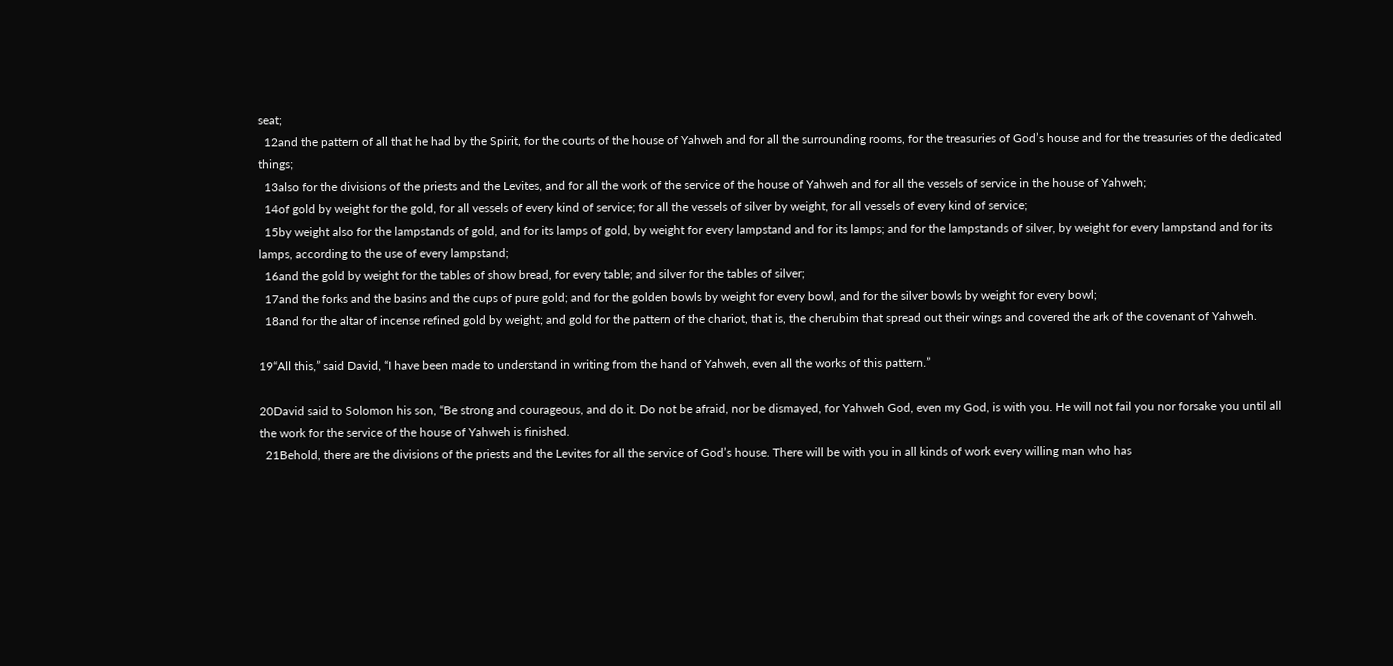seat;
  12and the pattern of all that he had by the Spirit, for the courts of the house of Yahweh and for all the surrounding rooms, for the treasuries of God’s house and for the treasuries of the dedicated things;
  13also for the divisions of the priests and the Levites, and for all the work of the service of the house of Yahweh and for all the vessels of service in the house of Yahweh;
  14of gold by weight for the gold, for all vessels of every kind of service; for all the vessels of silver by weight, for all vessels of every kind of service;
  15by weight also for the lampstands of gold, and for its lamps of gold, by weight for every lampstand and for its lamps; and for the lampstands of silver, by weight for every lampstand and for its lamps, according to the use of every lampstand;
  16and the gold by weight for the tables of show bread, for every table; and silver for the tables of silver;
  17and the forks and the basins and the cups of pure gold; and for the golden bowls by weight for every bowl, and for the silver bowls by weight for every bowl;
  18and for the altar of incense refined gold by weight; and gold for the pattern of the chariot, that is, the cherubim that spread out their wings and covered the ark of the covenant of Yahweh.

19“All this,” said David, “I have been made to understand in writing from the hand of Yahweh, even all the works of this pattern.”

20David said to Solomon his son, “Be strong and courageous, and do it. Do not be afraid, nor be dismayed, for Yahweh God, even my God, is with you. He will not fail you nor forsake you until all the work for the service of the house of Yahweh is finished.
  21Behold, there are the divisions of the priests and the Levites for all the service of God’s house. There will be with you in all kinds of work every willing man who has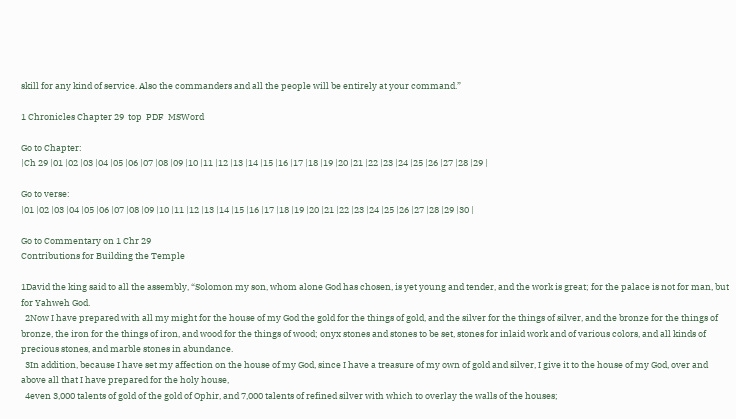skill for any kind of service. Also the commanders and all the people will be entirely at your command.”

1 Chronicles Chapter 29  top  PDF  MSWord

Go to Chapter:
|Ch 29 |01 |02 |03 |04 |05 |06 |07 |08 |09 |10 |11 |12 |13 |14 |15 |16 |17 |18 |19 |20 |21 |22 |23 |24 |25 |26 |27 |28 |29 |

Go to verse:
|01 |02 |03 |04 |05 |06 |07 |08 |09 |10 |11 |12 |13 |14 |15 |16 |17 |18 |19 |20 |21 |22 |23 |24 |25 |26 |27 |28 |29 |30 |

Go to Commentary on 1 Chr 29
Contributions for Building the Temple

1David the king said to all the assembly, “Solomon my son, whom alone God has chosen, is yet young and tender, and the work is great; for the palace is not for man, but for Yahweh God.
  2Now I have prepared with all my might for the house of my God the gold for the things of gold, and the silver for the things of silver, and the bronze for the things of bronze, the iron for the things of iron, and wood for the things of wood; onyx stones and stones to be set, stones for inlaid work and of various colors, and all kinds of precious stones, and marble stones in abundance.
  3In addition, because I have set my affection on the house of my God, since I have a treasure of my own of gold and silver, I give it to the house of my God, over and above all that I have prepared for the holy house,
  4even 3,000 talents of gold of the gold of Ophir, and 7,000 talents of refined silver with which to overlay the walls of the houses;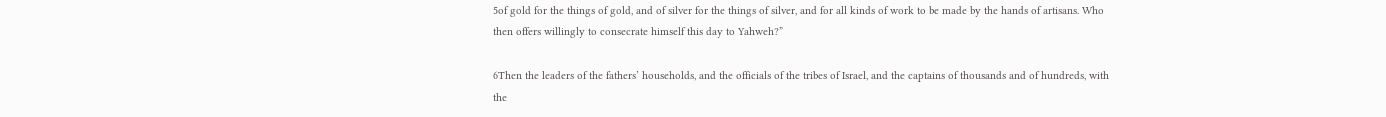5of gold for the things of gold, and of silver for the things of silver, and for all kinds of work to be made by the hands of artisans. Who then offers willingly to consecrate himself this day to Yahweh?”

6Then the leaders of the fathers’ households, and the officials of the tribes of Israel, and the captains of thousands and of hundreds, with the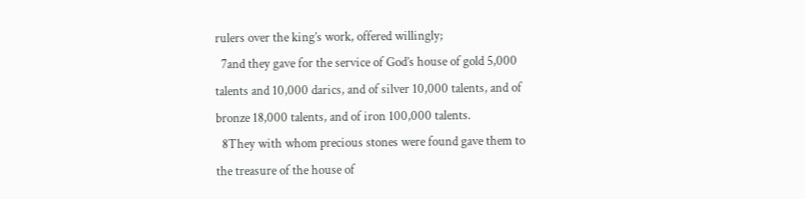rulers over the king’s work, offered willingly;
  7and they gave for the service of God’s house of gold 5,000 talents and 10,000 darics, and of silver 10,000 talents, and of bronze 18,000 talents, and of iron 100,000 talents.
  8They with whom precious stones were found gave them to the treasure of the house of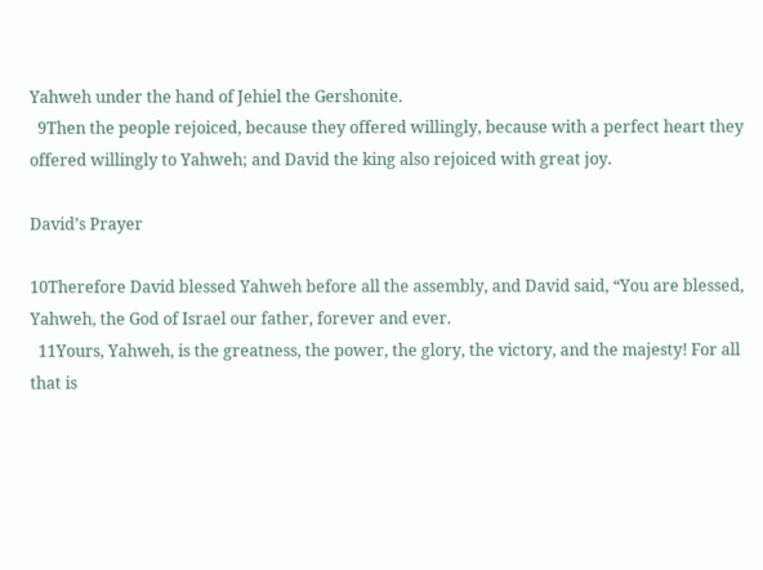Yahweh under the hand of Jehiel the Gershonite.
  9Then the people rejoiced, because they offered willingly, because with a perfect heart they offered willingly to Yahweh; and David the king also rejoiced with great joy.

David’s Prayer

10Therefore David blessed Yahweh before all the assembly, and David said, “You are blessed, Yahweh, the God of Israel our father, forever and ever.
  11Yours, Yahweh, is the greatness, the power, the glory, the victory, and the majesty! For all that is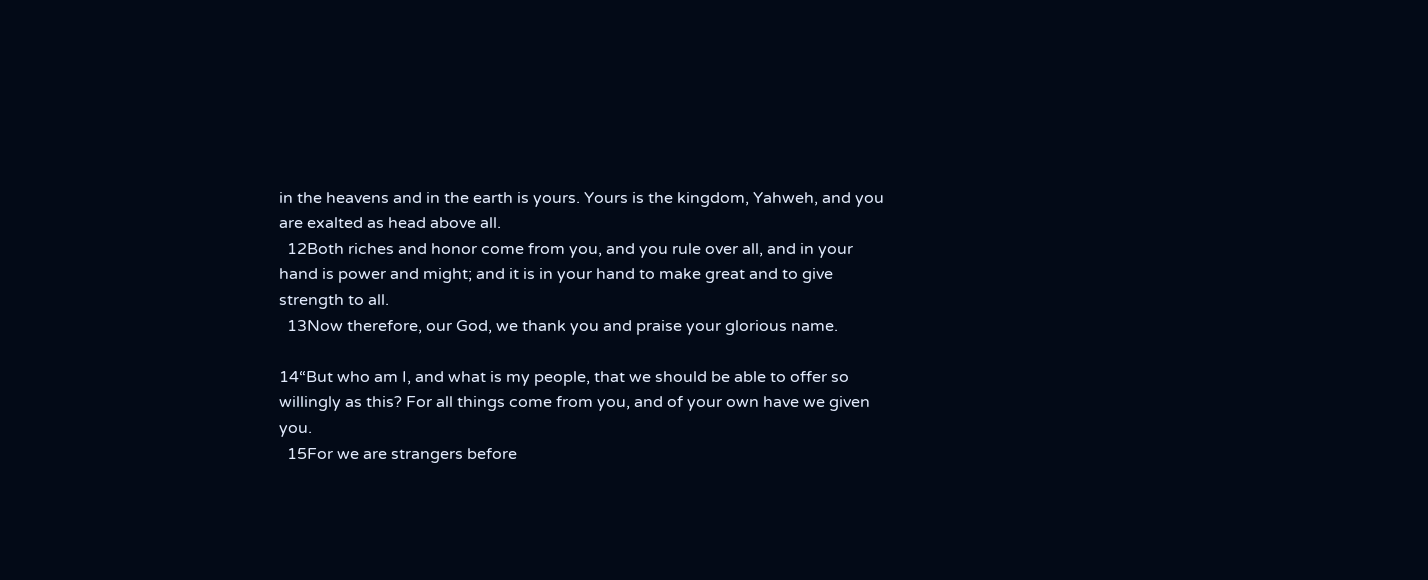in the heavens and in the earth is yours. Yours is the kingdom, Yahweh, and you are exalted as head above all.
  12Both riches and honor come from you, and you rule over all, and in your hand is power and might; and it is in your hand to make great and to give strength to all.
  13Now therefore, our God, we thank you and praise your glorious name.

14“But who am I, and what is my people, that we should be able to offer so willingly as this? For all things come from you, and of your own have we given you.
  15For we are strangers before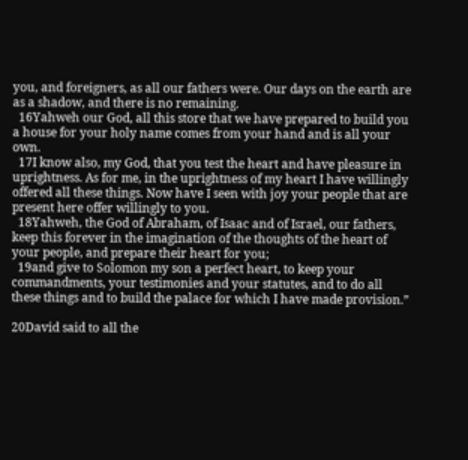you, and foreigners, as all our fathers were. Our days on the earth are as a shadow, and there is no remaining.
  16Yahweh our God, all this store that we have prepared to build you a house for your holy name comes from your hand and is all your own.
  17I know also, my God, that you test the heart and have pleasure in uprightness. As for me, in the uprightness of my heart I have willingly offered all these things. Now have I seen with joy your people that are present here offer willingly to you.
  18Yahweh, the God of Abraham, of Isaac and of Israel, our fathers, keep this forever in the imagination of the thoughts of the heart of your people, and prepare their heart for you;
  19and give to Solomon my son a perfect heart, to keep your commandments, your testimonies and your statutes, and to do all these things and to build the palace for which I have made provision.”

20David said to all the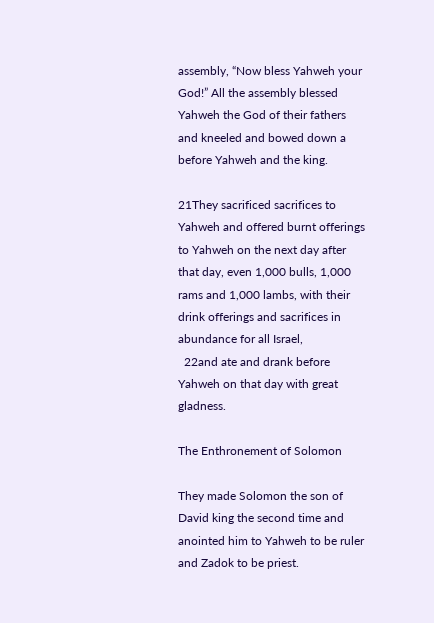assembly, “Now bless Yahweh your God!” All the assembly blessed Yahweh the God of their fathers and kneeled and bowed down a before Yahweh and the king.

21They sacrificed sacrifices to Yahweh and offered burnt offerings to Yahweh on the next day after that day, even 1,000 bulls, 1,000 rams and 1,000 lambs, with their drink offerings and sacrifices in abundance for all Israel,
  22and ate and drank before Yahweh on that day with great gladness.

The Enthronement of Solomon

They made Solomon the son of David king the second time and anointed him to Yahweh to be ruler and Zadok to be priest.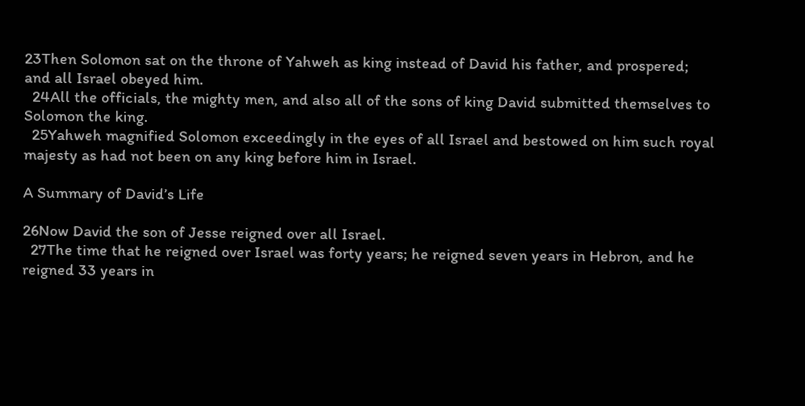23Then Solomon sat on the throne of Yahweh as king instead of David his father, and prospered; and all Israel obeyed him.
  24All the officials, the mighty men, and also all of the sons of king David submitted themselves to Solomon the king.
  25Yahweh magnified Solomon exceedingly in the eyes of all Israel and bestowed on him such royal majesty as had not been on any king before him in Israel.

A Summary of David’s Life

26Now David the son of Jesse reigned over all Israel.
  27The time that he reigned over Israel was forty years; he reigned seven years in Hebron, and he reigned 33 years in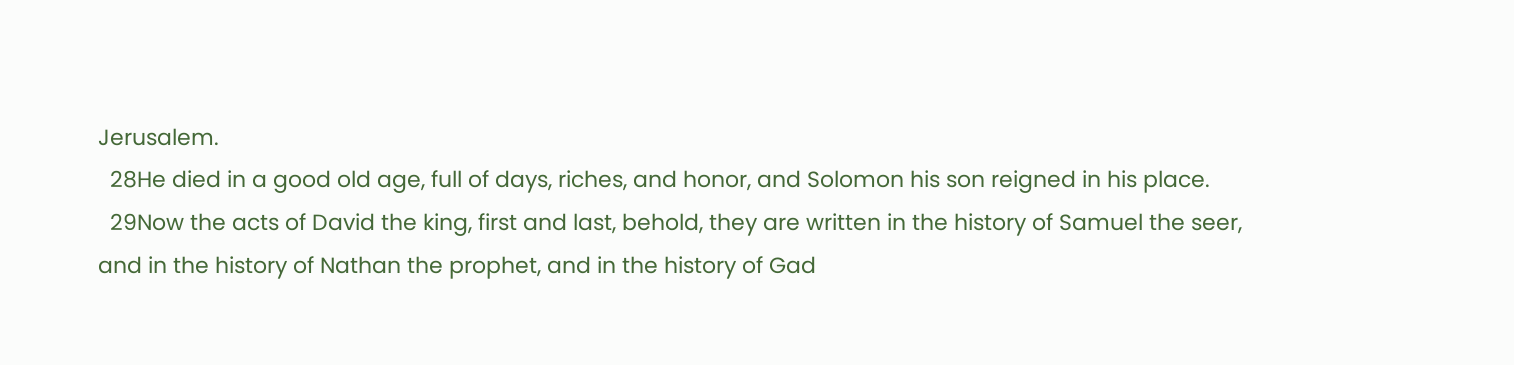Jerusalem.
  28He died in a good old age, full of days, riches, and honor, and Solomon his son reigned in his place.
  29Now the acts of David the king, first and last, behold, they are written in the history of Samuel the seer, and in the history of Nathan the prophet, and in the history of Gad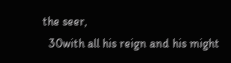the seer,
  30with all his reign and his might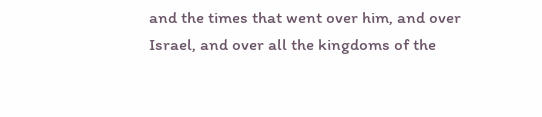and the times that went over him, and over Israel, and over all the kingdoms of the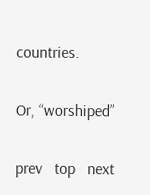countries.

Or, “worshiped”

prev   top   next